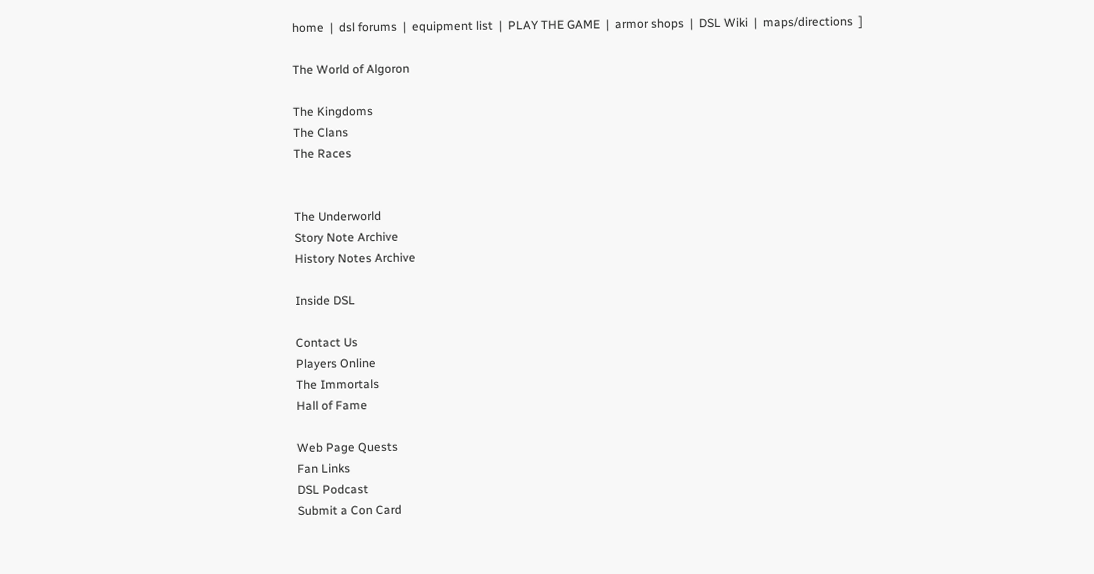home  |  dsl forums  |  equipment list  |  PLAY THE GAME  |  armor shops  |  DSL Wiki  |  maps/directions  ]

The World of Algoron

The Kingdoms
The Clans
The Races


The Underworld
Story Note Archive
History Notes Archive

Inside DSL

Contact Us
Players Online
The Immortals
Hall of Fame

Web Page Quests
Fan Links
DSL Podcast
Submit a Con Card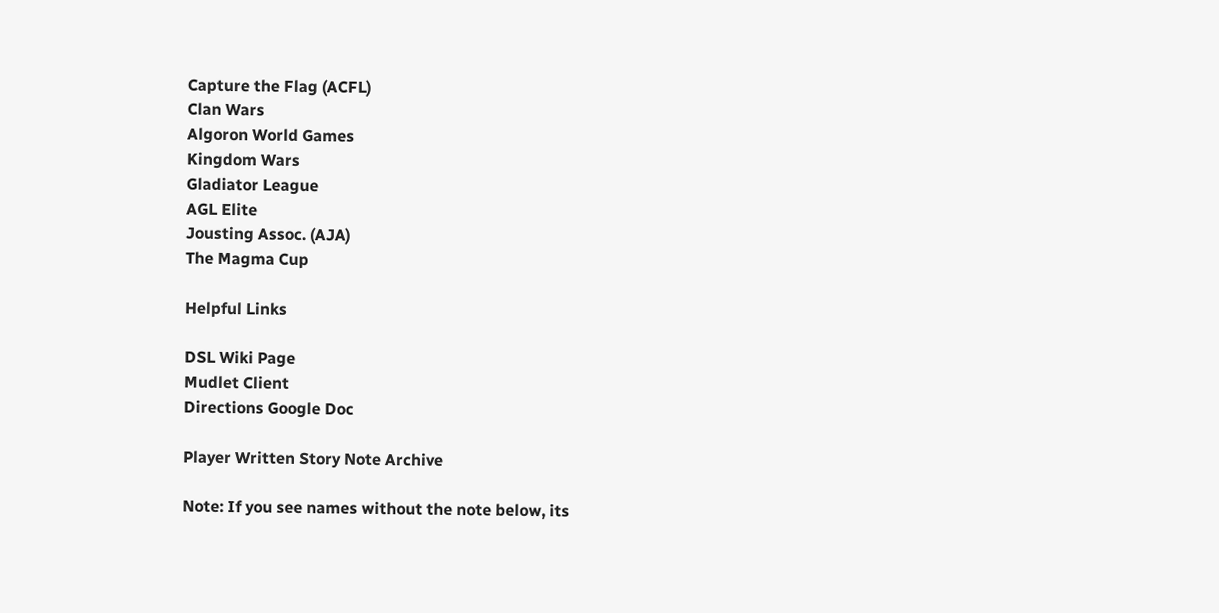Capture the Flag (ACFL)
Clan Wars
Algoron World Games
Kingdom Wars
Gladiator League
AGL Elite
Jousting Assoc. (AJA)
The Magma Cup

Helpful Links

DSL Wiki Page
Mudlet Client
Directions Google Doc

Player Written Story Note Archive

Note: If you see names without the note below, its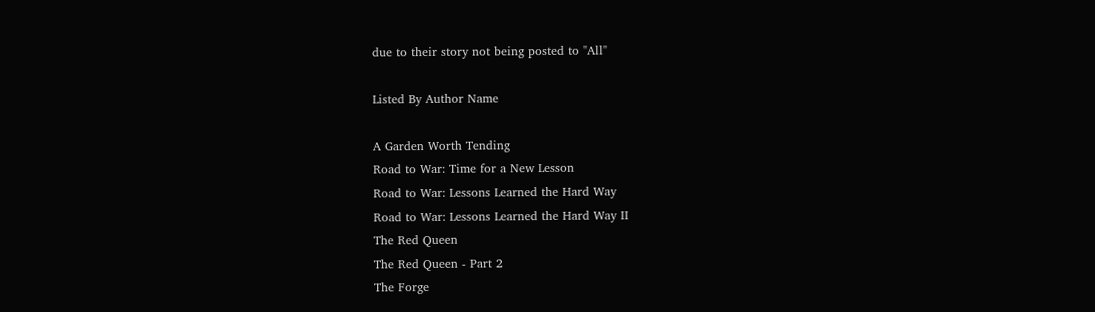due to their story not being posted to "All"

Listed By Author Name

A Garden Worth Tending
Road to War: Time for a New Lesson
Road to War: Lessons Learned the Hard Way
Road to War: Lessons Learned the Hard Way II
The Red Queen
The Red Queen - Part 2
The Forge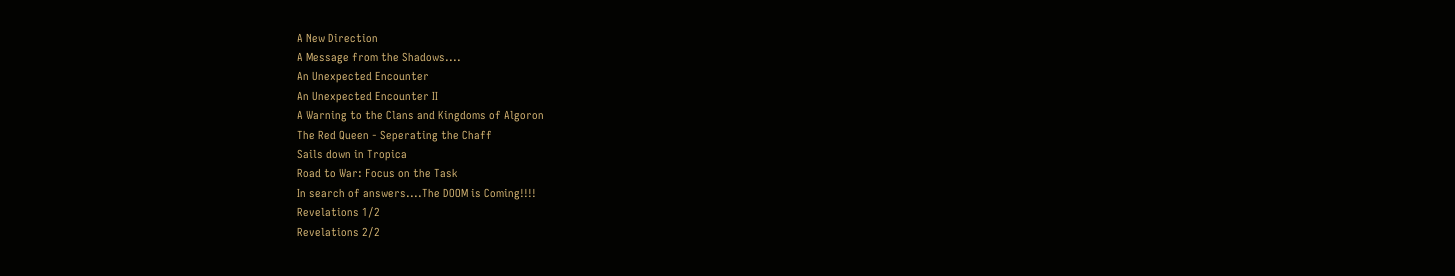A New Direction
A Message from the Shadows....
An Unexpected Encounter
An Unexpected Encounter II
A Warning to the Clans and Kingdoms of Algoron
The Red Queen - Seperating the Chaff
Sails down in Tropica
Road to War: Focus on the Task
In search of answers....The DOOM is Coming!!!!
Revelations 1/2
Revelations 2/2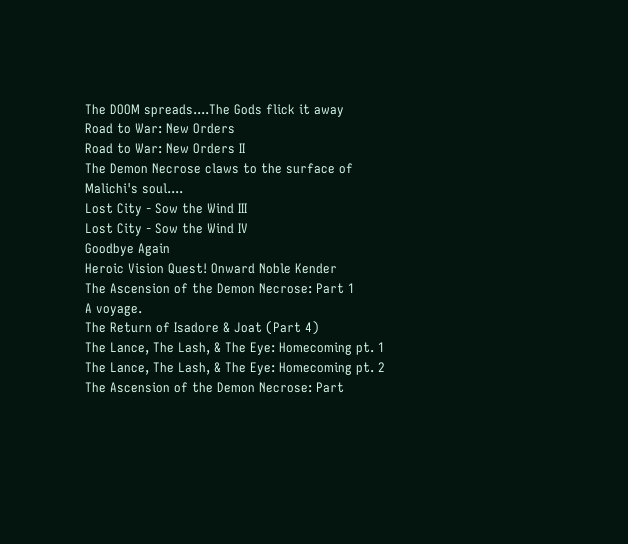The DOOM spreads....The Gods flick it away
Road to War: New Orders
Road to War: New Orders II
The Demon Necrose claws to the surface of Malichi's soul....
Lost City - Sow the Wind III
Lost City - Sow the Wind IV
Goodbye Again
Heroic Vision Quest! Onward Noble Kender
The Ascension of the Demon Necrose: Part 1
A voyage.
The Return of Isadore & Joat (Part 4)
The Lance, The Lash, & The Eye: Homecoming pt. 1
The Lance, The Lash, & The Eye: Homecoming pt. 2
The Ascension of the Demon Necrose: Part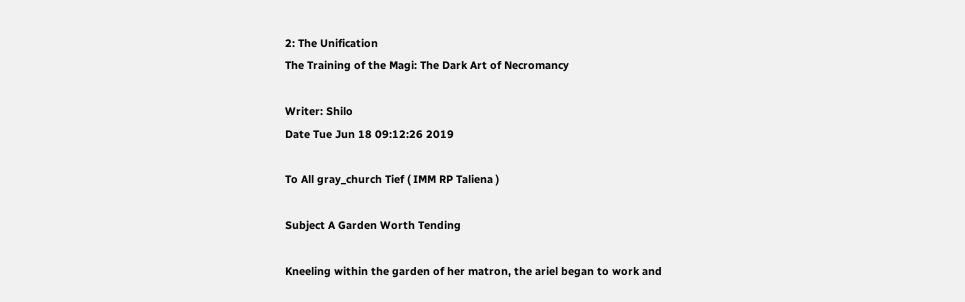2: The Unification
The Training of the Magi: The Dark Art of Necromancy

Writer: Shilo
Date Tue Jun 18 09:12:26 2019

To All gray_church Tief ( IMM RP Taliena )

Subject A Garden Worth Tending

Kneeling within the garden of her matron, the ariel began to work and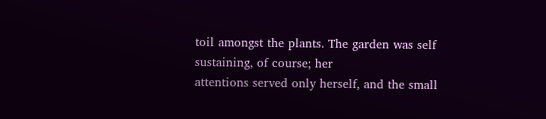toil amongst the plants. The garden was self sustaining, of course; her
attentions served only herself, and the small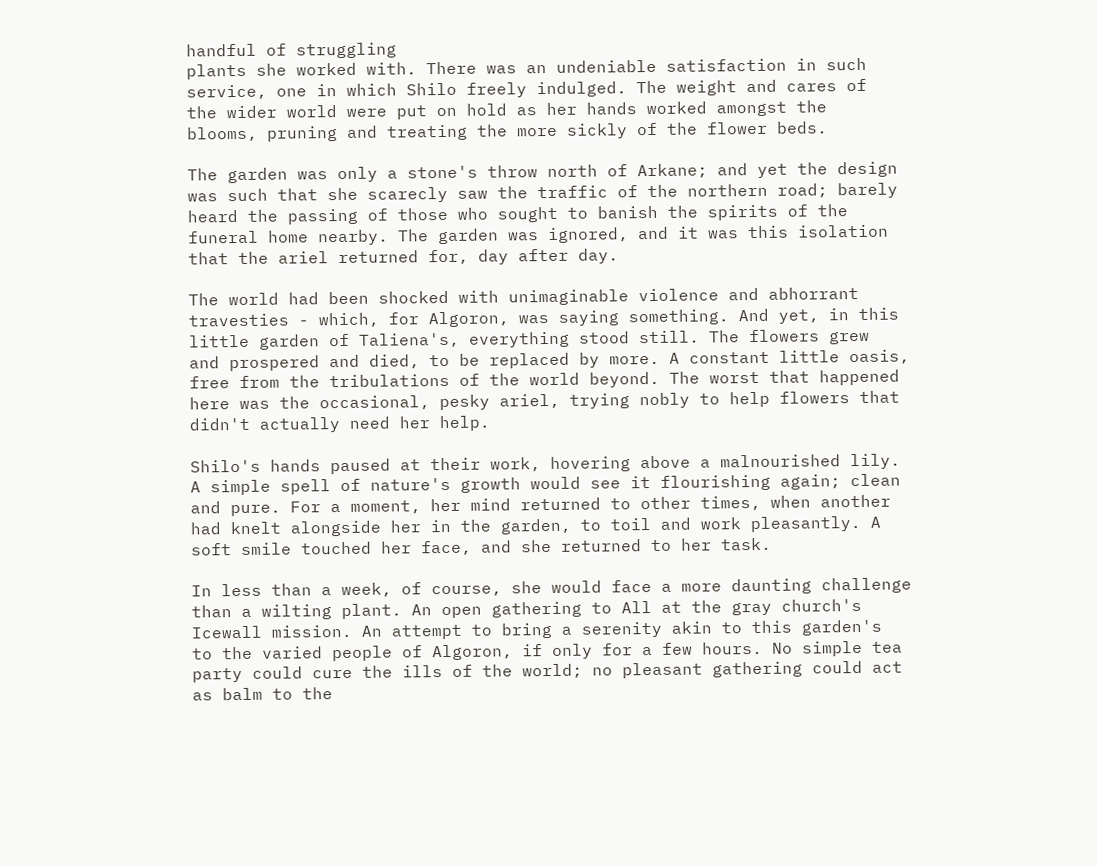handful of struggling
plants she worked with. There was an undeniable satisfaction in such
service, one in which Shilo freely indulged. The weight and cares of
the wider world were put on hold as her hands worked amongst the
blooms, pruning and treating the more sickly of the flower beds.

The garden was only a stone's throw north of Arkane; and yet the design
was such that she scarecly saw the traffic of the northern road; barely
heard the passing of those who sought to banish the spirits of the
funeral home nearby. The garden was ignored, and it was this isolation
that the ariel returned for, day after day.

The world had been shocked with unimaginable violence and abhorrant
travesties - which, for Algoron, was saying something. And yet, in this
little garden of Taliena's, everything stood still. The flowers grew
and prospered and died, to be replaced by more. A constant little oasis,
free from the tribulations of the world beyond. The worst that happened
here was the occasional, pesky ariel, trying nobly to help flowers that
didn't actually need her help.

Shilo's hands paused at their work, hovering above a malnourished lily.
A simple spell of nature's growth would see it flourishing again; clean
and pure. For a moment, her mind returned to other times, when another
had knelt alongside her in the garden, to toil and work pleasantly. A
soft smile touched her face, and she returned to her task.

In less than a week, of course, she would face a more daunting challenge
than a wilting plant. An open gathering to All at the gray church's
Icewall mission. An attempt to bring a serenity akin to this garden's
to the varied people of Algoron, if only for a few hours. No simple tea
party could cure the ills of the world; no pleasant gathering could act
as balm to the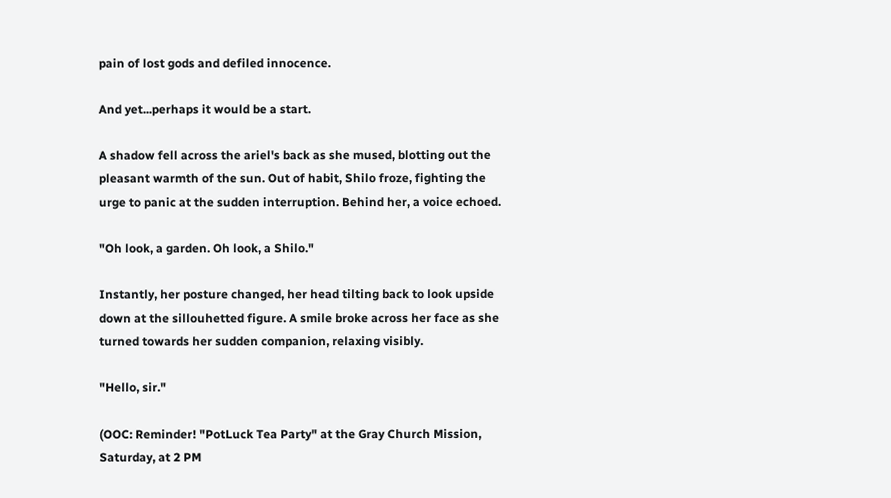pain of lost gods and defiled innocence.

And yet...perhaps it would be a start.

A shadow fell across the ariel's back as she mused, blotting out the
pleasant warmth of the sun. Out of habit, Shilo froze, fighting the
urge to panic at the sudden interruption. Behind her, a voice echoed.

"Oh look, a garden. Oh look, a Shilo."

Instantly, her posture changed, her head tilting back to look upside
down at the sillouhetted figure. A smile broke across her face as she
turned towards her sudden companion, relaxing visibly.

"Hello, sir."

(OOC: Reminder! "PotLuck Tea Party" at the Gray Church Mission,
Saturday, at 2 PM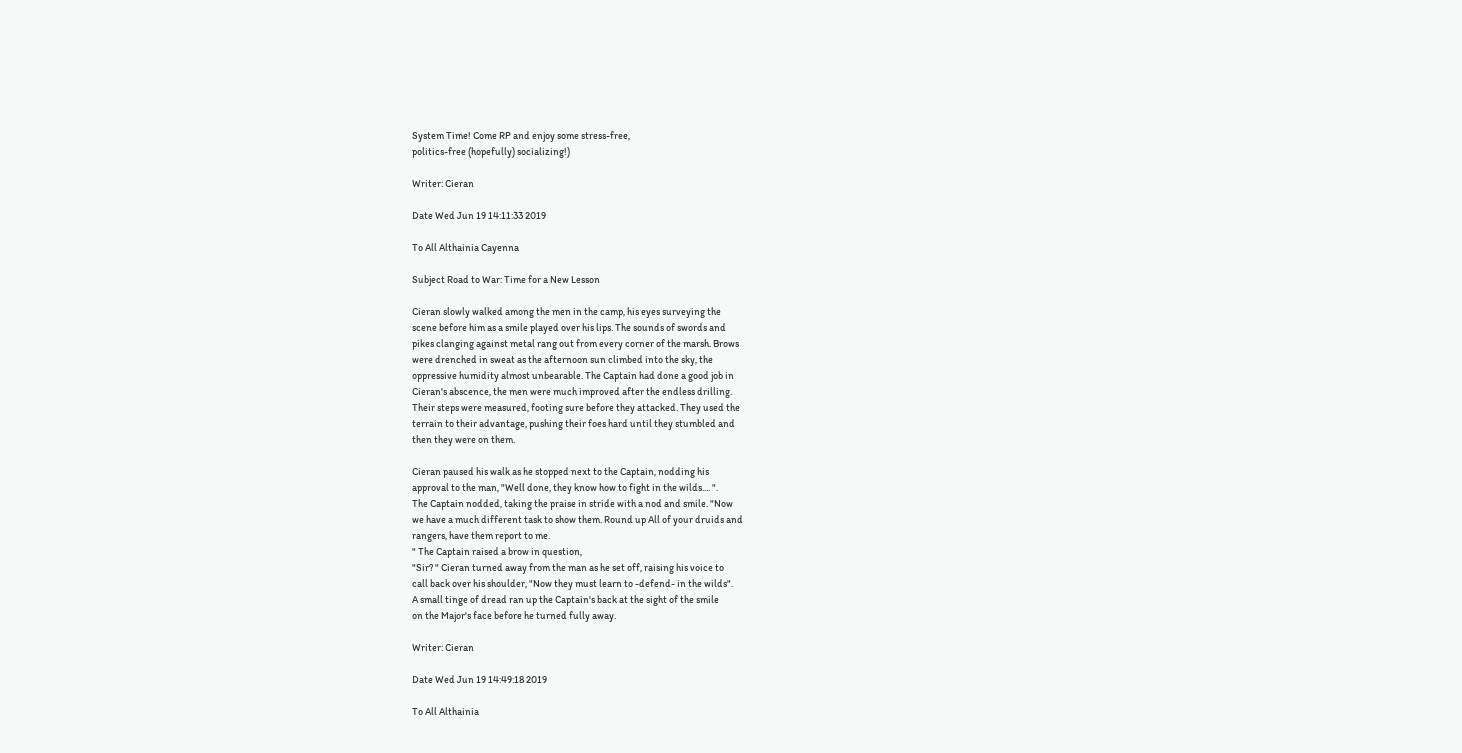System Time! Come RP and enjoy some stress-free,
politics-free (hopefully) socializing!)

Writer: Cieran

Date Wed Jun 19 14:11:33 2019

To All Althainia Cayenna

Subject Road to War: Time for a New Lesson

Cieran slowly walked among the men in the camp, his eyes surveying the
scene before him as a smile played over his lips. The sounds of swords and
pikes clanging against metal rang out from every corner of the marsh. Brows
were drenched in sweat as the afternoon sun climbed into the sky, the
oppressive humidity almost unbearable. The Captain had done a good job in
Cieran's abscence, the men were much improved after the endless drilling.
Their steps were measured, footing sure before they attacked. They used the
terrain to their advantage, pushing their foes hard until they stumbled and
then they were on them.

Cieran paused his walk as he stopped next to the Captain, nodding his
approval to the man, "Well done, they know how to fight in the wilds.... ".
The Captain nodded, taking the praise in stride with a nod and smile. "Now
we have a much different task to show them. Round up All of your druids and
rangers, have them report to me.
" The Captain raised a brow in question,
"Sir? " Cieran turned away from the man as he set off, raising his voice to
call back over his shoulder, "Now they must learn to -defend- in the wilds".
A small tinge of dread ran up the Captain's back at the sight of the smile
on the Major's face before he turned fully away.

Writer: Cieran

Date Wed Jun 19 14:49:18 2019

To All Althainia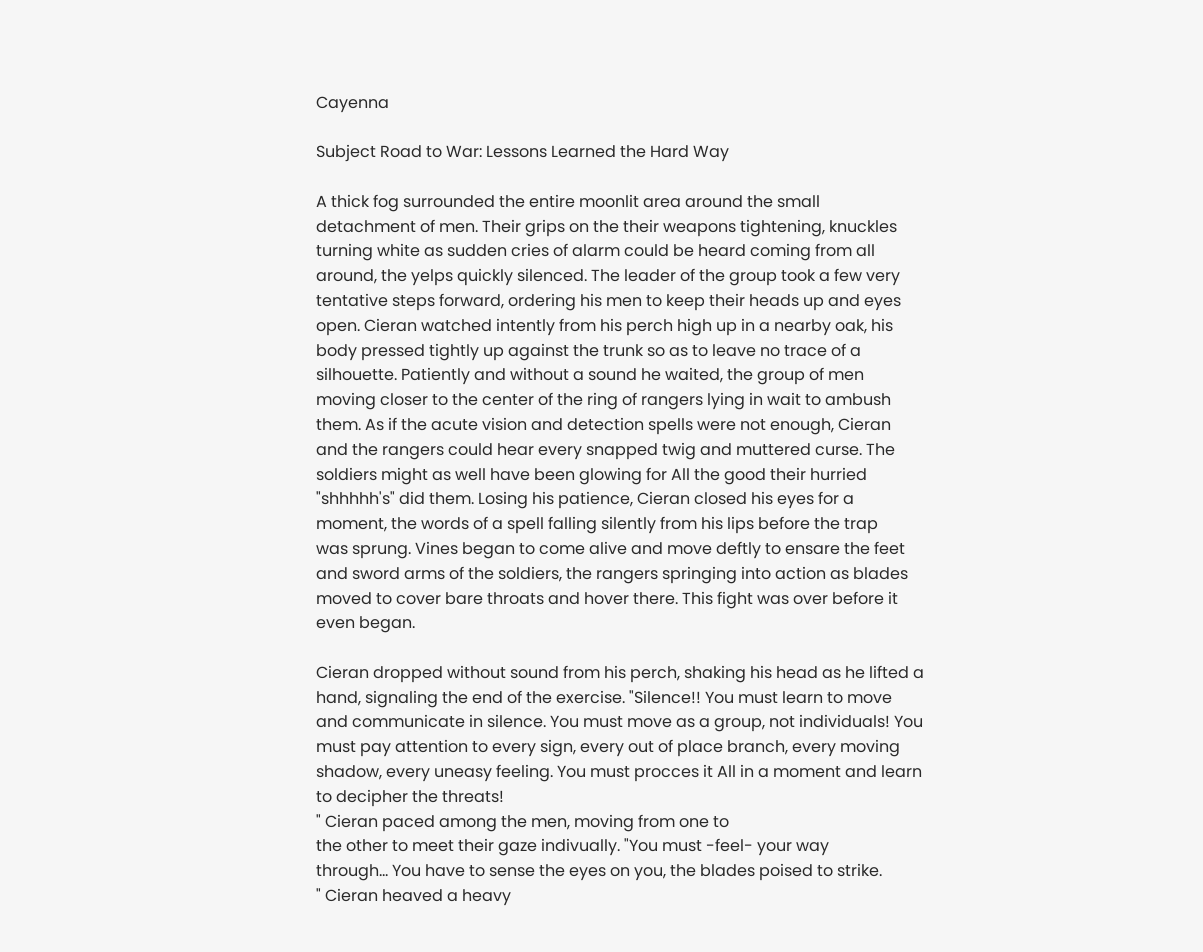Cayenna

Subject Road to War: Lessons Learned the Hard Way

A thick fog surrounded the entire moonlit area around the small
detachment of men. Their grips on the their weapons tightening, knuckles
turning white as sudden cries of alarm could be heard coming from all
around, the yelps quickly silenced. The leader of the group took a few very
tentative steps forward, ordering his men to keep their heads up and eyes
open. Cieran watched intently from his perch high up in a nearby oak, his
body pressed tightly up against the trunk so as to leave no trace of a
silhouette. Patiently and without a sound he waited, the group of men
moving closer to the center of the ring of rangers lying in wait to ambush
them. As if the acute vision and detection spells were not enough, Cieran
and the rangers could hear every snapped twig and muttered curse. The
soldiers might as well have been glowing for All the good their hurried
"shhhhh's" did them. Losing his patience, Cieran closed his eyes for a
moment, the words of a spell falling silently from his lips before the trap
was sprung. Vines began to come alive and move deftly to ensare the feet
and sword arms of the soldiers, the rangers springing into action as blades
moved to cover bare throats and hover there. This fight was over before it
even began.

Cieran dropped without sound from his perch, shaking his head as he lifted a
hand, signaling the end of the exercise. "Silence!! You must learn to move
and communicate in silence. You must move as a group, not individuals! You
must pay attention to every sign, every out of place branch, every moving
shadow, every uneasy feeling. You must procces it All in a moment and learn
to decipher the threats!
" Cieran paced among the men, moving from one to
the other to meet their gaze indivually. "You must -feel- your way
through... You have to sense the eyes on you, the blades poised to strike.
" Cieran heaved a heavy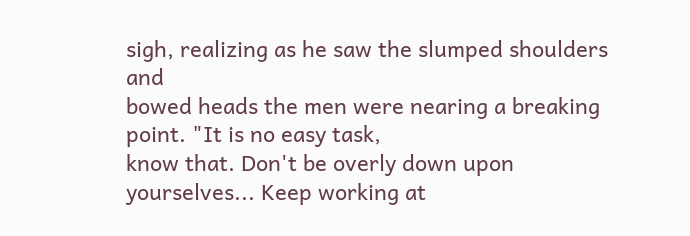sigh, realizing as he saw the slumped shoulders and
bowed heads the men were nearing a breaking point. "It is no easy task,
know that. Don't be overly down upon yourselves... Keep working at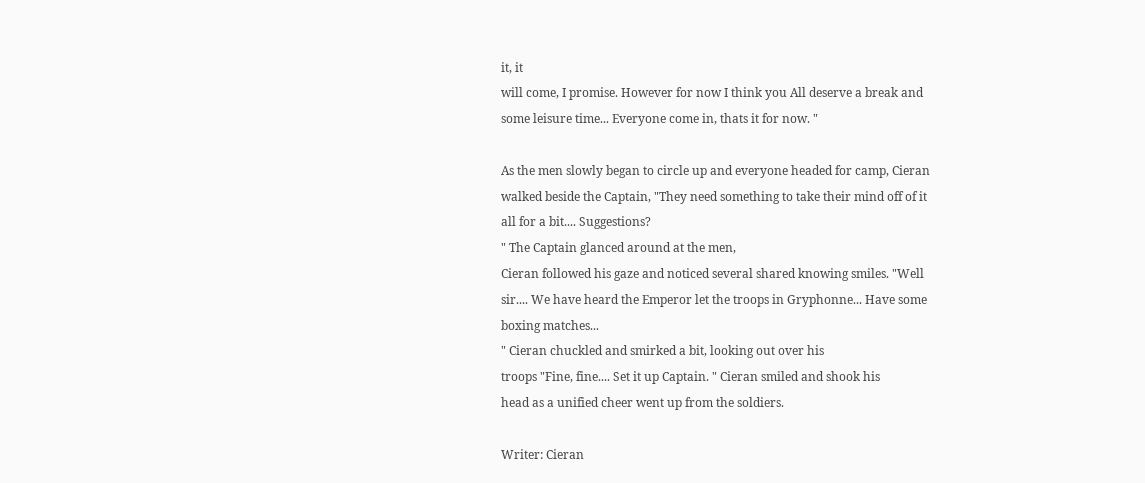it, it
will come, I promise. However for now I think you All deserve a break and
some leisure time... Everyone come in, thats it for now. "

As the men slowly began to circle up and everyone headed for camp, Cieran
walked beside the Captain, "They need something to take their mind off of it
all for a bit.... Suggestions?
" The Captain glanced around at the men,
Cieran followed his gaze and noticed several shared knowing smiles. "Well
sir.... We have heard the Emperor let the troops in Gryphonne... Have some
boxing matches...
" Cieran chuckled and smirked a bit, looking out over his
troops "Fine, fine.... Set it up Captain. " Cieran smiled and shook his
head as a unified cheer went up from the soldiers.

Writer: Cieran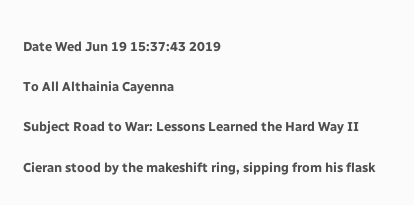Date Wed Jun 19 15:37:43 2019

To All Althainia Cayenna

Subject Road to War: Lessons Learned the Hard Way II

Cieran stood by the makeshift ring, sipping from his flask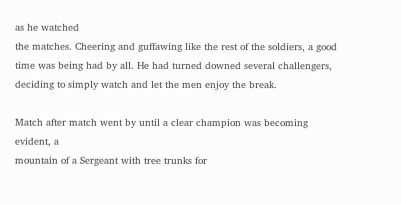as he watched
the matches. Cheering and guffawing like the rest of the soldiers, a good
time was being had by all. He had turned downed several challengers,
deciding to simply watch and let the men enjoy the break.

Match after match went by until a clear champion was becoming evident, a
mountain of a Sergeant with tree trunks for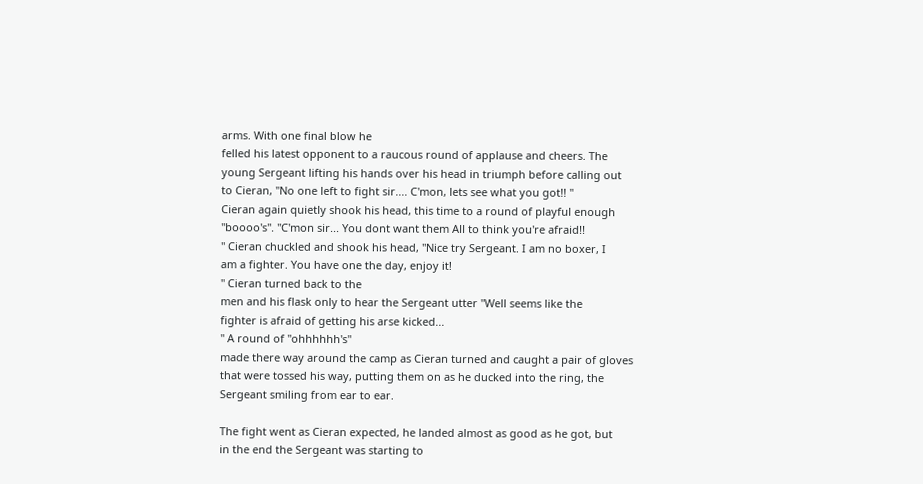arms. With one final blow he
felled his latest opponent to a raucous round of applause and cheers. The
young Sergeant lifting his hands over his head in triumph before calling out
to Cieran, "No one left to fight sir.... C'mon, lets see what you got!! "
Cieran again quietly shook his head, this time to a round of playful enough
"boooo's". "C'mon sir... You dont want them All to think you're afraid!!
" Cieran chuckled and shook his head, "Nice try Sergeant. I am no boxer, I
am a fighter. You have one the day, enjoy it!
" Cieran turned back to the
men and his flask only to hear the Sergeant utter "Well seems like the
fighter is afraid of getting his arse kicked...
" A round of "ohhhhhh's"
made there way around the camp as Cieran turned and caught a pair of gloves
that were tossed his way, putting them on as he ducked into the ring, the
Sergeant smiling from ear to ear.

The fight went as Cieran expected, he landed almost as good as he got, but
in the end the Sergeant was starting to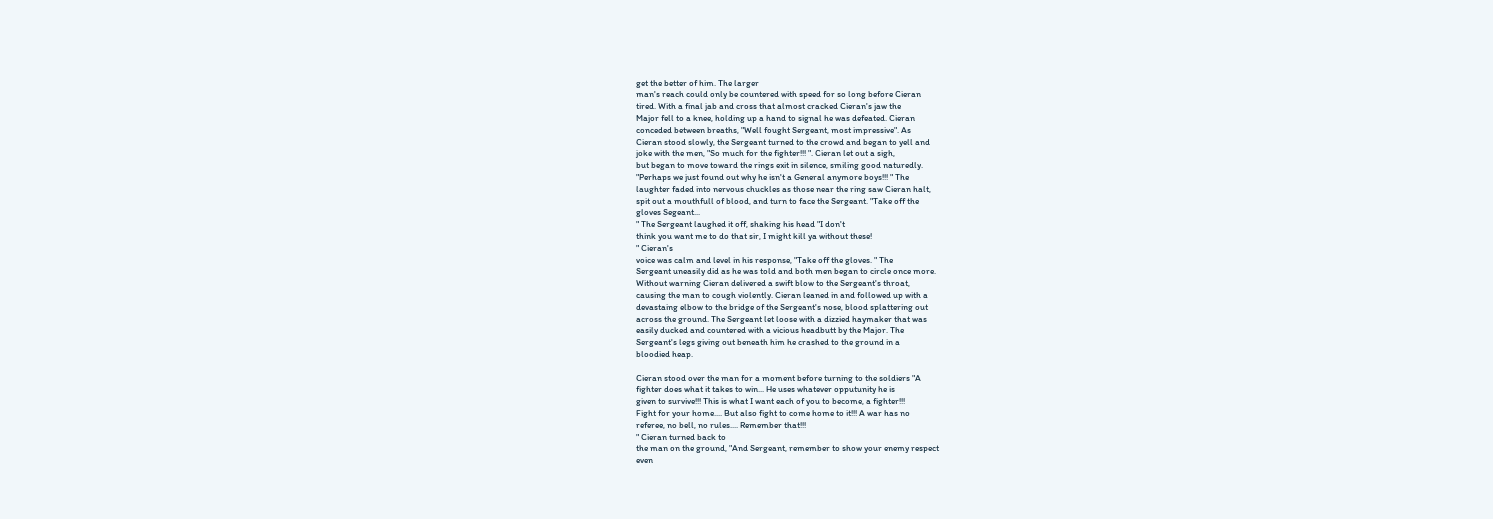get the better of him. The larger
man's reach could only be countered with speed for so long before Cieran
tired. With a final jab and cross that almost cracked Cieran's jaw the
Major fell to a knee, holding up a hand to signal he was defeated. Cieran
conceded between breaths, "Well fought Sergeant, most impressive". As
Cieran stood slowly, the Sergeant turned to the crowd and began to yell and
joke with the men, "So much for the fighter!!! ". Cieran let out a sigh,
but began to move toward the rings exit in silence, smiling good naturedly.
"Perhaps we just found out why he isn't a General anymore boys!!! " The
laughter faded into nervous chuckles as those near the ring saw Cieran halt,
spit out a mouthfull of blood, and turn to face the Sergeant. "Take off the
gloves Segeant...
" The Sergeant laughed it off, shaking his head "I don't
think you want me to do that sir, I might kill ya without these!
" Cieran's
voice was calm and level in his response, "Take off the gloves. " The
Sergeant uneasily did as he was told and both men began to circle once more.
Without warning Cieran delivered a swift blow to the Sergeant's throat,
causing the man to cough violently. Cieran leaned in and followed up with a
devastaing elbow to the bridge of the Sergeant's nose, blood splattering out
across the ground. The Sergeant let loose with a dizzied haymaker that was
easily ducked and countered with a vicious headbutt by the Major. The
Sergeant's legs giving out beneath him he crashed to the ground in a
bloodied heap.

Cieran stood over the man for a moment before turning to the soldiers "A
fighter does what it takes to win... He uses whatever opputunity he is
given to survive!!! This is what I want each of you to become, a fighter!!!
Fight for your home.... But also fight to come home to it!!! A war has no
referee, no bell, no rules.... Remember that!!!
" Cieran turned back to
the man on the ground, "And Sergeant, remember to show your enemy respect
even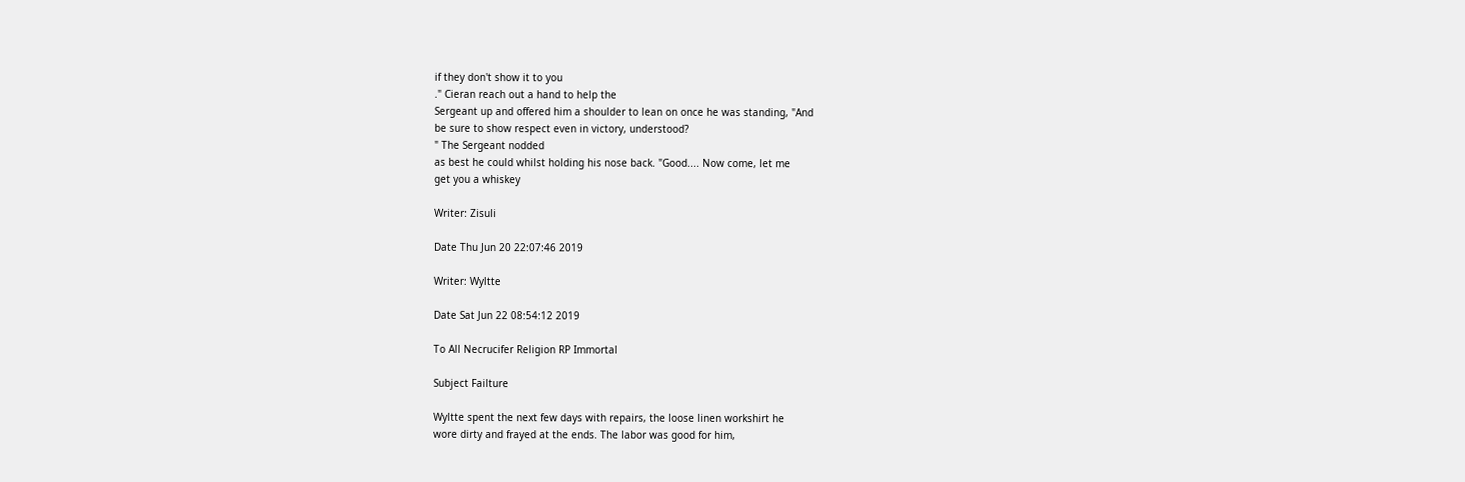if they don't show it to you
." Cieran reach out a hand to help the
Sergeant up and offered him a shoulder to lean on once he was standing, "And
be sure to show respect even in victory, understood?
" The Sergeant nodded
as best he could whilst holding his nose back. "Good.... Now come, let me
get you a whiskey

Writer: Zisuli

Date Thu Jun 20 22:07:46 2019

Writer: Wyltte

Date Sat Jun 22 08:54:12 2019

To All Necrucifer Religion RP Immortal

Subject Failture

Wyltte spent the next few days with repairs, the loose linen workshirt he
wore dirty and frayed at the ends. The labor was good for him,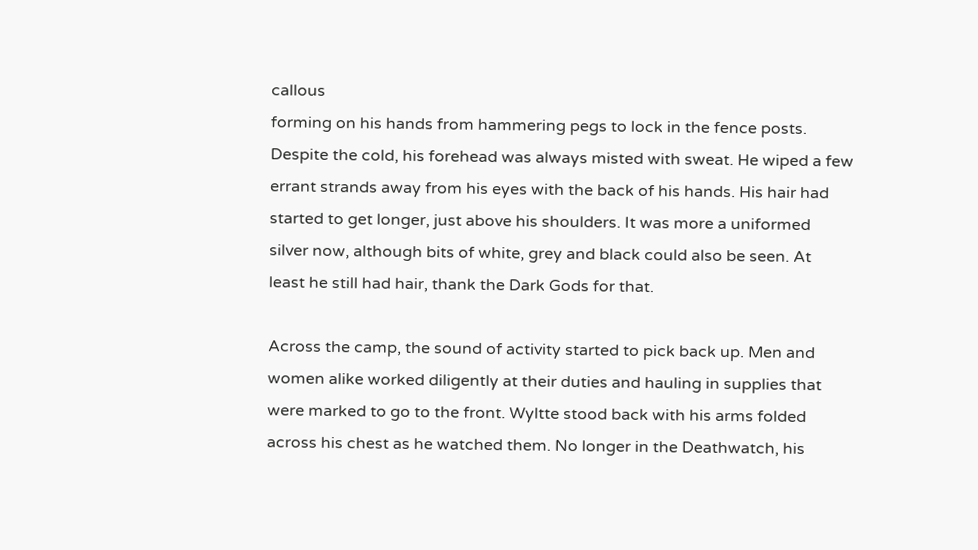callous
forming on his hands from hammering pegs to lock in the fence posts.
Despite the cold, his forehead was always misted with sweat. He wiped a few
errant strands away from his eyes with the back of his hands. His hair had
started to get longer, just above his shoulders. It was more a uniformed
silver now, although bits of white, grey and black could also be seen. At
least he still had hair, thank the Dark Gods for that.

Across the camp, the sound of activity started to pick back up. Men and
women alike worked diligently at their duties and hauling in supplies that
were marked to go to the front. Wyltte stood back with his arms folded
across his chest as he watched them. No longer in the Deathwatch, his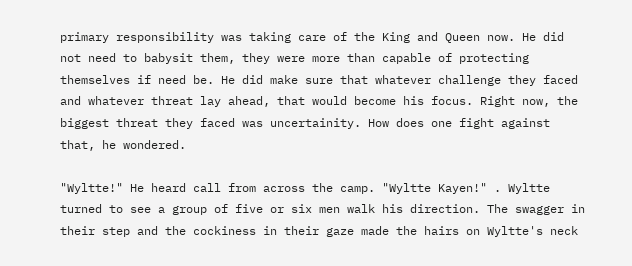primary responsibility was taking care of the King and Queen now. He did
not need to babysit them, they were more than capable of protecting
themselves if need be. He did make sure that whatever challenge they faced
and whatever threat lay ahead, that would become his focus. Right now, the
biggest threat they faced was uncertainity. How does one fight against
that, he wondered.

"Wyltte!" He heard call from across the camp. "Wyltte Kayen!" . Wyltte
turned to see a group of five or six men walk his direction. The swagger in
their step and the cockiness in their gaze made the hairs on Wyltte's neck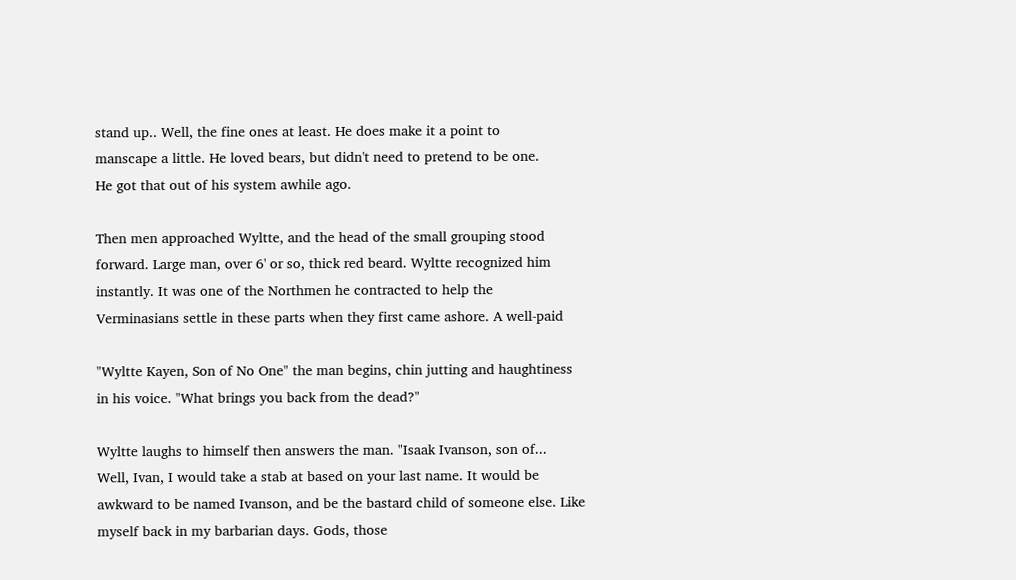stand up.. Well, the fine ones at least. He does make it a point to
manscape a little. He loved bears, but didn't need to pretend to be one.
He got that out of his system awhile ago.

Then men approached Wyltte, and the head of the small grouping stood
forward. Large man, over 6' or so, thick red beard. Wyltte recognized him
instantly. It was one of the Northmen he contracted to help the
Verminasians settle in these parts when they first came ashore. A well-paid

"Wyltte Kayen, Son of No One" the man begins, chin jutting and haughtiness
in his voice. "What brings you back from the dead?"

Wyltte laughs to himself then answers the man. "Isaak Ivanson, son of...
Well, Ivan, I would take a stab at based on your last name. It would be
awkward to be named Ivanson, and be the bastard child of someone else. Like
myself back in my barbarian days. Gods, those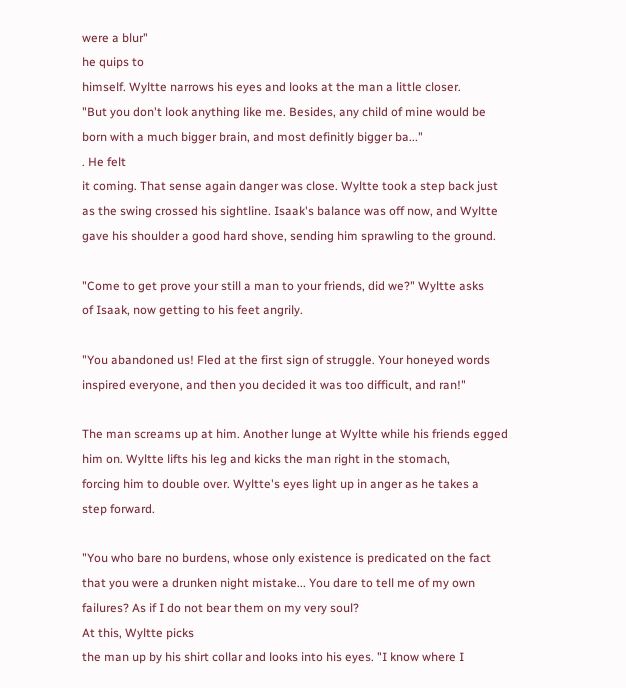were a blur"
he quips to
himself. Wyltte narrows his eyes and looks at the man a little closer.
"But you don't look anything like me. Besides, any child of mine would be
born with a much bigger brain, and most definitly bigger ba..."
. He felt
it coming. That sense again danger was close. Wyltte took a step back just
as the swing crossed his sightline. Isaak's balance was off now, and Wyltte
gave his shoulder a good hard shove, sending him sprawling to the ground.

"Come to get prove your still a man to your friends, did we?" Wyltte asks
of Isaak, now getting to his feet angrily.

"You abandoned us! Fled at the first sign of struggle. Your honeyed words
inspired everyone, and then you decided it was too difficult, and ran!"

The man screams up at him. Another lunge at Wyltte while his friends egged
him on. Wyltte lifts his leg and kicks the man right in the stomach,
forcing him to double over. Wyltte's eyes light up in anger as he takes a
step forward.

"You who bare no burdens, whose only existence is predicated on the fact
that you were a drunken night mistake... You dare to tell me of my own
failures? As if I do not bear them on my very soul?
At this, Wyltte picks
the man up by his shirt collar and looks into his eyes. "I know where I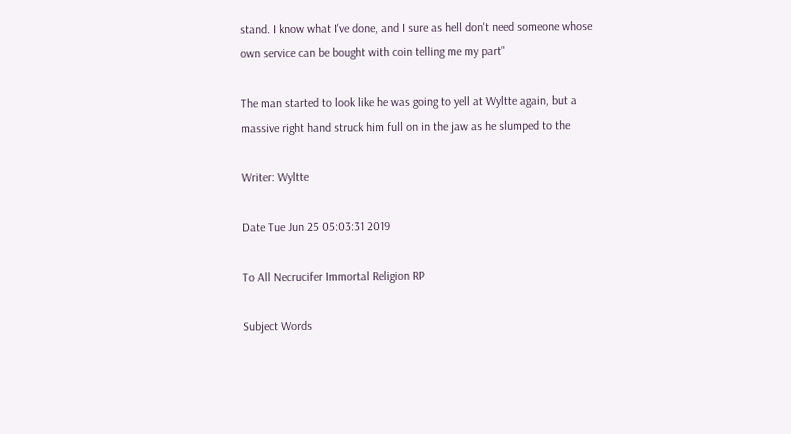stand. I know what I've done, and I sure as hell don't need someone whose
own service can be bought with coin telling me my part"

The man started to look like he was going to yell at Wyltte again, but a
massive right hand struck him full on in the jaw as he slumped to the

Writer: Wyltte

Date Tue Jun 25 05:03:31 2019

To All Necrucifer Immortal Religion RP

Subject Words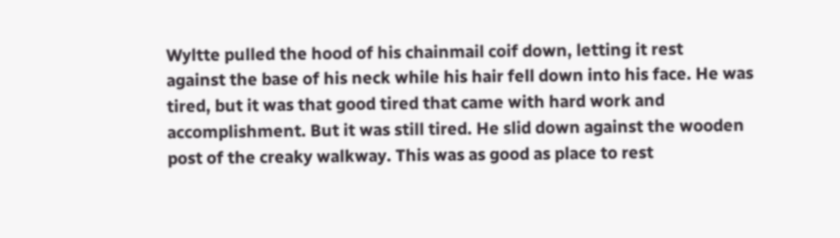Wyltte pulled the hood of his chainmail coif down, letting it rest
against the base of his neck while his hair fell down into his face. He was
tired, but it was that good tired that came with hard work and
accomplishment. But it was still tired. He slid down against the wooden
post of the creaky walkway. This was as good as place to rest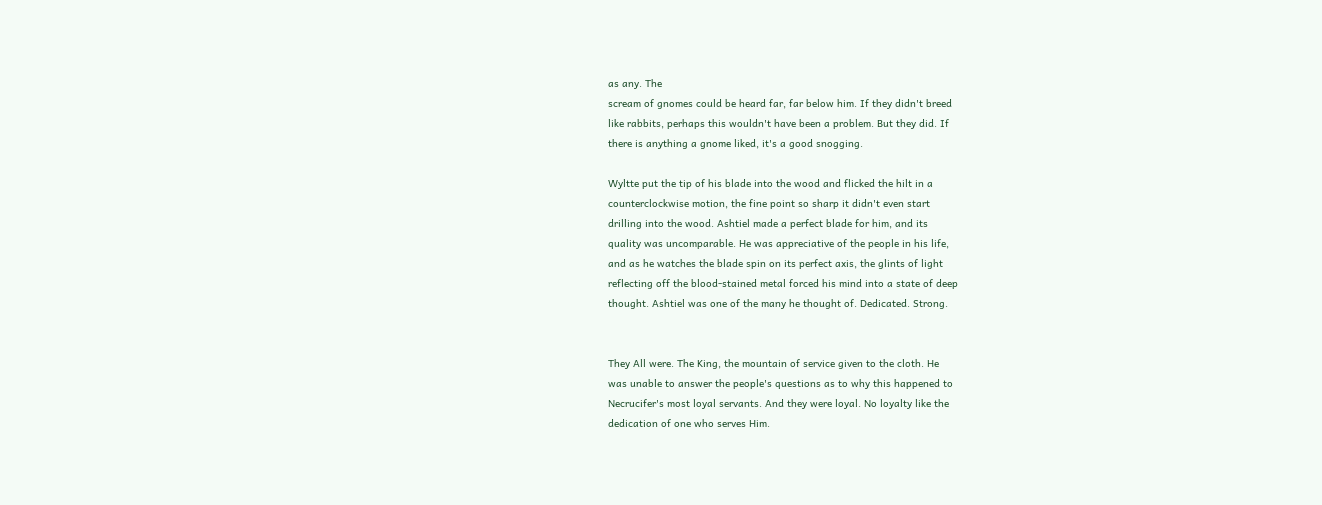as any. The
scream of gnomes could be heard far, far below him. If they didn't breed
like rabbits, perhaps this wouldn't have been a problem. But they did. If
there is anything a gnome liked, it's a good snogging.

Wyltte put the tip of his blade into the wood and flicked the hilt in a
counterclockwise motion, the fine point so sharp it didn't even start
drilling into the wood. Ashtiel made a perfect blade for him, and its
quality was uncomparable. He was appreciative of the people in his life,
and as he watches the blade spin on its perfect axis, the glints of light
reflecting off the blood-stained metal forced his mind into a state of deep
thought. Ashtiel was one of the many he thought of. Dedicated. Strong.


They All were. The King, the mountain of service given to the cloth. He
was unable to answer the people's questions as to why this happened to
Necrucifer's most loyal servants. And they were loyal. No loyalty like the
dedication of one who serves Him.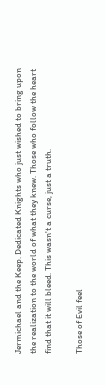Jermichael and the Keep. Dedicated Knights who just wished to bring upon
the realization to the world of what they knew. Those who follow the heart
find that it will bleed. This wasn't a curse, just a truth.

Those of Evil feel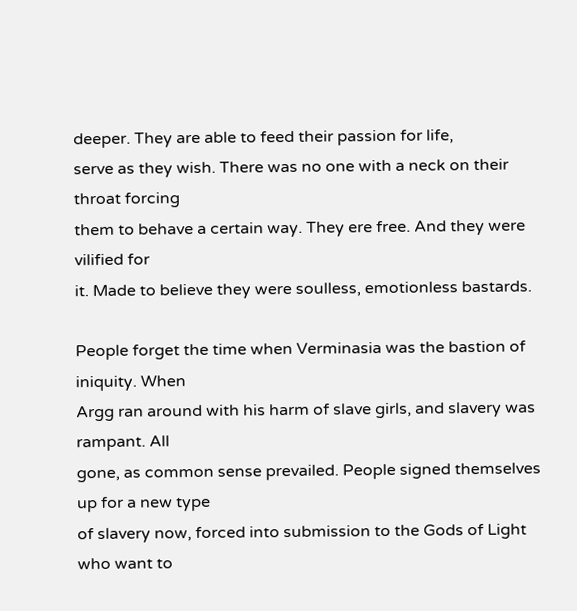deeper. They are able to feed their passion for life,
serve as they wish. There was no one with a neck on their throat forcing
them to behave a certain way. They ere free. And they were vilified for
it. Made to believe they were soulless, emotionless bastards.

People forget the time when Verminasia was the bastion of iniquity. When
Argg ran around with his harm of slave girls, and slavery was rampant. All
gone, as common sense prevailed. People signed themselves up for a new type
of slavery now, forced into submission to the Gods of Light who want to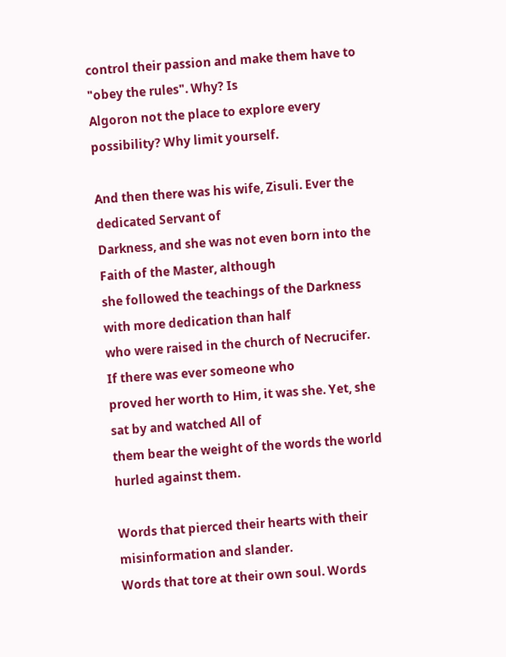control their passion and make them have to "obey the rules". Why? Is
Algoron not the place to explore every possibility? Why limit yourself.

And then there was his wife, Zisuli. Ever the dedicated Servant of
Darkness, and she was not even born into the Faith of the Master, although
she followed the teachings of the Darkness with more dedication than half
who were raised in the church of Necrucifer. If there was ever someone who
proved her worth to Him, it was she. Yet, she sat by and watched All of
them bear the weight of the words the world hurled against them.

Words that pierced their hearts with their misinformation and slander.
Words that tore at their own soul. Words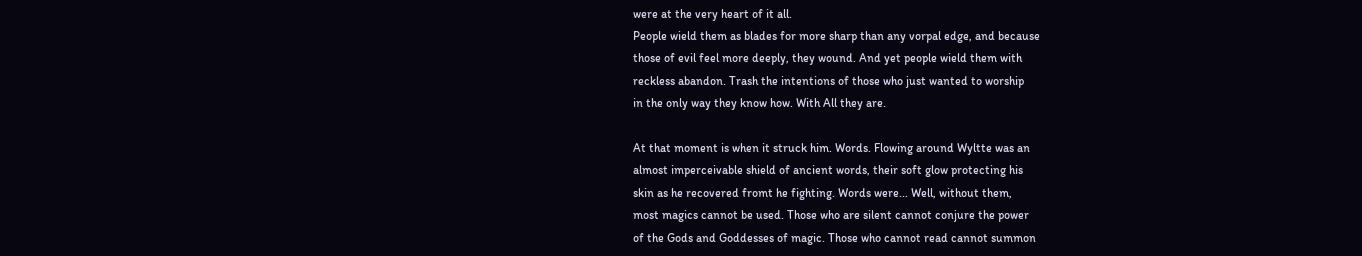were at the very heart of it all.
People wield them as blades for more sharp than any vorpal edge, and because
those of evil feel more deeply, they wound. And yet people wield them with
reckless abandon. Trash the intentions of those who just wanted to worship
in the only way they know how. With All they are.

At that moment is when it struck him. Words. Flowing around Wyltte was an
almost imperceivable shield of ancient words, their soft glow protecting his
skin as he recovered fromt he fighting. Words were... Well, without them,
most magics cannot be used. Those who are silent cannot conjure the power
of the Gods and Goddesses of magic. Those who cannot read cannot summon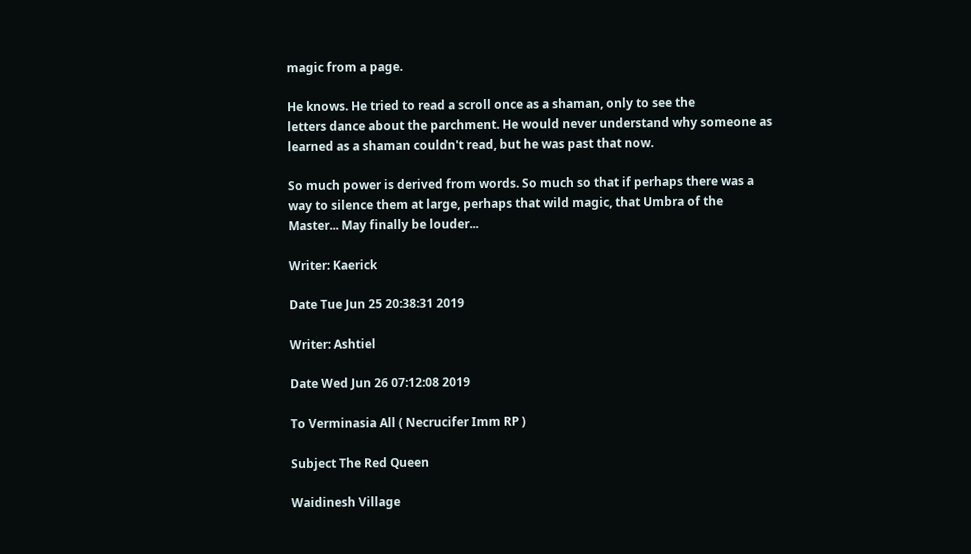magic from a page.

He knows. He tried to read a scroll once as a shaman, only to see the
letters dance about the parchment. He would never understand why someone as
learned as a shaman couldn't read, but he was past that now.

So much power is derived from words. So much so that if perhaps there was a
way to silence them at large, perhaps that wild magic, that Umbra of the
Master... May finally be louder...

Writer: Kaerick

Date Tue Jun 25 20:38:31 2019

Writer: Ashtiel

Date Wed Jun 26 07:12:08 2019

To Verminasia All ( Necrucifer Imm RP )

Subject The Red Queen

Waidinesh Village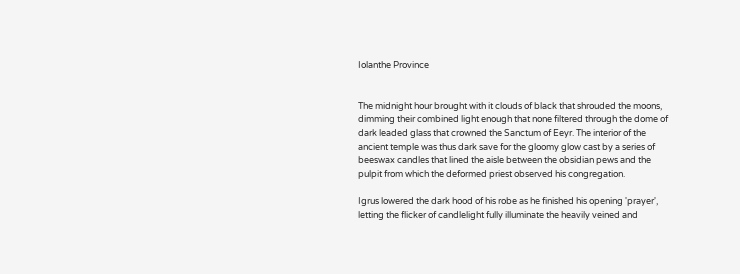Iolanthe Province


The midnight hour brought with it clouds of black that shrouded the moons,
dimming their combined light enough that none filtered through the dome of
dark leaded glass that crowned the Sanctum of Eeyr. The interior of the
ancient temple was thus dark save for the gloomy glow cast by a series of
beeswax candles that lined the aisle between the obsidian pews and the
pulpit from which the deformed priest observed his congregation.

Igrus lowered the dark hood of his robe as he finished his opening 'prayer',
letting the flicker of candlelight fully illuminate the heavily veined and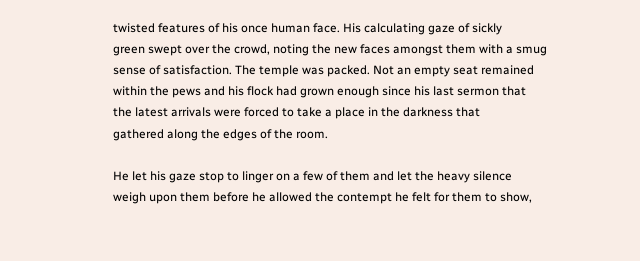twisted features of his once human face. His calculating gaze of sickly
green swept over the crowd, noting the new faces amongst them with a smug
sense of satisfaction. The temple was packed. Not an empty seat remained
within the pews and his flock had grown enough since his last sermon that
the latest arrivals were forced to take a place in the darkness that
gathered along the edges of the room.

He let his gaze stop to linger on a few of them and let the heavy silence
weigh upon them before he allowed the contempt he felt for them to show,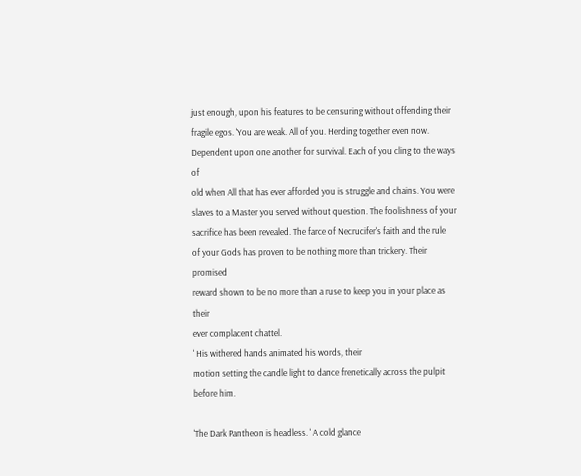just enough, upon his features to be censuring without offending their
fragile egos. 'You are weak. All of you. Herding together even now.
Dependent upon one another for survival. Each of you cling to the ways of
old when All that has ever afforded you is struggle and chains. You were
slaves to a Master you served without question. The foolishness of your
sacrifice has been revealed. The farce of Necrucifer's faith and the rule
of your Gods has proven to be nothing more than trickery. Their promised
reward shown to be no more than a ruse to keep you in your place as their
ever complacent chattel.
' His withered hands animated his words, their
motion setting the candle light to dance frenetically across the pulpit
before him.

'The Dark Pantheon is headless. ' A cold glance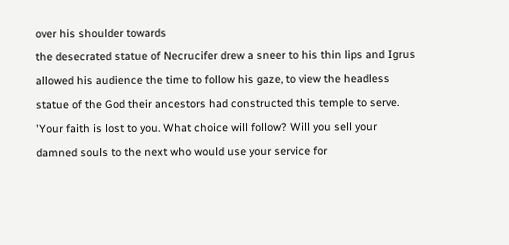over his shoulder towards
the desecrated statue of Necrucifer drew a sneer to his thin lips and Igrus
allowed his audience the time to follow his gaze, to view the headless
statue of the God their ancestors had constructed this temple to serve.
'Your faith is lost to you. What choice will follow? Will you sell your
damned souls to the next who would use your service for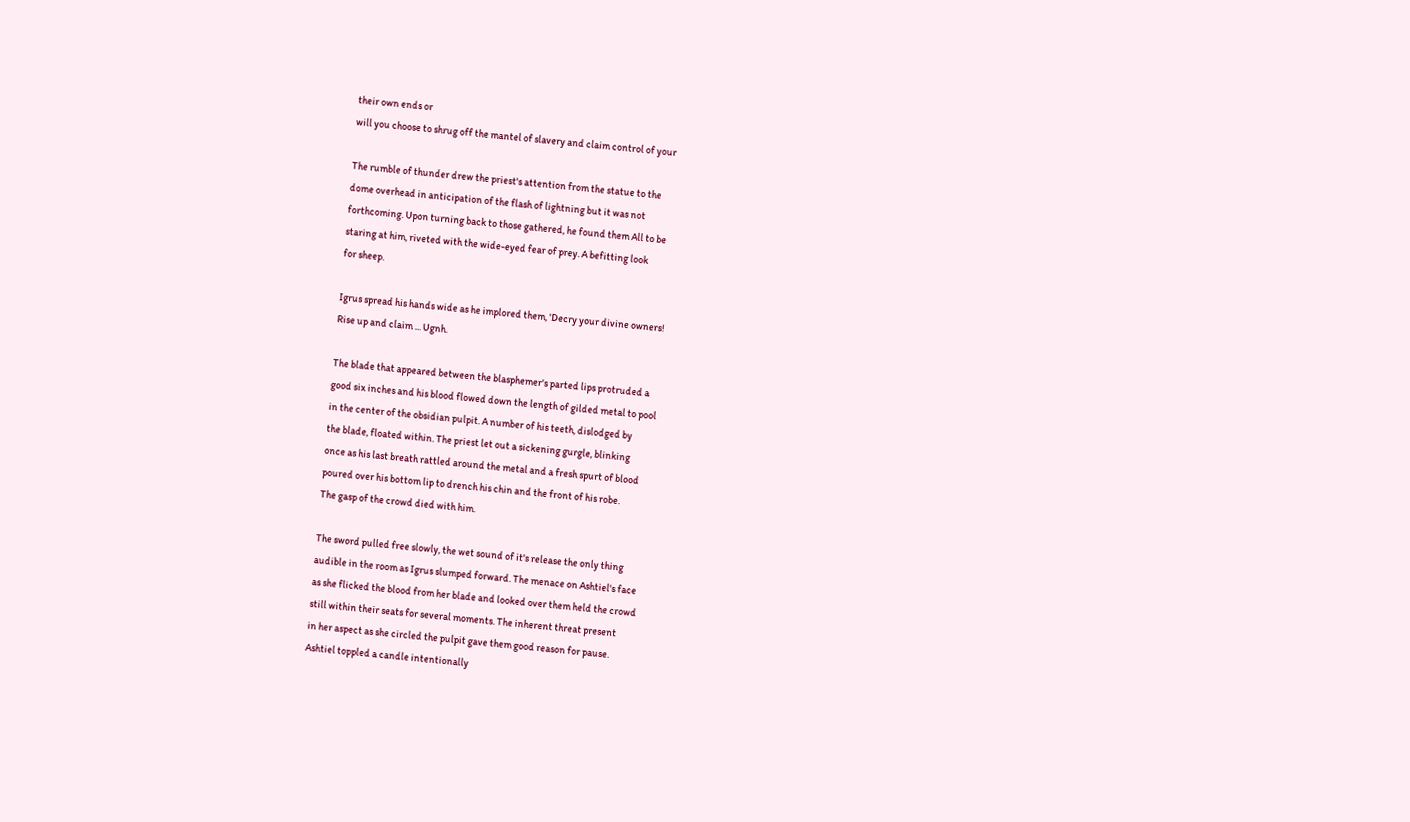their own ends or
will you choose to shrug off the mantel of slavery and claim control of your

The rumble of thunder drew the priest's attention from the statue to the
dome overhead in anticipation of the flash of lightning but it was not
forthcoming. Upon turning back to those gathered, he found them All to be
staring at him, riveted with the wide-eyed fear of prey. A befitting look
for sheep.

Igrus spread his hands wide as he implored them, 'Decry your divine owners!
Rise up and claim ... Ugnh.

The blade that appeared between the blasphemer's parted lips protruded a
good six inches and his blood flowed down the length of gilded metal to pool
in the center of the obsidian pulpit. A number of his teeth, dislodged by
the blade, floated within. The priest let out a sickening gurgle, blinking
once as his last breath rattled around the metal and a fresh spurt of blood
poured over his bottom lip to drench his chin and the front of his robe.
The gasp of the crowd died with him.

The sword pulled free slowly, the wet sound of it's release the only thing
audible in the room as Igrus slumped forward. The menace on Ashtiel's face
as she flicked the blood from her blade and looked over them held the crowd
still within their seats for several moments. The inherent threat present
in her aspect as she circled the pulpit gave them good reason for pause.
Ashtiel toppled a candle intentionally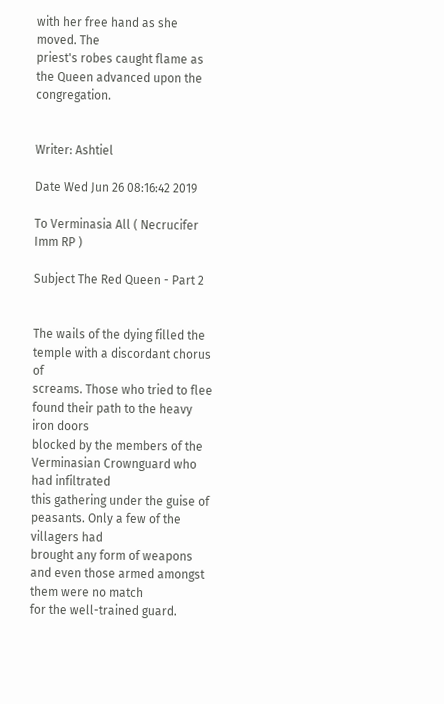with her free hand as she moved. The
priest's robes caught flame as the Queen advanced upon the congregation.


Writer: Ashtiel

Date Wed Jun 26 08:16:42 2019

To Verminasia All ( Necrucifer Imm RP )

Subject The Red Queen - Part 2


The wails of the dying filled the temple with a discordant chorus of
screams. Those who tried to flee found their path to the heavy iron doors
blocked by the members of the Verminasian Crownguard who had infiltrated
this gathering under the guise of peasants. Only a few of the villagers had
brought any form of weapons and even those armed amongst them were no match
for the well-trained guard.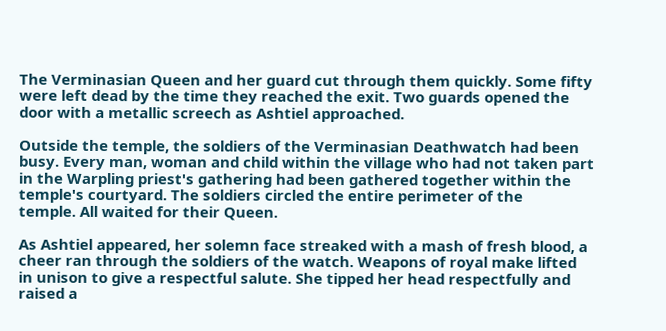The Verminasian Queen and her guard cut through them quickly. Some fifty
were left dead by the time they reached the exit. Two guards opened the
door with a metallic screech as Ashtiel approached.

Outside the temple, the soldiers of the Verminasian Deathwatch had been
busy. Every man, woman and child within the village who had not taken part
in the Warpling priest's gathering had been gathered together within the
temple's courtyard. The soldiers circled the entire perimeter of the
temple. All waited for their Queen.

As Ashtiel appeared, her solemn face streaked with a mash of fresh blood, a
cheer ran through the soldiers of the watch. Weapons of royal make lifted
in unison to give a respectful salute. She tipped her head respectfully and
raised a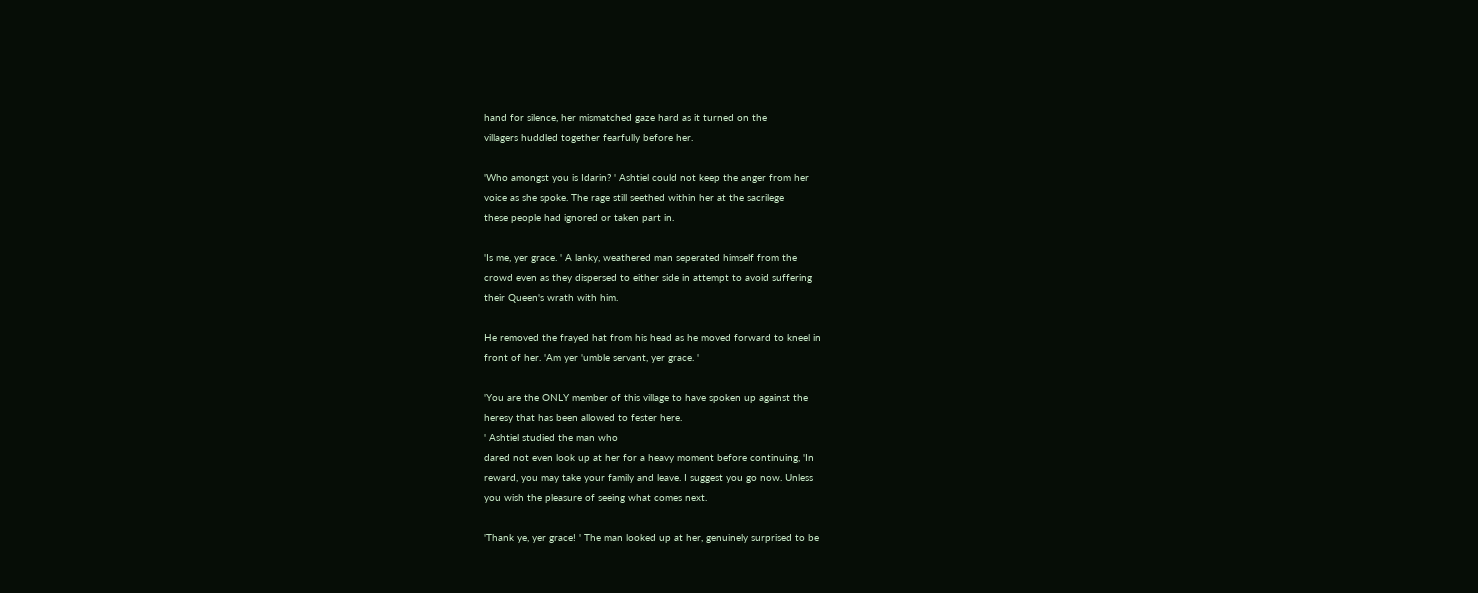hand for silence, her mismatched gaze hard as it turned on the
villagers huddled together fearfully before her.

'Who amongst you is Idarin? ' Ashtiel could not keep the anger from her
voice as she spoke. The rage still seethed within her at the sacrilege
these people had ignored or taken part in.

'Is me, yer grace. ' A lanky, weathered man seperated himself from the
crowd even as they dispersed to either side in attempt to avoid suffering
their Queen's wrath with him.

He removed the frayed hat from his head as he moved forward to kneel in
front of her. 'Am yer 'umble servant, yer grace. '

'You are the ONLY member of this village to have spoken up against the
heresy that has been allowed to fester here.
' Ashtiel studied the man who
dared not even look up at her for a heavy moment before continuing, 'In
reward, you may take your family and leave. I suggest you go now. Unless
you wish the pleasure of seeing what comes next.

'Thank ye, yer grace! ' The man looked up at her, genuinely surprised to be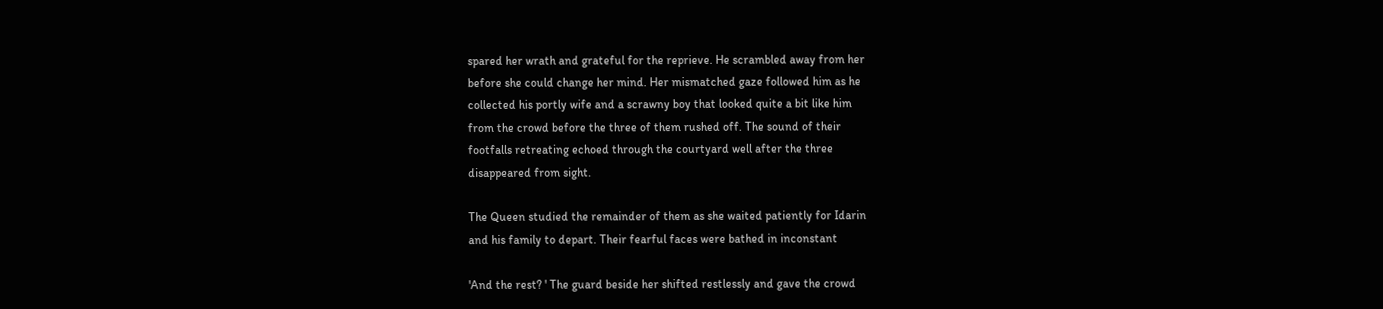spared her wrath and grateful for the reprieve. He scrambled away from her
before she could change her mind. Her mismatched gaze followed him as he
collected his portly wife and a scrawny boy that looked quite a bit like him
from the crowd before the three of them rushed off. The sound of their
footfalls retreating echoed through the courtyard well after the three
disappeared from sight.

The Queen studied the remainder of them as she waited patiently for Idarin
and his family to depart. Their fearful faces were bathed in inconstant

'And the rest? ' The guard beside her shifted restlessly and gave the crowd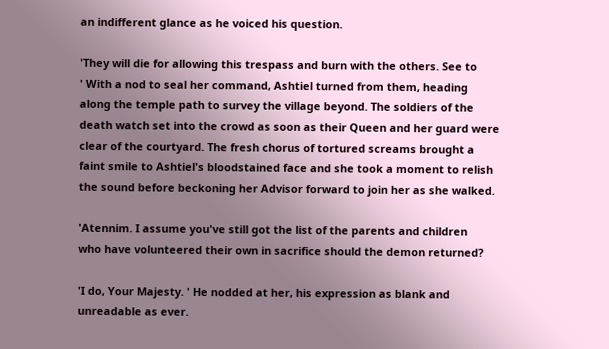an indifferent glance as he voiced his question.

'They will die for allowing this trespass and burn with the others. See to
' With a nod to seal her command, Ashtiel turned from them, heading
along the temple path to survey the village beyond. The soldiers of the
death watch set into the crowd as soon as their Queen and her guard were
clear of the courtyard. The fresh chorus of tortured screams brought a
faint smile to Ashtiel's bloodstained face and she took a moment to relish
the sound before beckoning her Advisor forward to join her as she walked.

'Atennim. I assume you've still got the list of the parents and children
who have volunteered their own in sacrifice should the demon returned?

'I do, Your Majesty. ' He nodded at her, his expression as blank and
unreadable as ever.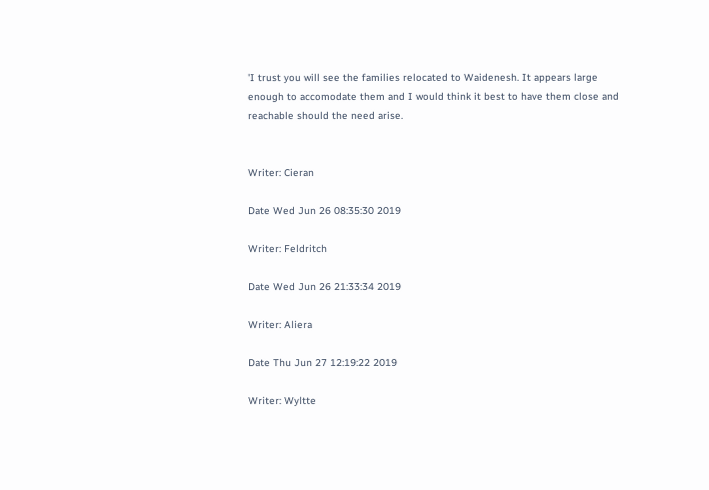'I trust you will see the families relocated to Waidenesh. It appears large
enough to accomodate them and I would think it best to have them close and
reachable should the need arise.


Writer: Cieran

Date Wed Jun 26 08:35:30 2019

Writer: Feldritch

Date Wed Jun 26 21:33:34 2019

Writer: Aliera

Date Thu Jun 27 12:19:22 2019

Writer: Wyltte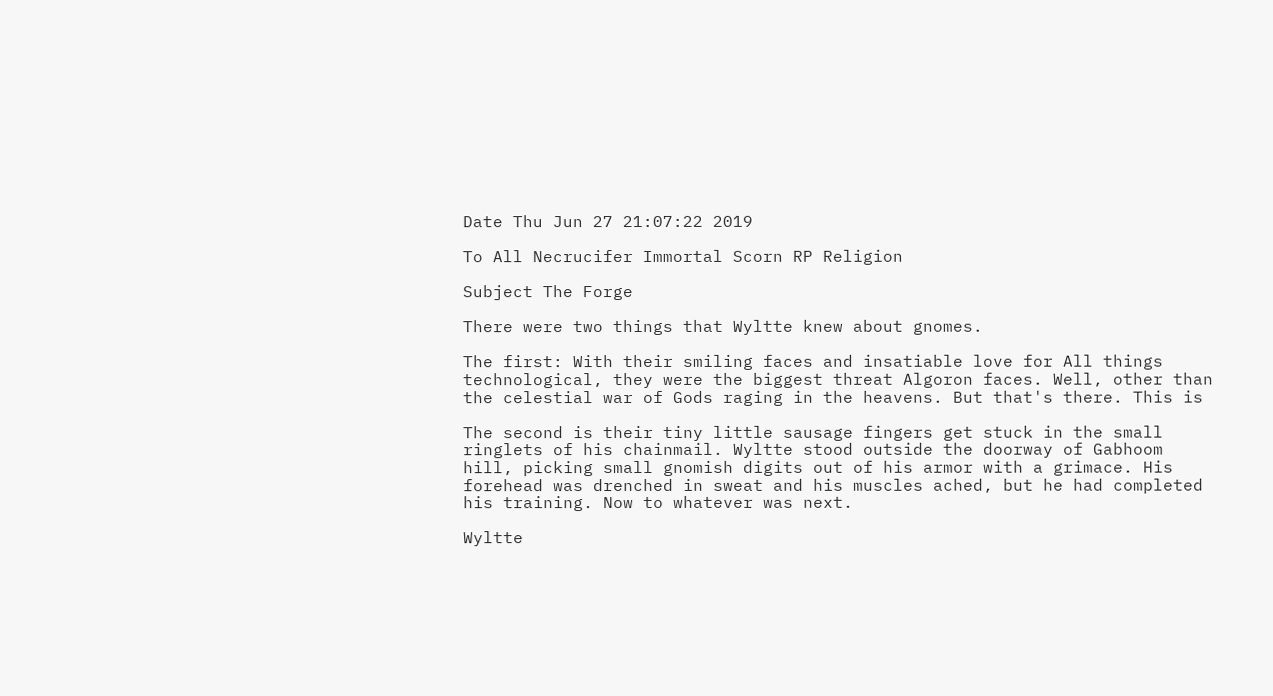Date Thu Jun 27 21:07:22 2019

To All Necrucifer Immortal Scorn RP Religion

Subject The Forge

There were two things that Wyltte knew about gnomes.

The first: With their smiling faces and insatiable love for All things
technological, they were the biggest threat Algoron faces. Well, other than
the celestial war of Gods raging in the heavens. But that's there. This is

The second is their tiny little sausage fingers get stuck in the small
ringlets of his chainmail. Wyltte stood outside the doorway of Gabhoom
hill, picking small gnomish digits out of his armor with a grimace. His
forehead was drenched in sweat and his muscles ached, but he had completed
his training. Now to whatever was next.

Wyltte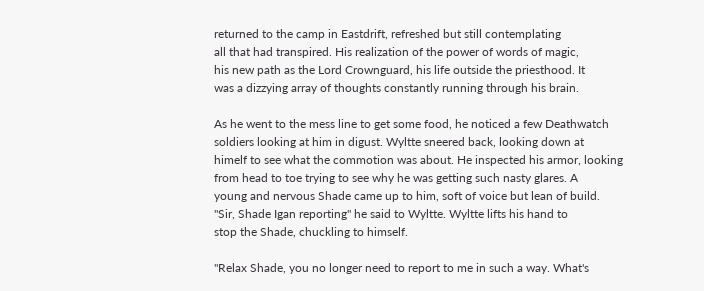returned to the camp in Eastdrift, refreshed but still contemplating
all that had transpired. His realization of the power of words of magic,
his new path as the Lord Crownguard, his life outside the priesthood. It
was a dizzying array of thoughts constantly running through his brain.

As he went to the mess line to get some food, he noticed a few Deathwatch
soldiers looking at him in digust. Wyltte sneered back, looking down at
himelf to see what the commotion was about. He inspected his armor, looking
from head to toe trying to see why he was getting such nasty glares. A
young and nervous Shade came up to him, soft of voice but lean of build.
"Sir, Shade Igan reporting" he said to Wyltte. Wyltte lifts his hand to
stop the Shade, chuckling to himself.

"Relax Shade, you no longer need to report to me in such a way. What's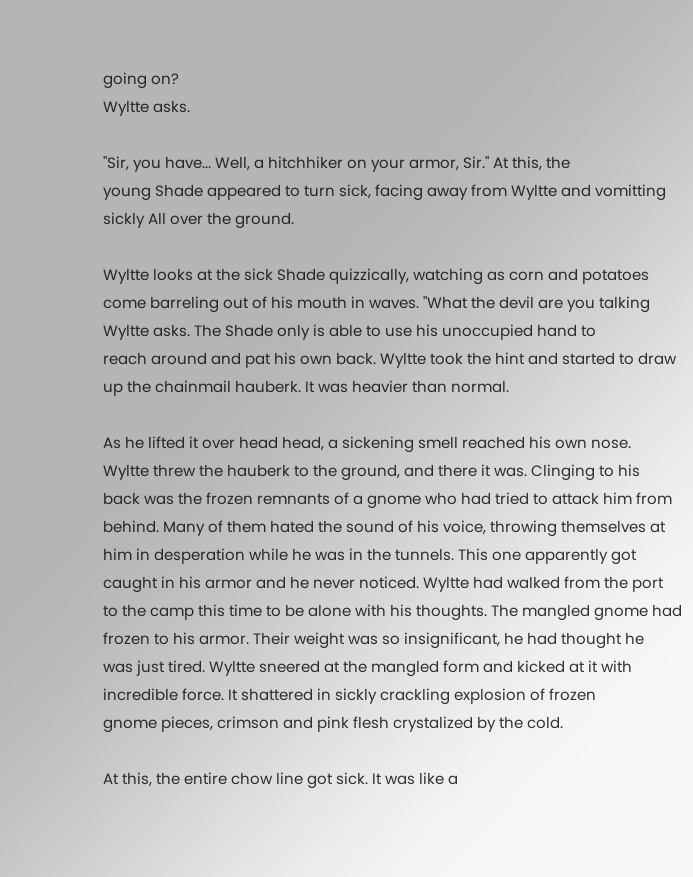going on?
Wyltte asks.

"Sir, you have... Well, a hitchhiker on your armor, Sir." At this, the
young Shade appeared to turn sick, facing away from Wyltte and vomitting
sickly All over the ground.

Wyltte looks at the sick Shade quizzically, watching as corn and potatoes
come barreling out of his mouth in waves. "What the devil are you talking
Wyltte asks. The Shade only is able to use his unoccupied hand to
reach around and pat his own back. Wyltte took the hint and started to draw
up the chainmail hauberk. It was heavier than normal.

As he lifted it over head head, a sickening smell reached his own nose.
Wyltte threw the hauberk to the ground, and there it was. Clinging to his
back was the frozen remnants of a gnome who had tried to attack him from
behind. Many of them hated the sound of his voice, throwing themselves at
him in desperation while he was in the tunnels. This one apparently got
caught in his armor and he never noticed. Wyltte had walked from the port
to the camp this time to be alone with his thoughts. The mangled gnome had
frozen to his armor. Their weight was so insignificant, he had thought he
was just tired. Wyltte sneered at the mangled form and kicked at it with
incredible force. It shattered in sickly crackling explosion of frozen
gnome pieces, crimson and pink flesh crystalized by the cold.

At this, the entire chow line got sick. It was like a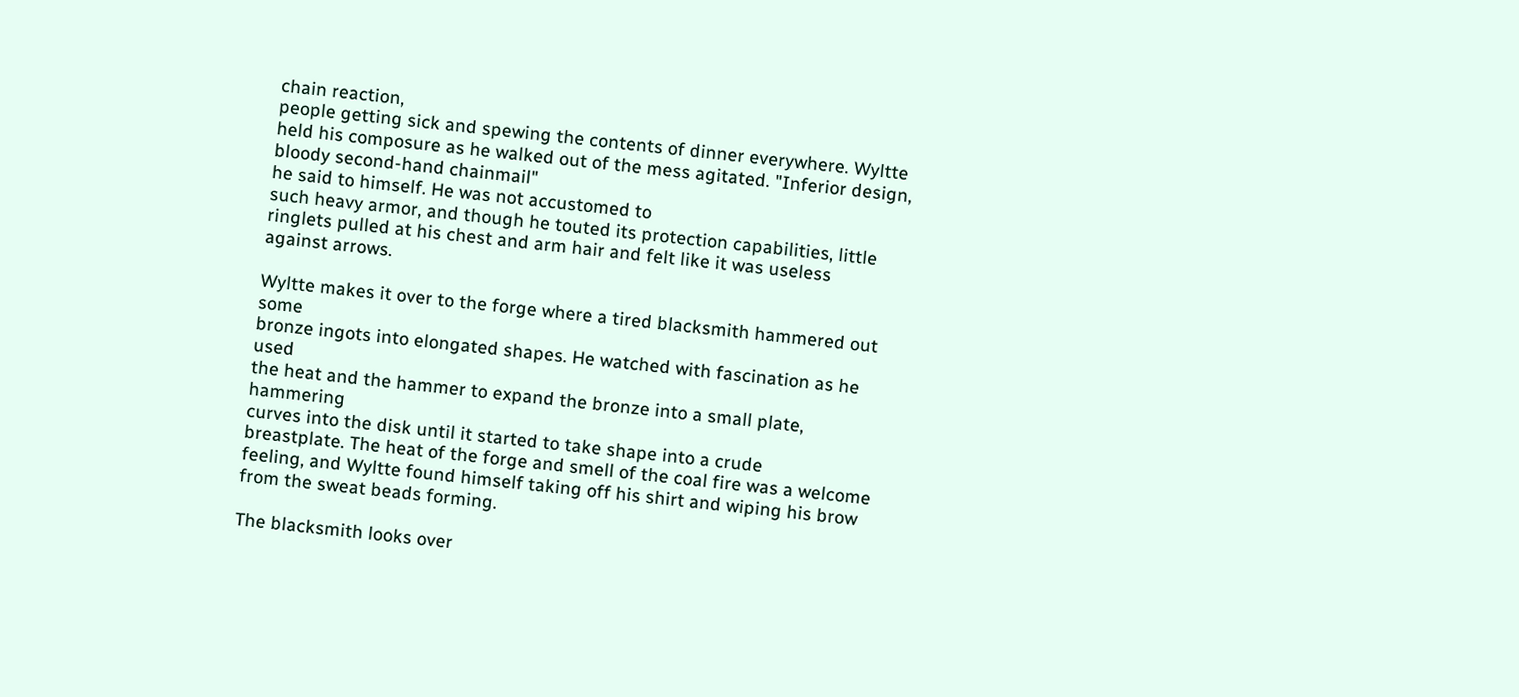chain reaction,
people getting sick and spewing the contents of dinner everywhere. Wyltte
held his composure as he walked out of the mess agitated. "Inferior design,
bloody second-hand chainmail"
he said to himself. He was not accustomed to
such heavy armor, and though he touted its protection capabilities, little
ringlets pulled at his chest and arm hair and felt like it was useless
against arrows.

Wyltte makes it over to the forge where a tired blacksmith hammered out some
bronze ingots into elongated shapes. He watched with fascination as he used
the heat and the hammer to expand the bronze into a small plate, hammering
curves into the disk until it started to take shape into a crude
breastplate. The heat of the forge and smell of the coal fire was a welcome
feeling, and Wyltte found himself taking off his shirt and wiping his brow
from the sweat beads forming.

The blacksmith looks over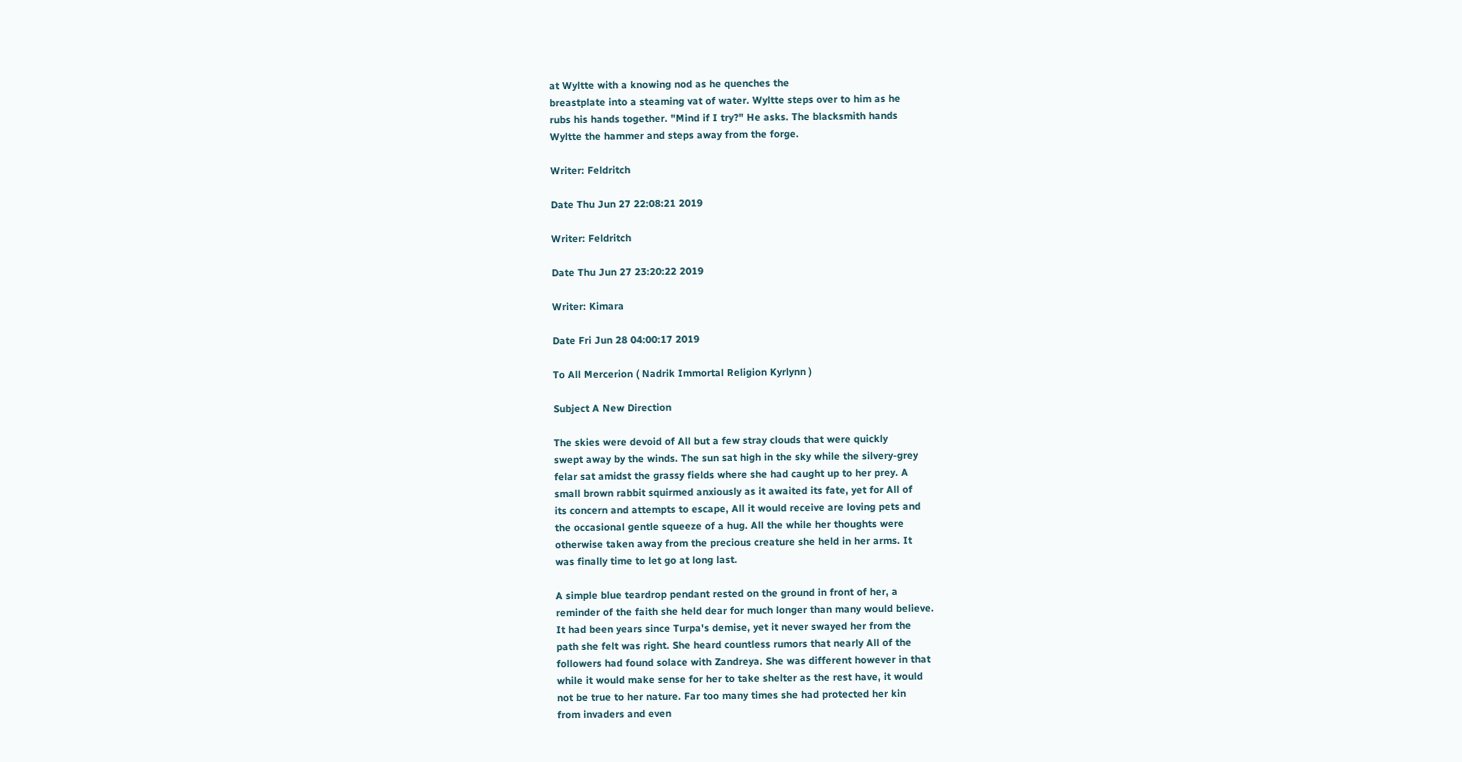at Wyltte with a knowing nod as he quenches the
breastplate into a steaming vat of water. Wyltte steps over to him as he
rubs his hands together. "Mind if I try?" He asks. The blacksmith hands
Wyltte the hammer and steps away from the forge.

Writer: Feldritch

Date Thu Jun 27 22:08:21 2019

Writer: Feldritch

Date Thu Jun 27 23:20:22 2019

Writer: Kimara

Date Fri Jun 28 04:00:17 2019

To All Mercerion ( Nadrik Immortal Religion Kyrlynn )

Subject A New Direction

The skies were devoid of All but a few stray clouds that were quickly
swept away by the winds. The sun sat high in the sky while the silvery-grey
felar sat amidst the grassy fields where she had caught up to her prey. A
small brown rabbit squirmed anxiously as it awaited its fate, yet for All of
its concern and attempts to escape, All it would receive are loving pets and
the occasional gentle squeeze of a hug. All the while her thoughts were
otherwise taken away from the precious creature she held in her arms. It
was finally time to let go at long last.

A simple blue teardrop pendant rested on the ground in front of her, a
reminder of the faith she held dear for much longer than many would believe.
It had been years since Turpa's demise, yet it never swayed her from the
path she felt was right. She heard countless rumors that nearly All of the
followers had found solace with Zandreya. She was different however in that
while it would make sense for her to take shelter as the rest have, it would
not be true to her nature. Far too many times she had protected her kin
from invaders and even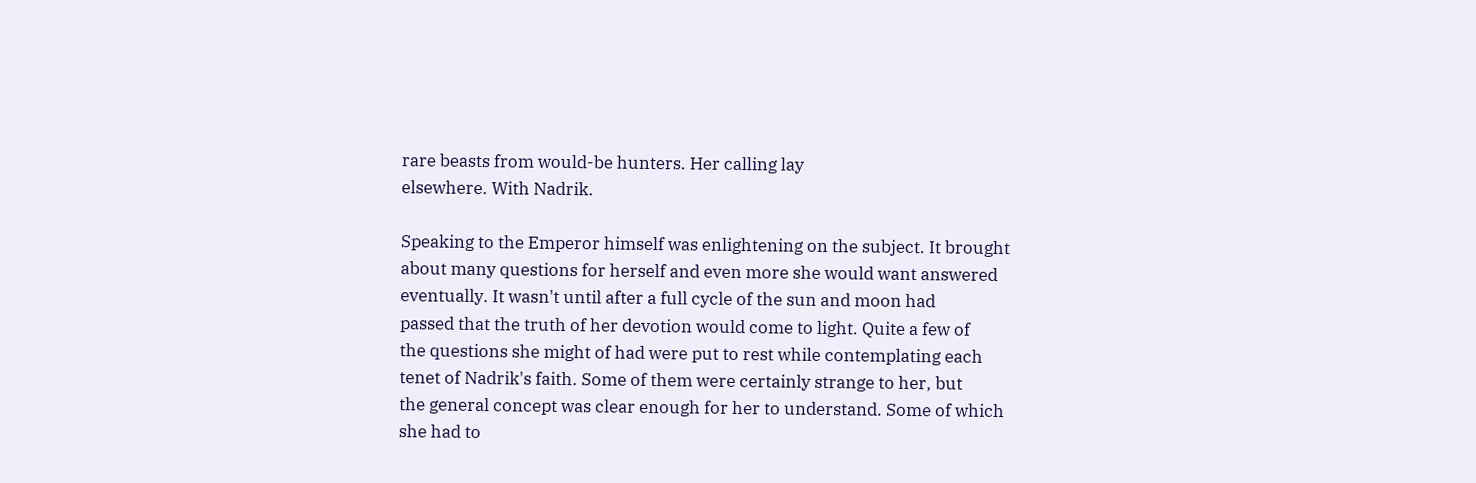rare beasts from would-be hunters. Her calling lay
elsewhere. With Nadrik.

Speaking to the Emperor himself was enlightening on the subject. It brought
about many questions for herself and even more she would want answered
eventually. It wasn't until after a full cycle of the sun and moon had
passed that the truth of her devotion would come to light. Quite a few of
the questions she might of had were put to rest while contemplating each
tenet of Nadrik's faith. Some of them were certainly strange to her, but
the general concept was clear enough for her to understand. Some of which
she had to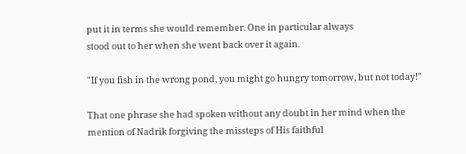put it in terms she would remember. One in particular always
stood out to her when she went back over it again.

"If you fish in the wrong pond, you might go hungry tomorrow, but not today!"

That one phrase she had spoken without any doubt in her mind when the
mention of Nadrik forgiving the missteps of His faithful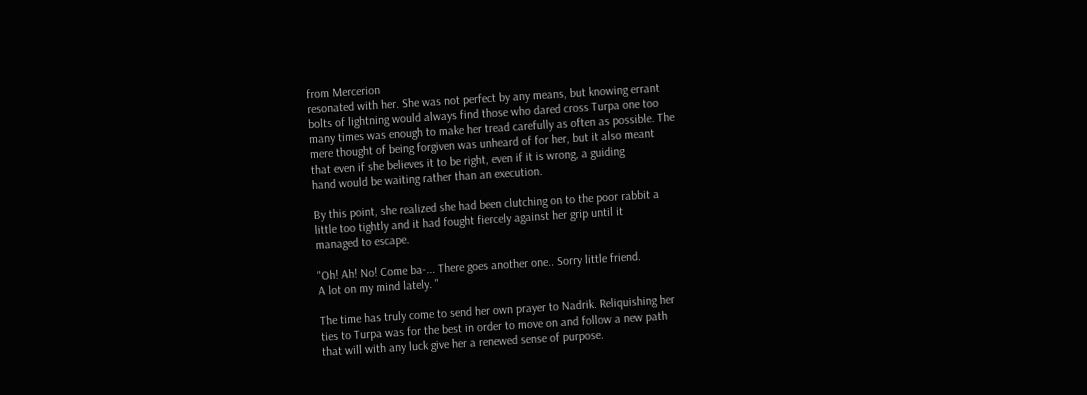from Mercerion
resonated with her. She was not perfect by any means, but knowing errant
bolts of lightning would always find those who dared cross Turpa one too
many times was enough to make her tread carefully as often as possible. The
mere thought of being forgiven was unheard of for her, but it also meant
that even if she believes it to be right, even if it is wrong, a guiding
hand would be waiting rather than an execution.

By this point, she realized she had been clutching on to the poor rabbit a
little too tightly and it had fought fiercely against her grip until it
managed to escape.

"Oh! Ah! No! Come ba-... There goes another one.. Sorry little friend.
A lot on my mind lately. "

The time has truly come to send her own prayer to Nadrik. Reliquishing her
ties to Turpa was for the best in order to move on and follow a new path
that will with any luck give her a renewed sense of purpose.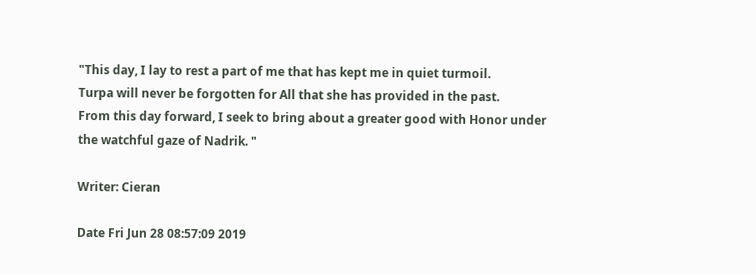"This day, I lay to rest a part of me that has kept me in quiet turmoil.
Turpa will never be forgotten for All that she has provided in the past.
From this day forward, I seek to bring about a greater good with Honor under
the watchful gaze of Nadrik. "

Writer: Cieran

Date Fri Jun 28 08:57:09 2019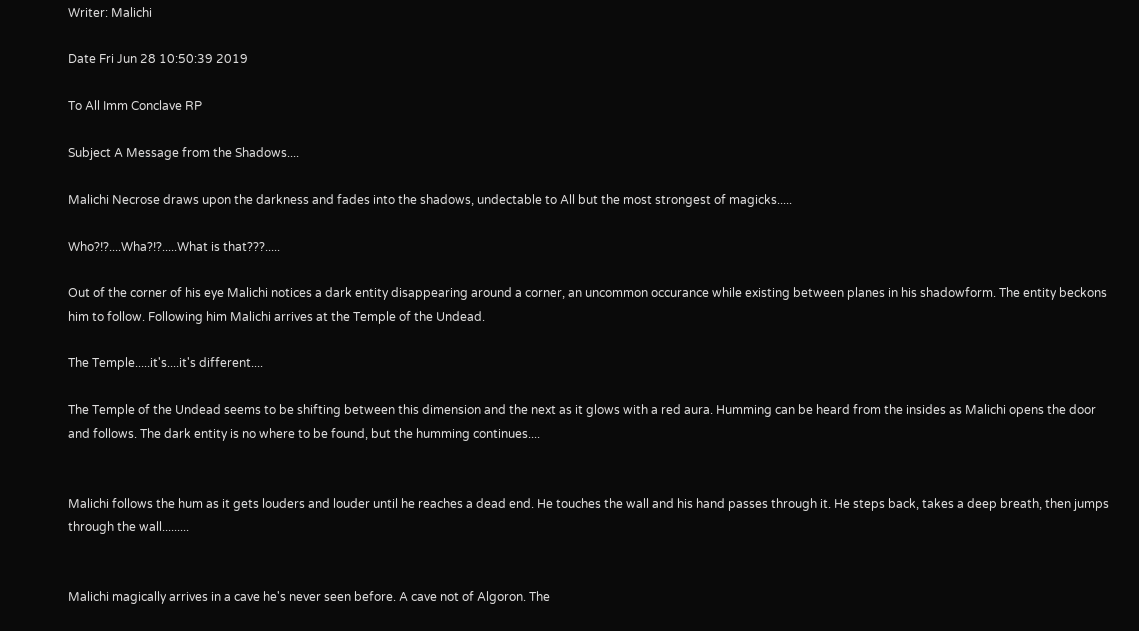Writer: Malichi

Date Fri Jun 28 10:50:39 2019

To All Imm Conclave RP

Subject A Message from the Shadows....

Malichi Necrose draws upon the darkness and fades into the shadows, undectable to All but the most strongest of magicks.....

Who?!?....Wha?!?.....What is that???.....

Out of the corner of his eye Malichi notices a dark entity disappearing around a corner, an uncommon occurance while existing between planes in his shadowform. The entity beckons him to follow. Following him Malichi arrives at the Temple of the Undead.

The Temple.....it's....it's different....

The Temple of the Undead seems to be shifting between this dimension and the next as it glows with a red aura. Humming can be heard from the insides as Malichi opens the door and follows. The dark entity is no where to be found, but the humming continues....


Malichi follows the hum as it gets louders and louder until he reaches a dead end. He touches the wall and his hand passes through it. He steps back, takes a deep breath, then jumps through the wall.........


Malichi magically arrives in a cave he's never seen before. A cave not of Algoron. The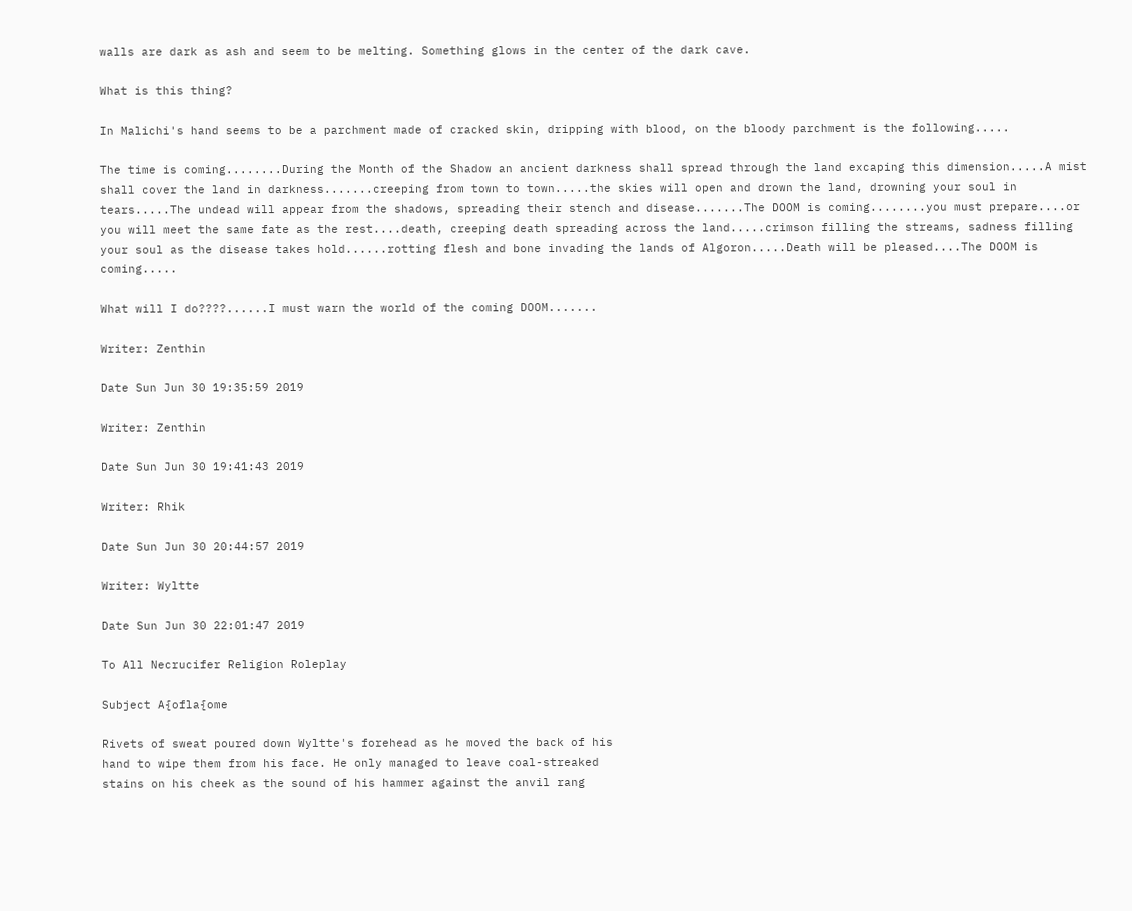walls are dark as ash and seem to be melting. Something glows in the center of the dark cave.

What is this thing?

In Malichi's hand seems to be a parchment made of cracked skin, dripping with blood, on the bloody parchment is the following.....

The time is coming........During the Month of the Shadow an ancient darkness shall spread through the land excaping this dimension.....A mist shall cover the land in darkness.......creeping from town to town.....the skies will open and drown the land, drowning your soul in tears.....The undead will appear from the shadows, spreading their stench and disease.......The DOOM is coming........you must prepare....or you will meet the same fate as the rest....death, creeping death spreading across the land.....crimson filling the streams, sadness filling your soul as the disease takes hold......rotting flesh and bone invading the lands of Algoron.....Death will be pleased....The DOOM is coming.....

What will I do????......I must warn the world of the coming DOOM.......

Writer: Zenthin

Date Sun Jun 30 19:35:59 2019

Writer: Zenthin

Date Sun Jun 30 19:41:43 2019

Writer: Rhik

Date Sun Jun 30 20:44:57 2019

Writer: Wyltte

Date Sun Jun 30 22:01:47 2019

To All Necrucifer Religion Roleplay

Subject A{ofla{ome

Rivets of sweat poured down Wyltte's forehead as he moved the back of his
hand to wipe them from his face. He only managed to leave coal-streaked
stains on his cheek as the sound of his hammer against the anvil rang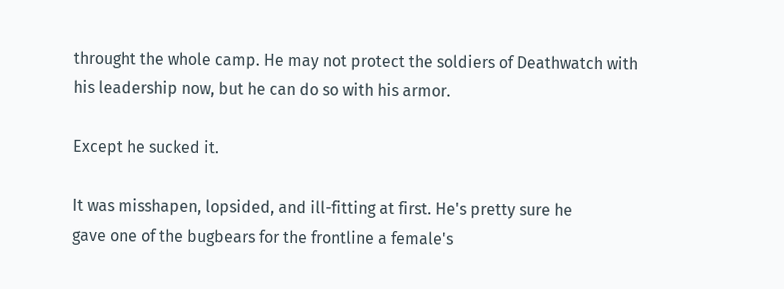throught the whole camp. He may not protect the soldiers of Deathwatch with
his leadership now, but he can do so with his armor.

Except he sucked it.

It was misshapen, lopsided, and ill-fitting at first. He's pretty sure he
gave one of the bugbears for the frontline a female's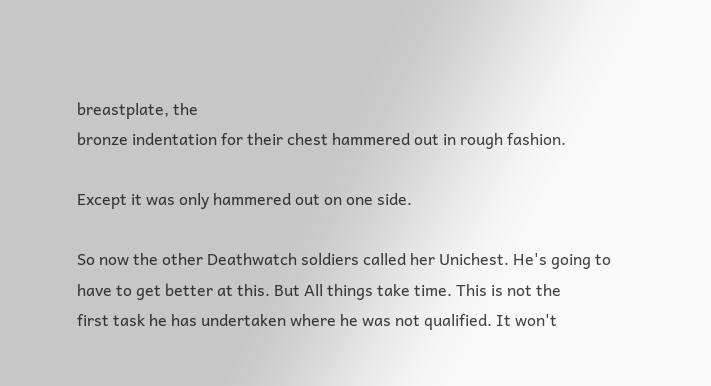breastplate, the
bronze indentation for their chest hammered out in rough fashion.

Except it was only hammered out on one side.

So now the other Deathwatch soldiers called her Unichest. He's going to
have to get better at this. But All things take time. This is not the
first task he has undertaken where he was not qualified. It won't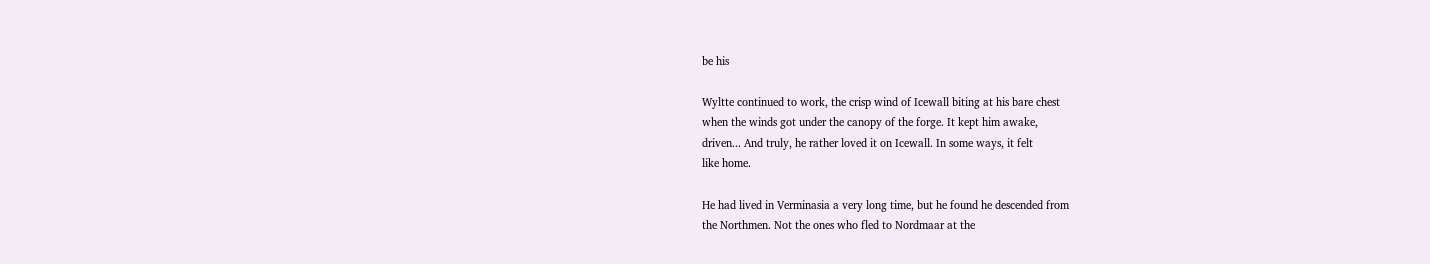be his

Wyltte continued to work, the crisp wind of Icewall biting at his bare chest
when the winds got under the canopy of the forge. It kept him awake,
driven... And truly, he rather loved it on Icewall. In some ways, it felt
like home.

He had lived in Verminasia a very long time, but he found he descended from
the Northmen. Not the ones who fled to Nordmaar at the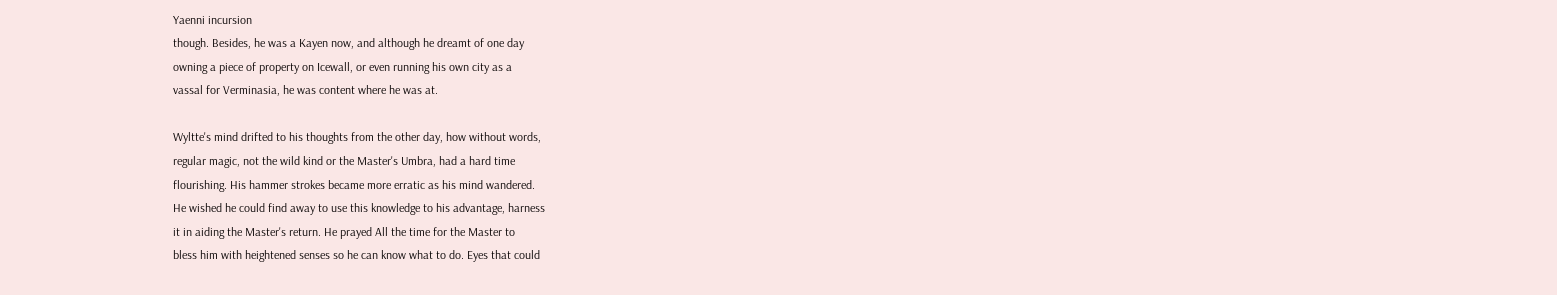Yaenni incursion
though. Besides, he was a Kayen now, and although he dreamt of one day
owning a piece of property on Icewall, or even running his own city as a
vassal for Verminasia, he was content where he was at.

Wyltte's mind drifted to his thoughts from the other day, how without words,
regular magic, not the wild kind or the Master's Umbra, had a hard time
flourishing. His hammer strokes became more erratic as his mind wandered.
He wished he could find away to use this knowledge to his advantage, harness
it in aiding the Master's return. He prayed All the time for the Master to
bless him with heightened senses so he can know what to do. Eyes that could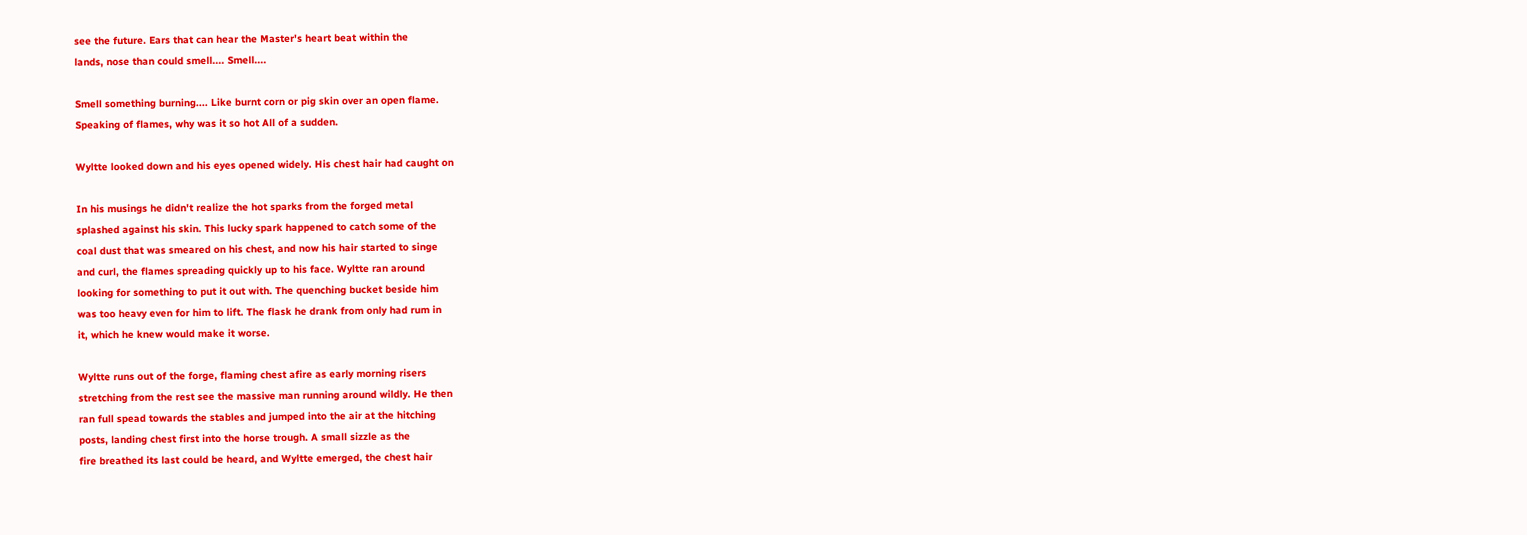see the future. Ears that can hear the Master's heart beat within the
lands, nose than could smell.... Smell....

Smell something burning.... Like burnt corn or pig skin over an open flame.
Speaking of flames, why was it so hot All of a sudden.

Wyltte looked down and his eyes opened widely. His chest hair had caught on

In his musings he didn't realize the hot sparks from the forged metal
splashed against his skin. This lucky spark happened to catch some of the
coal dust that was smeared on his chest, and now his hair started to singe
and curl, the flames spreading quickly up to his face. Wyltte ran around
looking for something to put it out with. The quenching bucket beside him
was too heavy even for him to lift. The flask he drank from only had rum in
it, which he knew would make it worse.

Wyltte runs out of the forge, flaming chest afire as early morning risers
stretching from the rest see the massive man running around wildly. He then
ran full spead towards the stables and jumped into the air at the hitching
posts, landing chest first into the horse trough. A small sizzle as the
fire breathed its last could be heard, and Wyltte emerged, the chest hair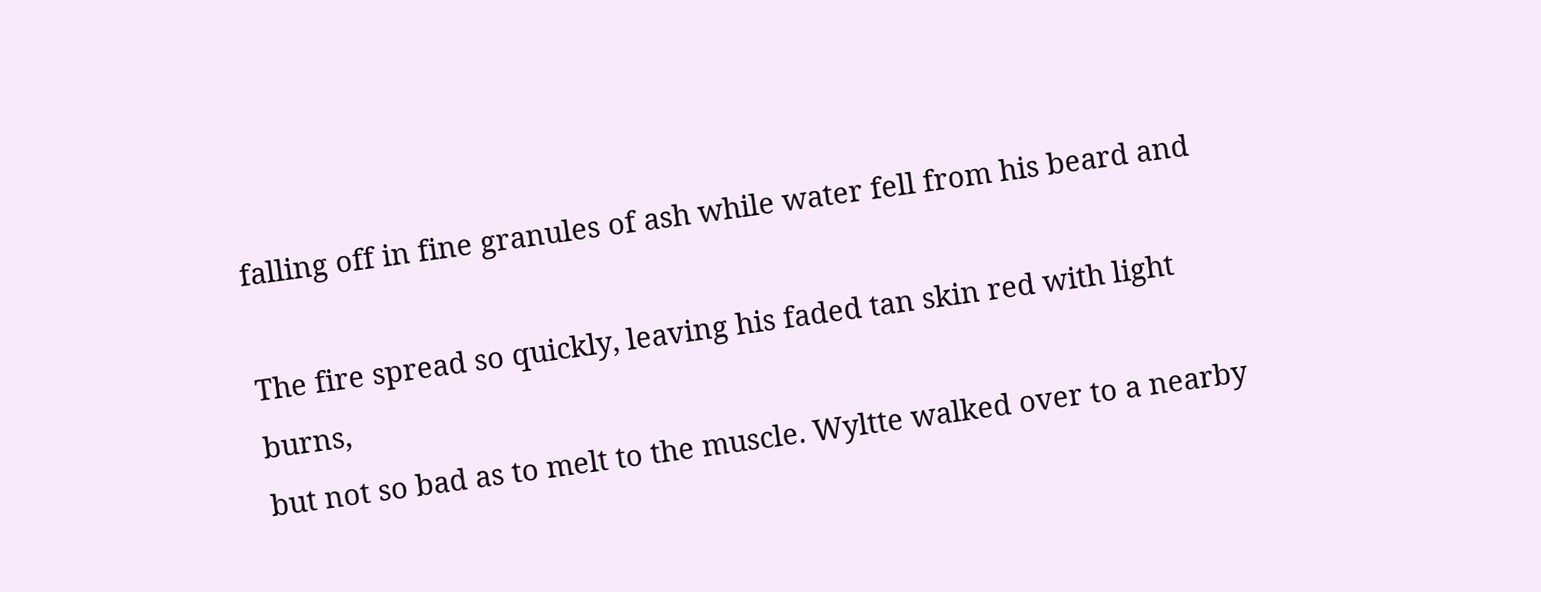falling off in fine granules of ash while water fell from his beard and

The fire spread so quickly, leaving his faded tan skin red with light burns,
but not so bad as to melt to the muscle. Wyltte walked over to a nearby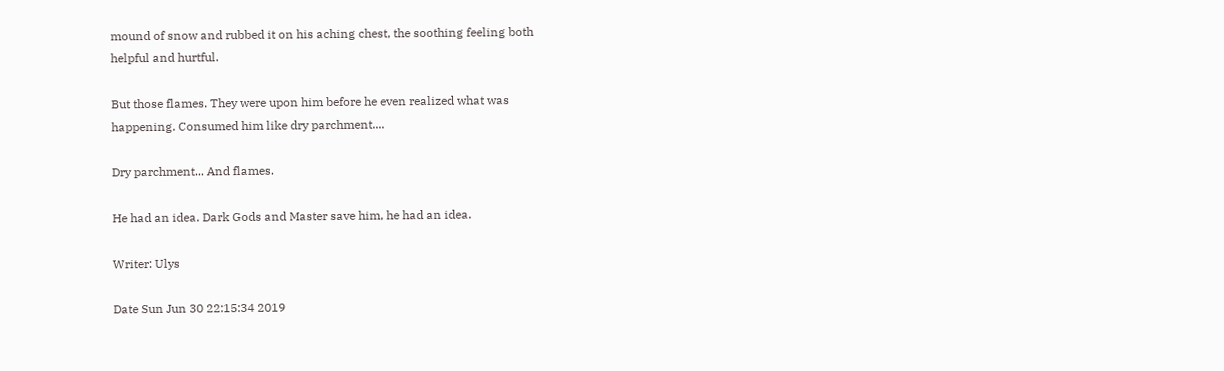mound of snow and rubbed it on his aching chest, the soothing feeling both
helpful and hurtful.

But those flames. They were upon him before he even realized what was
happening. Consumed him like dry parchment....

Dry parchment... And flames.

He had an idea. Dark Gods and Master save him, he had an idea.

Writer: Ulys

Date Sun Jun 30 22:15:34 2019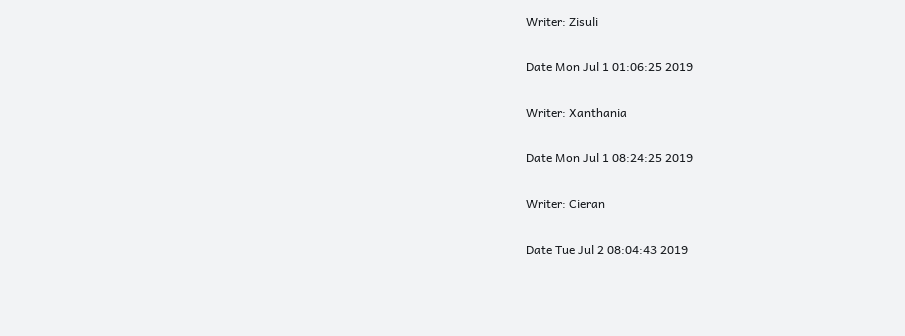Writer: Zisuli

Date Mon Jul 1 01:06:25 2019

Writer: Xanthania

Date Mon Jul 1 08:24:25 2019

Writer: Cieran

Date Tue Jul 2 08:04:43 2019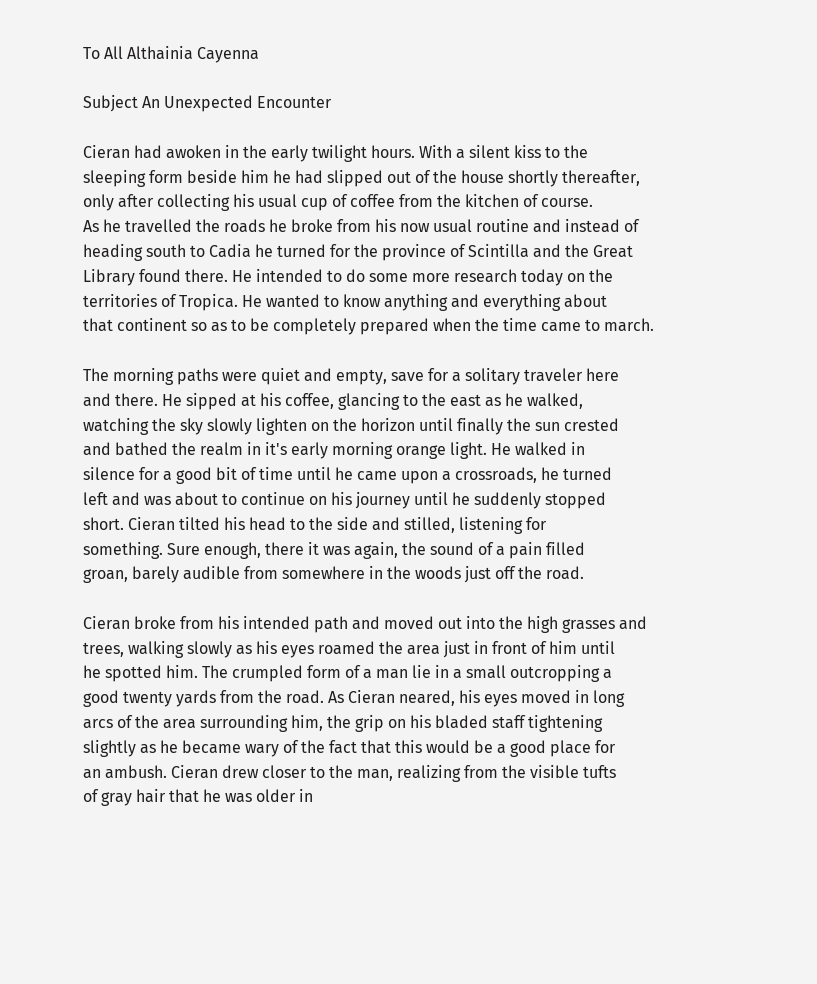To All Althainia Cayenna

Subject An Unexpected Encounter

Cieran had awoken in the early twilight hours. With a silent kiss to the
sleeping form beside him he had slipped out of the house shortly thereafter,
only after collecting his usual cup of coffee from the kitchen of course.
As he travelled the roads he broke from his now usual routine and instead of
heading south to Cadia he turned for the province of Scintilla and the Great
Library found there. He intended to do some more research today on the
territories of Tropica. He wanted to know anything and everything about
that continent so as to be completely prepared when the time came to march.

The morning paths were quiet and empty, save for a solitary traveler here
and there. He sipped at his coffee, glancing to the east as he walked,
watching the sky slowly lighten on the horizon until finally the sun crested
and bathed the realm in it's early morning orange light. He walked in
silence for a good bit of time until he came upon a crossroads, he turned
left and was about to continue on his journey until he suddenly stopped
short. Cieran tilted his head to the side and stilled, listening for
something. Sure enough, there it was again, the sound of a pain filled
groan, barely audible from somewhere in the woods just off the road.

Cieran broke from his intended path and moved out into the high grasses and
trees, walking slowly as his eyes roamed the area just in front of him until
he spotted him. The crumpled form of a man lie in a small outcropping a
good twenty yards from the road. As Cieran neared, his eyes moved in long
arcs of the area surrounding him, the grip on his bladed staff tightening
slightly as he became wary of the fact that this would be a good place for
an ambush. Cieran drew closer to the man, realizing from the visible tufts
of gray hair that he was older in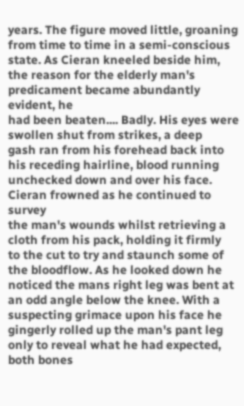years. The figure moved little, groaning
from time to time in a semi-conscious state. As Cieran kneeled beside him,
the reason for the elderly man's predicament became abundantly evident, he
had been beaten.... Badly. His eyes were swollen shut from strikes, a deep
gash ran from his forehead back into his receding hairline, blood running
unchecked down and over his face. Cieran frowned as he continued to survey
the man's wounds whilst retrieving a cloth from his pack, holding it firmly
to the cut to try and staunch some of the bloodflow. As he looked down he
noticed the mans right leg was bent at an odd angle below the knee. With a
suspecting grimace upon his face he gingerly rolled up the man's pant leg
only to reveal what he had expected, both bones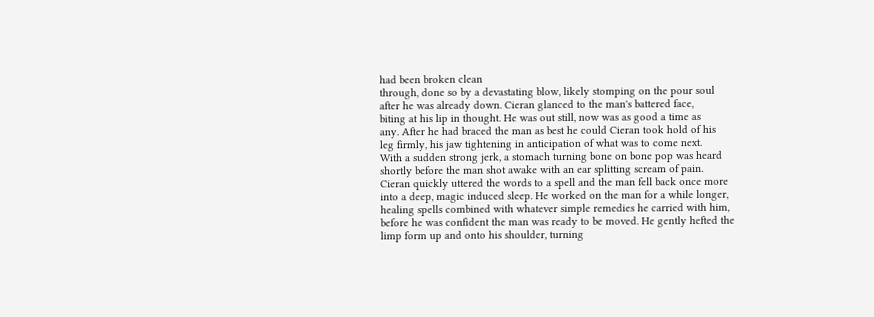had been broken clean
through, done so by a devastating blow, likely stomping on the pour soul
after he was already down. Cieran glanced to the man's battered face,
biting at his lip in thought. He was out still, now was as good a time as
any. After he had braced the man as best he could Cieran took hold of his
leg firmly, his jaw tightening in anticipation of what was to come next.
With a sudden strong jerk, a stomach turning bone on bone pop was heard
shortly before the man shot awake with an ear splitting scream of pain.
Cieran quickly uttered the words to a spell and the man fell back once more
into a deep, magic induced sleep. He worked on the man for a while longer,
healing spells combined with whatever simple remedies he carried with him,
before he was confident the man was ready to be moved. He gently hefted the
limp form up and onto his shoulder, turning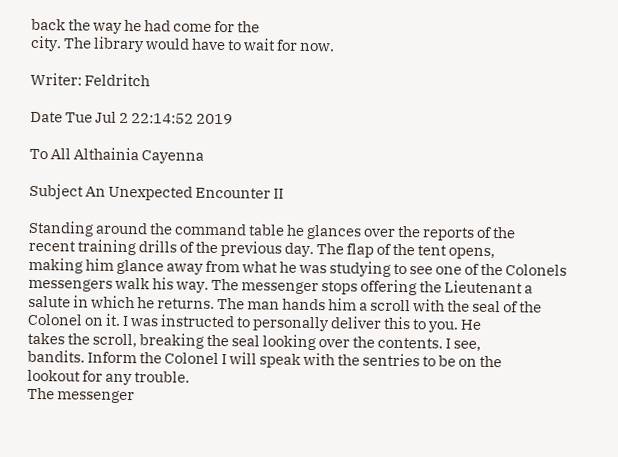back the way he had come for the
city. The library would have to wait for now.

Writer: Feldritch

Date Tue Jul 2 22:14:52 2019

To All Althainia Cayenna

Subject An Unexpected Encounter II

Standing around the command table he glances over the reports of the
recent training drills of the previous day. The flap of the tent opens,
making him glance away from what he was studying to see one of the Colonels
messengers walk his way. The messenger stops offering the Lieutenant a
salute in which he returns. The man hands him a scroll with the seal of the
Colonel on it. I was instructed to personally deliver this to you. He
takes the scroll, breaking the seal looking over the contents. I see,
bandits. Inform the Colonel I will speak with the sentries to be on the
lookout for any trouble.
The messenger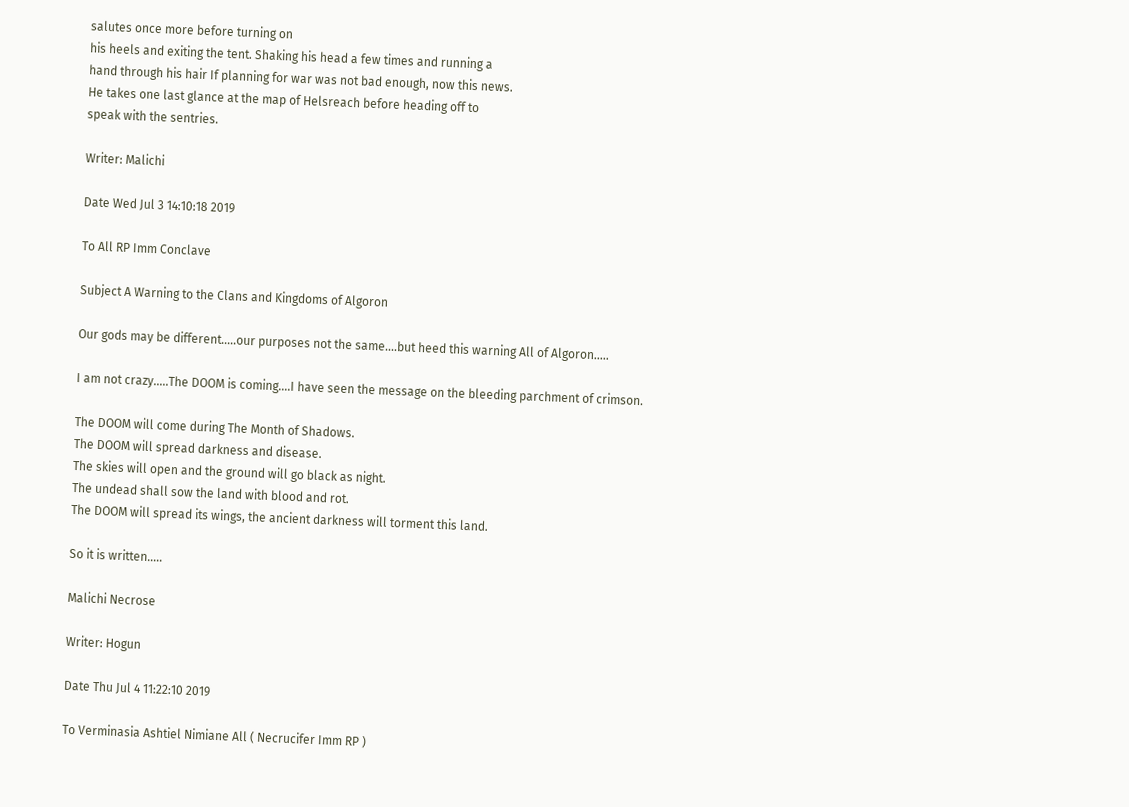salutes once more before turning on
his heels and exiting the tent. Shaking his head a few times and running a
hand through his hair If planning for war was not bad enough, now this news.
He takes one last glance at the map of Helsreach before heading off to
speak with the sentries.

Writer: Malichi

Date Wed Jul 3 14:10:18 2019

To All RP Imm Conclave

Subject A Warning to the Clans and Kingdoms of Algoron

Our gods may be different.....our purposes not the same....but heed this warning All of Algoron.....

I am not crazy.....The DOOM is coming....I have seen the message on the bleeding parchment of crimson.

The DOOM will come during The Month of Shadows.
The DOOM will spread darkness and disease.
The skies will open and the ground will go black as night.
The undead shall sow the land with blood and rot.
The DOOM will spread its wings, the ancient darkness will torment this land.

So it is written.....

Malichi Necrose

Writer: Hogun

Date Thu Jul 4 11:22:10 2019

To Verminasia Ashtiel Nimiane All ( Necrucifer Imm RP )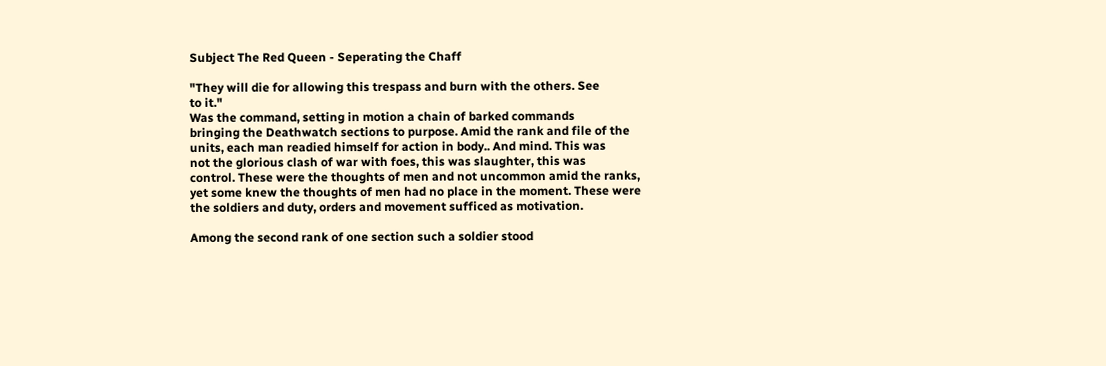Subject The Red Queen - Seperating the Chaff

"They will die for allowing this trespass and burn with the others. See
to it."
Was the command, setting in motion a chain of barked commands
bringing the Deathwatch sections to purpose. Amid the rank and file of the
units, each man readied himself for action in body.. And mind. This was
not the glorious clash of war with foes, this was slaughter, this was
control. These were the thoughts of men and not uncommon amid the ranks,
yet some knew the thoughts of men had no place in the moment. These were
the soldiers and duty, orders and movement sufficed as motivation.

Among the second rank of one section such a soldier stood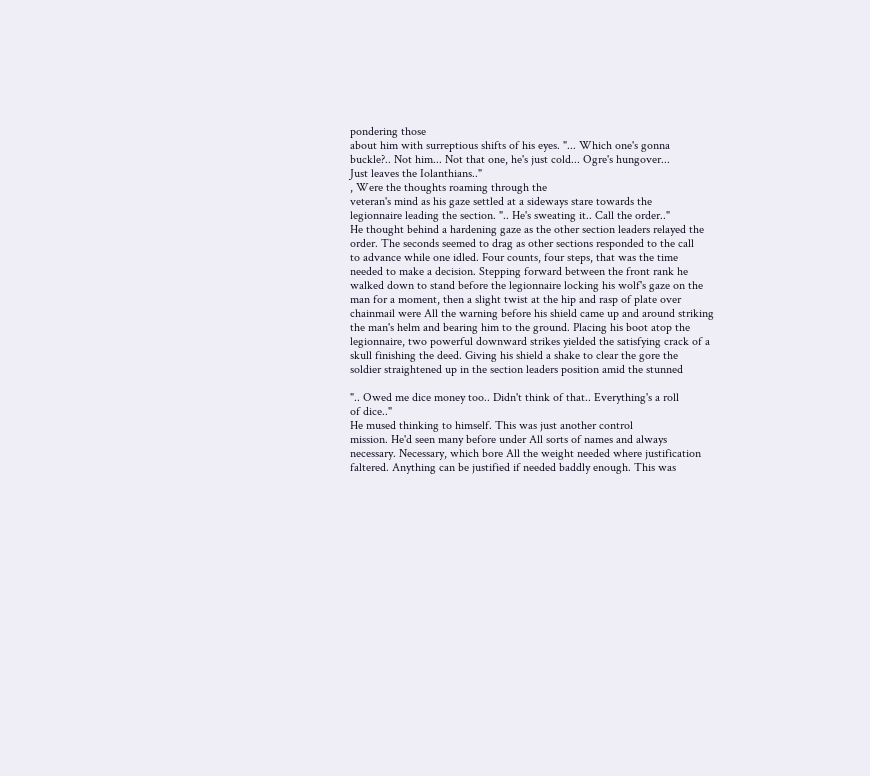pondering those
about him with surreptious shifts of his eyes. "... Which one's gonna
buckle?.. Not him... Not that one, he's just cold... Ogre's hungover...
Just leaves the Iolanthians.."
, Were the thoughts roaming through the
veteran's mind as his gaze settled at a sideways stare towards the
legionnaire leading the section. ".. He's sweating it.. Call the order.."
He thought behind a hardening gaze as the other section leaders relayed the
order. The seconds seemed to drag as other sections responded to the call
to advance while one idled. Four counts, four steps, that was the time
needed to make a decision. Stepping forward between the front rank he
walked down to stand before the legionnaire locking his wolf's gaze on the
man for a moment, then a slight twist at the hip and rasp of plate over
chainmail were All the warning before his shield came up and around striking
the man's helm and bearing him to the ground. Placing his boot atop the
legionnaire, two powerful downward strikes yielded the satisfying crack of a
skull finishing the deed. Giving his shield a shake to clear the gore the
soldier straightened up in the section leaders position amid the stunned

".. Owed me dice money too.. Didn't think of that.. Everything's a roll
of dice.."
He mused thinking to himself. This was just another control
mission. He'd seen many before under All sorts of names and always
necessary. Necessary, which bore All the weight needed where justification
faltered. Anything can be justified if needed baddly enough. This was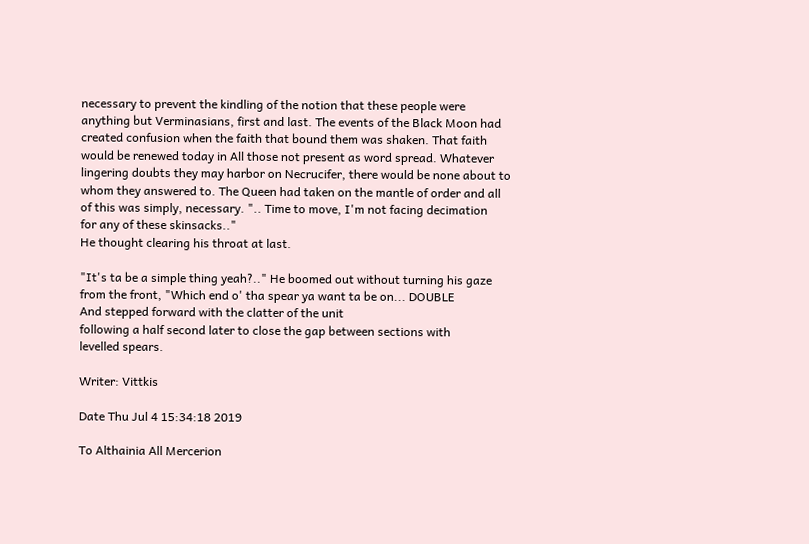necessary to prevent the kindling of the notion that these people were
anything but Verminasians, first and last. The events of the Black Moon had
created confusion when the faith that bound them was shaken. That faith
would be renewed today in All those not present as word spread. Whatever
lingering doubts they may harbor on Necrucifer, there would be none about to
whom they answered to. The Queen had taken on the mantle of order and all
of this was simply, necessary. ".. Time to move, I'm not facing decimation
for any of these skinsacks.."
He thought clearing his throat at last.

"It's ta be a simple thing yeah?.." He boomed out without turning his gaze
from the front, "Which end o' tha spear ya want ta be on... DOUBLE
And stepped forward with the clatter of the unit
following a half second later to close the gap between sections with
levelled spears.

Writer: Vittkis

Date Thu Jul 4 15:34:18 2019

To Althainia All Mercerion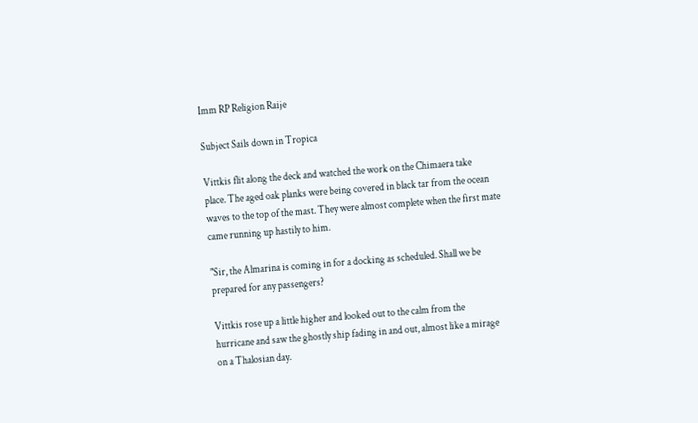Imm RP Religion Raije

Subject Sails down in Tropica

Vittkis flit along the deck and watched the work on the Chimaera take
place. The aged oak planks were being covered in black tar from the ocean
waves to the top of the mast. They were almost complete when the first mate
came running up hastily to him.

"Sir, the Almarina is coming in for a docking as scheduled. Shall we be
prepared for any passengers?

Vittkis rose up a little higher and looked out to the calm from the
hurricane and saw the ghostly ship fading in and out, almost like a mirage
on a Thalosian day.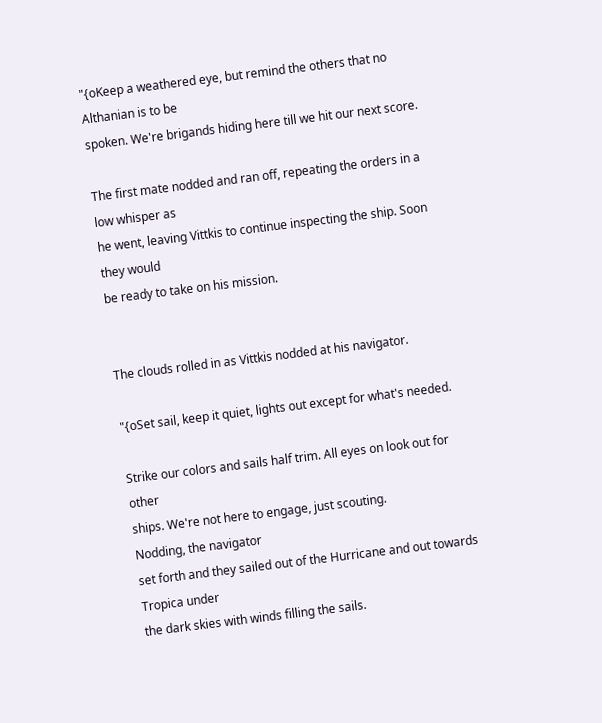"{oKeep a weathered eye, but remind the others that no Althanian is to be
spoken. We're brigands hiding here till we hit our next score.

The first mate nodded and ran off, repeating the orders in a low whisper as
he went, leaving Vittkis to continue inspecting the ship. Soon they would
be ready to take on his mission.


The clouds rolled in as Vittkis nodded at his navigator.

"{oSet sail, keep it quiet, lights out except for what's needed.

Strike our colors and sails half trim. All eyes on look out for other
ships. We're not here to engage, just scouting.
Nodding, the navigator
set forth and they sailed out of the Hurricane and out towards Tropica under
the dark skies with winds filling the sails.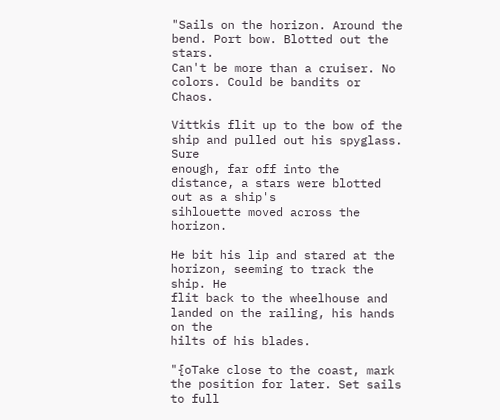"Sails on the horizon. Around the bend. Port bow. Blotted out the stars.
Can't be more than a cruiser. No colors. Could be bandits or Chaos.

Vittkis flit up to the bow of the ship and pulled out his spyglass. Sure
enough, far off into the distance, a stars were blotted out as a ship's
sihlouette moved across the horizon.

He bit his lip and stared at the horizon, seeming to track the ship. He
flit back to the wheelhouse and landed on the railing, his hands on the
hilts of his blades.

"{oTake close to the coast, mark the position for later. Set sails to full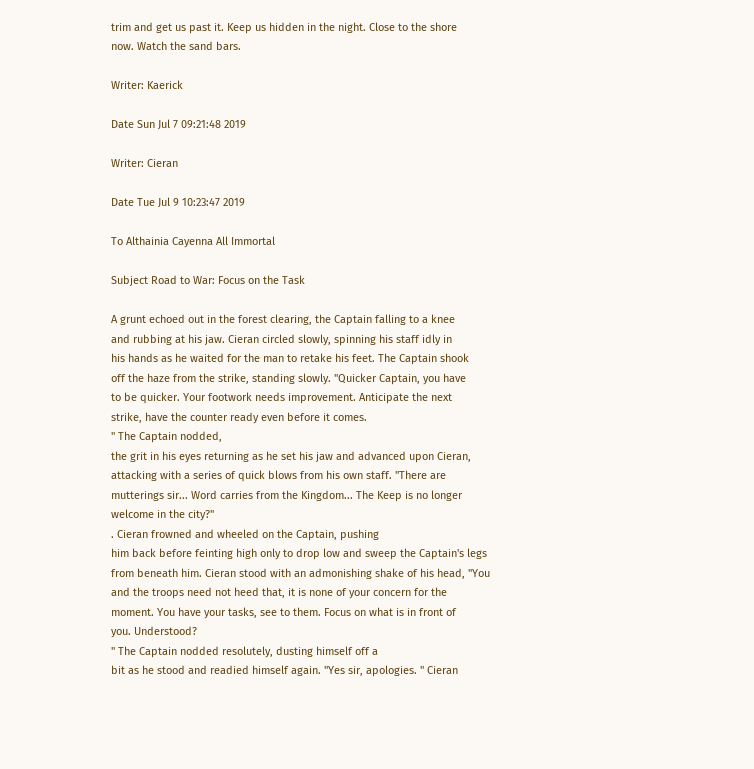trim and get us past it. Keep us hidden in the night. Close to the shore
now. Watch the sand bars.

Writer: Kaerick

Date Sun Jul 7 09:21:48 2019

Writer: Cieran

Date Tue Jul 9 10:23:47 2019

To Althainia Cayenna All Immortal

Subject Road to War: Focus on the Task

A grunt echoed out in the forest clearing, the Captain falling to a knee
and rubbing at his jaw. Cieran circled slowly, spinning his staff idly in
his hands as he waited for the man to retake his feet. The Captain shook
off the haze from the strike, standing slowly. "Quicker Captain, you have
to be quicker. Your footwork needs improvement. Anticipate the next
strike, have the counter ready even before it comes.
" The Captain nodded,
the grit in his eyes returning as he set his jaw and advanced upon Cieran,
attacking with a series of quick blows from his own staff. "There are
mutterings sir... Word carries from the Kingdom... The Keep is no longer
welcome in the city?"
. Cieran frowned and wheeled on the Captain, pushing
him back before feinting high only to drop low and sweep the Captain's legs
from beneath him. Cieran stood with an admonishing shake of his head, "You
and the troops need not heed that, it is none of your concern for the
moment. You have your tasks, see to them. Focus on what is in front of
you. Understood?
" The Captain nodded resolutely, dusting himself off a
bit as he stood and readied himself again. "Yes sir, apologies. " Cieran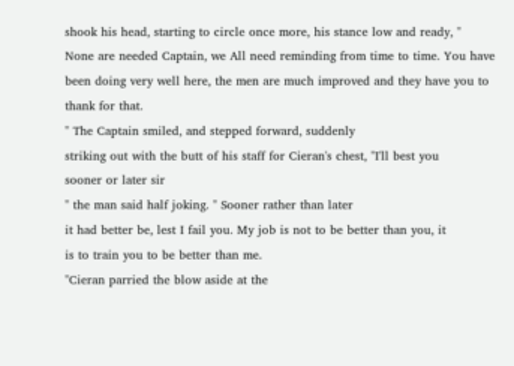shook his head, starting to circle once more, his stance low and ready, "
None are needed Captain, we All need reminding from time to time. You have
been doing very well here, the men are much improved and they have you to
thank for that.
" The Captain smiled, and stepped forward, suddenly
striking out with the butt of his staff for Cieran's chest, "I'll best you
sooner or later sir
" the man said half joking. " Sooner rather than later
it had better be, lest I fail you. My job is not to be better than you, it
is to train you to be better than me.
"Cieran parried the blow aside at the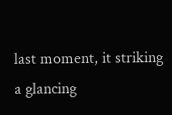last moment, it striking a glancing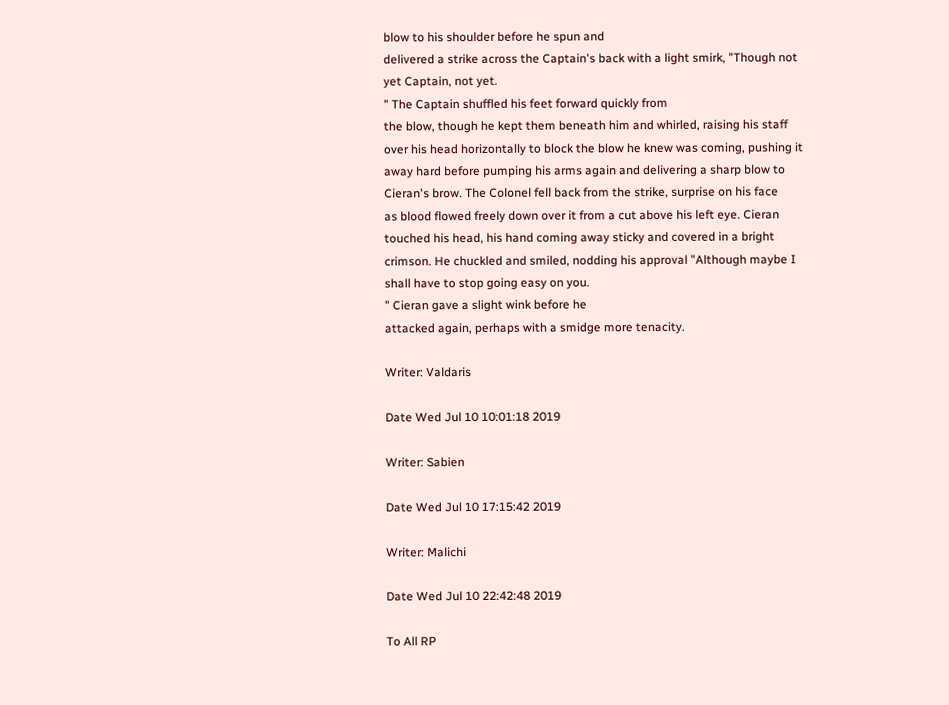blow to his shoulder before he spun and
delivered a strike across the Captain's back with a light smirk, "Though not
yet Captain, not yet.
" The Captain shuffled his feet forward quickly from
the blow, though he kept them beneath him and whirled, raising his staff
over his head horizontally to block the blow he knew was coming, pushing it
away hard before pumping his arms again and delivering a sharp blow to
Cieran's brow. The Colonel fell back from the strike, surprise on his face
as blood flowed freely down over it from a cut above his left eye. Cieran
touched his head, his hand coming away sticky and covered in a bright
crimson. He chuckled and smiled, nodding his approval "Although maybe I
shall have to stop going easy on you.
" Cieran gave a slight wink before he
attacked again, perhaps with a smidge more tenacity.

Writer: Valdaris

Date Wed Jul 10 10:01:18 2019

Writer: Sabien

Date Wed Jul 10 17:15:42 2019

Writer: Malichi

Date Wed Jul 10 22:42:48 2019

To All RP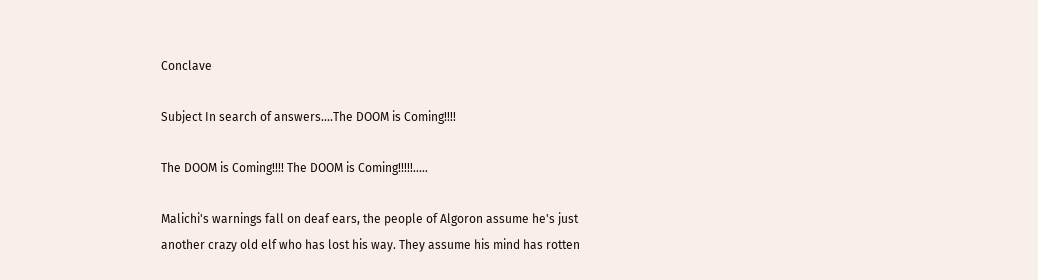Conclave

Subject In search of answers....The DOOM is Coming!!!!

The DOOM is Coming!!!! The DOOM is Coming!!!!!.....

Malichi's warnings fall on deaf ears, the people of Algoron assume he's just
another crazy old elf who has lost his way. They assume his mind has rotten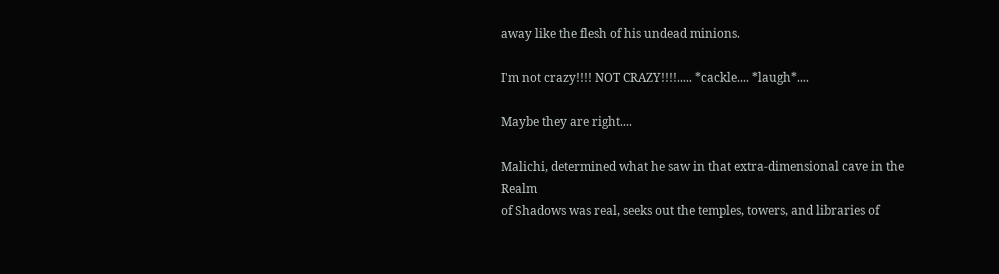away like the flesh of his undead minions.

I'm not crazy!!!! NOT CRAZY!!!!..... *cackle.... *laugh*....

Maybe they are right....

Malichi, determined what he saw in that extra-dimensional cave in the Realm
of Shadows was real, seeks out the temples, towers, and libraries of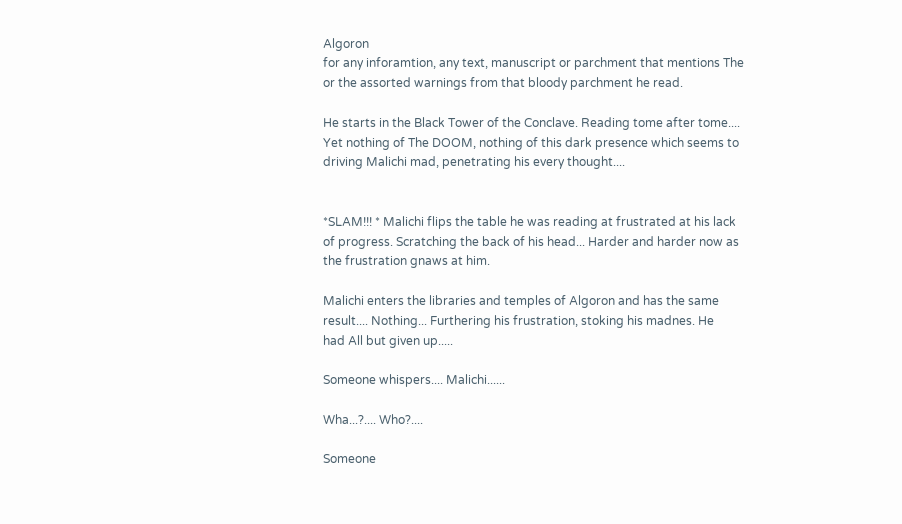Algoron
for any inforamtion, any text, manuscript or parchment that mentions The
or the assorted warnings from that bloody parchment he read.

He starts in the Black Tower of the Conclave. Reading tome after tome....
Yet nothing of The DOOM, nothing of this dark presence which seems to
driving Malichi mad, penetrating his every thought....


*SLAM!!! * Malichi flips the table he was reading at frustrated at his lack
of progress. Scratching the back of his head... Harder and harder now as
the frustration gnaws at him.

Malichi enters the libraries and temples of Algoron and has the same
result.... Nothing... Furthering his frustration, stoking his madnes. He
had All but given up.....

Someone whispers.... Malichi......

Wha...?.... Who?....

Someone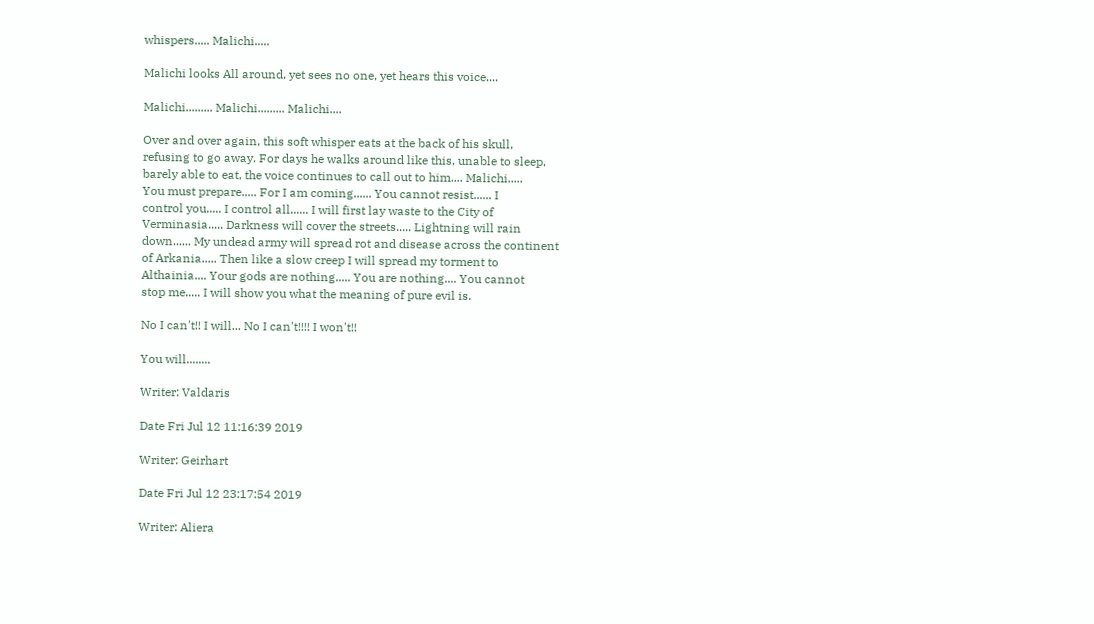whispers..... Malichi.....

Malichi looks All around, yet sees no one, yet hears this voice....

Malichi......... Malichi......... Malichi....

Over and over again, this soft whisper eats at the back of his skull,
refusing to go away. For days he walks around like this, unable to sleep,
barely able to eat, the voice continues to call out to him.... Malichi.....
You must prepare..... For I am coming...... You cannot resist...... I
control you..... I control all...... I will first lay waste to the City of
Verminasia..... Darkness will cover the streets..... Lightning will rain
down...... My undead army will spread rot and disease across the continent
of Arkania..... Then like a slow creep I will spread my torment to
Althainia.... Your gods are nothing..... You are nothing.... You cannot
stop me..... I will show you what the meaning of pure evil is.

No I can't!! I will... No I can't!!!! I won't!!

You will........

Writer: Valdaris

Date Fri Jul 12 11:16:39 2019

Writer: Geirhart

Date Fri Jul 12 23:17:54 2019

Writer: Aliera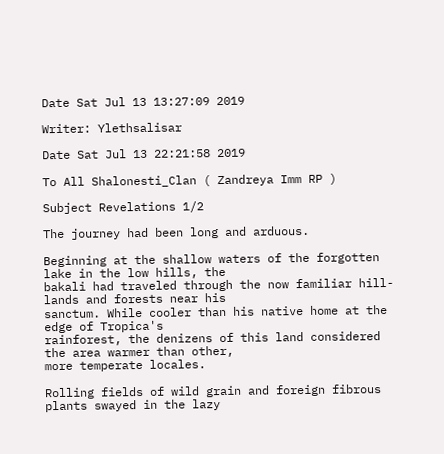Date Sat Jul 13 13:27:09 2019

Writer: Ylethsalisar

Date Sat Jul 13 22:21:58 2019

To All Shalonesti_Clan ( Zandreya Imm RP )

Subject Revelations 1/2

The journey had been long and arduous.

Beginning at the shallow waters of the forgotten lake in the low hills, the
bakali had traveled through the now familiar hill-lands and forests near his
sanctum. While cooler than his native home at the edge of Tropica's
rainforest, the denizens of this land considered the area warmer than other,
more temperate locales.

Rolling fields of wild grain and foreign fibrous plants swayed in the lazy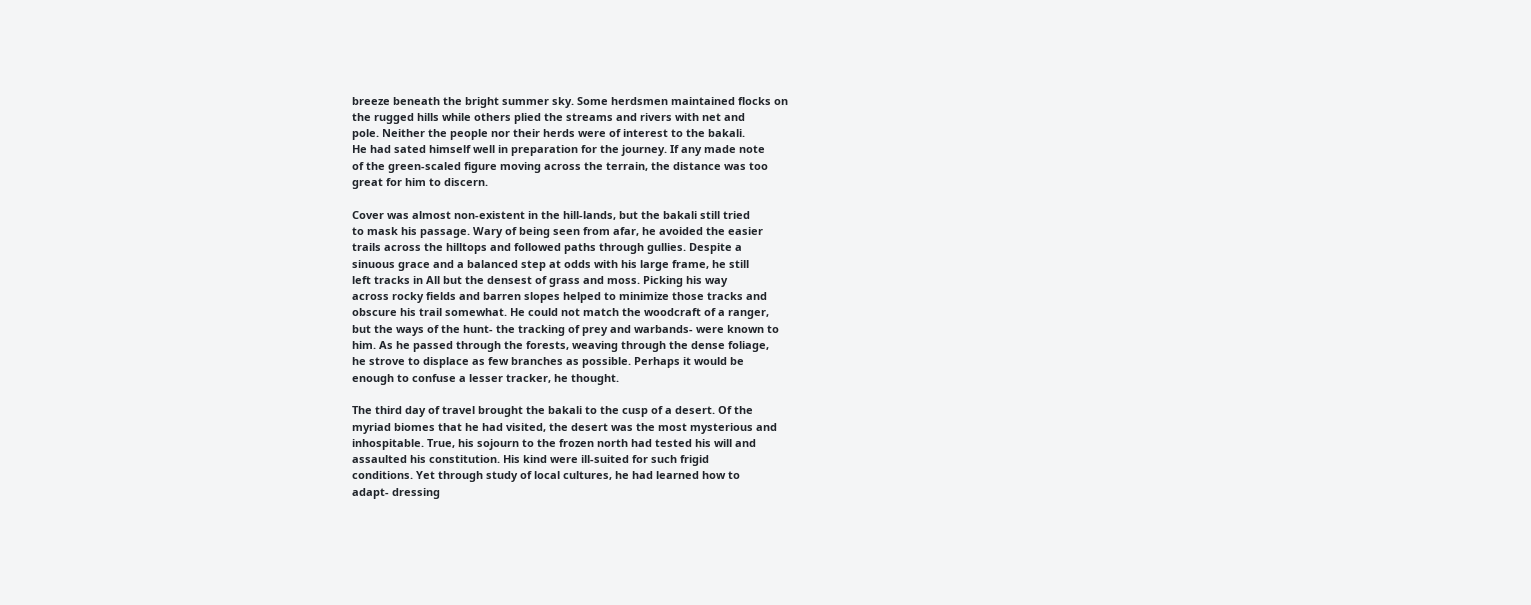breeze beneath the bright summer sky. Some herdsmen maintained flocks on
the rugged hills while others plied the streams and rivers with net and
pole. Neither the people nor their herds were of interest to the bakali.
He had sated himself well in preparation for the journey. If any made note
of the green-scaled figure moving across the terrain, the distance was too
great for him to discern.

Cover was almost non-existent in the hill-lands, but the bakali still tried
to mask his passage. Wary of being seen from afar, he avoided the easier
trails across the hilltops and followed paths through gullies. Despite a
sinuous grace and a balanced step at odds with his large frame, he still
left tracks in All but the densest of grass and moss. Picking his way
across rocky fields and barren slopes helped to minimize those tracks and
obscure his trail somewhat. He could not match the woodcraft of a ranger,
but the ways of the hunt- the tracking of prey and warbands- were known to
him. As he passed through the forests, weaving through the dense foliage,
he strove to displace as few branches as possible. Perhaps it would be
enough to confuse a lesser tracker, he thought.

The third day of travel brought the bakali to the cusp of a desert. Of the
myriad biomes that he had visited, the desert was the most mysterious and
inhospitable. True, his sojourn to the frozen north had tested his will and
assaulted his constitution. His kind were ill-suited for such frigid
conditions. Yet through study of local cultures, he had learned how to
adapt- dressing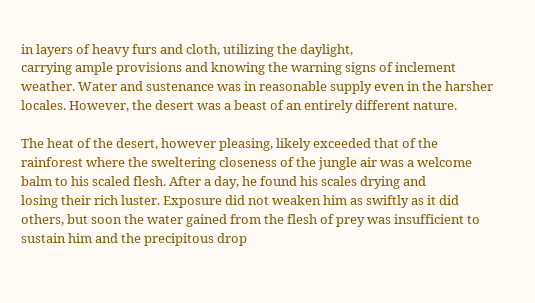in layers of heavy furs and cloth, utilizing the daylight,
carrying ample provisions and knowing the warning signs of inclement
weather. Water and sustenance was in reasonable supply even in the harsher
locales. However, the desert was a beast of an entirely different nature.

The heat of the desert, however pleasing, likely exceeded that of the
rainforest where the sweltering closeness of the jungle air was a welcome
balm to his scaled flesh. After a day, he found his scales drying and
losing their rich luster. Exposure did not weaken him as swiftly as it did
others, but soon the water gained from the flesh of prey was insufficient to
sustain him and the precipitous drop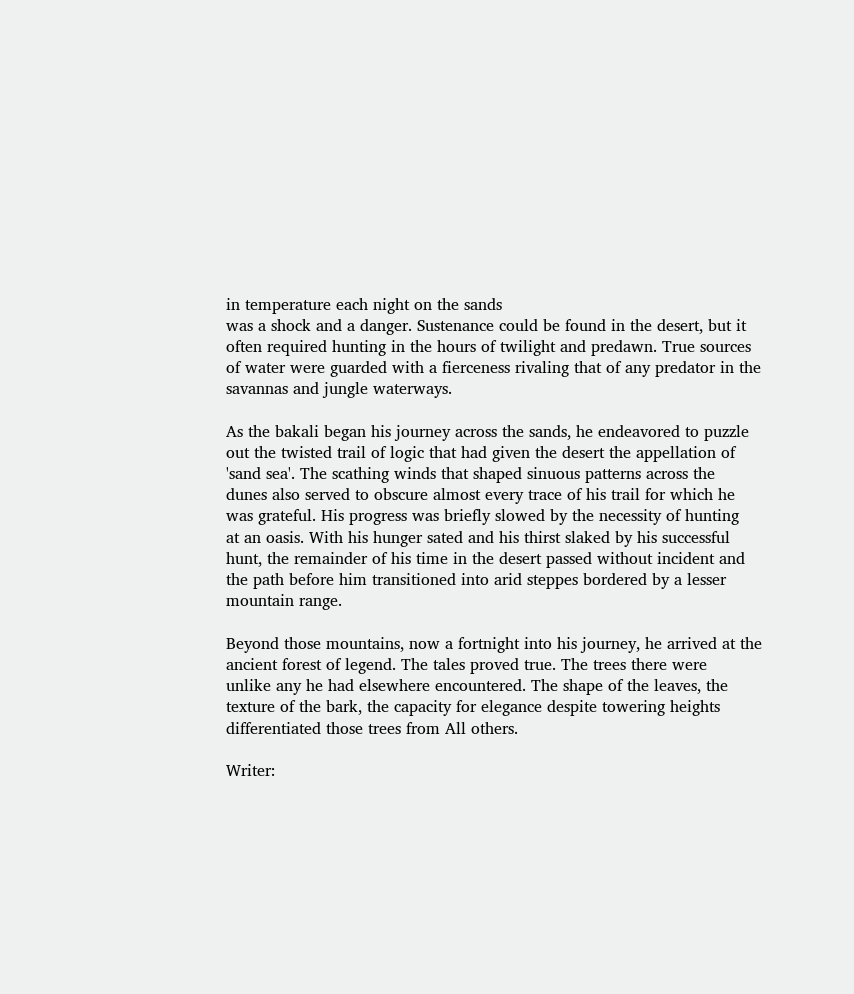in temperature each night on the sands
was a shock and a danger. Sustenance could be found in the desert, but it
often required hunting in the hours of twilight and predawn. True sources
of water were guarded with a fierceness rivaling that of any predator in the
savannas and jungle waterways.

As the bakali began his journey across the sands, he endeavored to puzzle
out the twisted trail of logic that had given the desert the appellation of
'sand sea'. The scathing winds that shaped sinuous patterns across the
dunes also served to obscure almost every trace of his trail for which he
was grateful. His progress was briefly slowed by the necessity of hunting
at an oasis. With his hunger sated and his thirst slaked by his successful
hunt, the remainder of his time in the desert passed without incident and
the path before him transitioned into arid steppes bordered by a lesser
mountain range.

Beyond those mountains, now a fortnight into his journey, he arrived at the
ancient forest of legend. The tales proved true. The trees there were
unlike any he had elsewhere encountered. The shape of the leaves, the
texture of the bark, the capacity for elegance despite towering heights
differentiated those trees from All others.

Writer: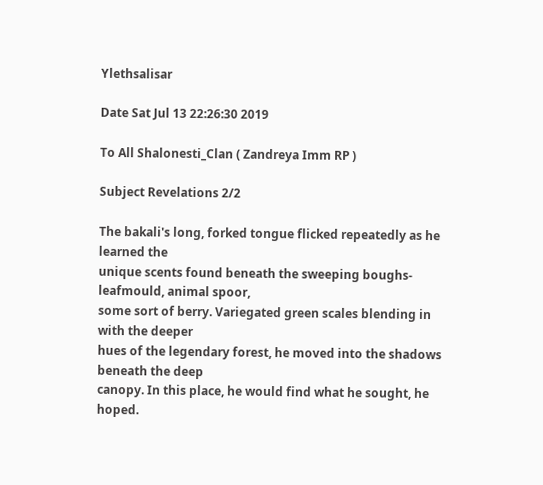Ylethsalisar

Date Sat Jul 13 22:26:30 2019

To All Shalonesti_Clan ( Zandreya Imm RP )

Subject Revelations 2/2

The bakali's long, forked tongue flicked repeatedly as he learned the
unique scents found beneath the sweeping boughs- leafmould, animal spoor,
some sort of berry. Variegated green scales blending in with the deeper
hues of the legendary forest, he moved into the shadows beneath the deep
canopy. In this place, he would find what he sought, he hoped.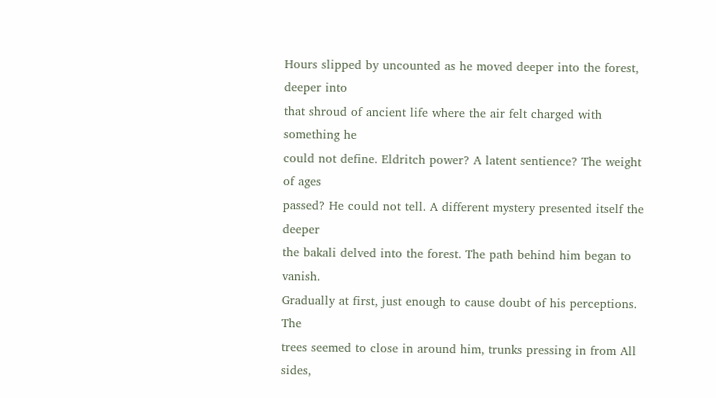Hours slipped by uncounted as he moved deeper into the forest, deeper into
that shroud of ancient life where the air felt charged with something he
could not define. Eldritch power? A latent sentience? The weight of ages
passed? He could not tell. A different mystery presented itself the deeper
the bakali delved into the forest. The path behind him began to vanish.
Gradually at first, just enough to cause doubt of his perceptions. The
trees seemed to close in around him, trunks pressing in from All sides,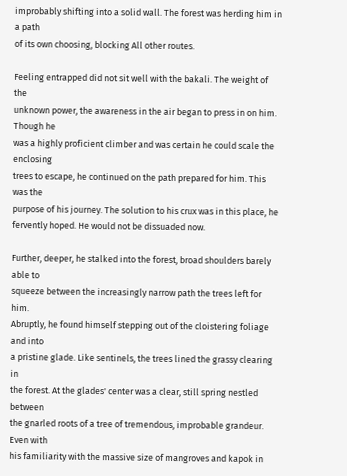improbably shifting into a solid wall. The forest was herding him in a path
of its own choosing, blocking All other routes.

Feeling entrapped did not sit well with the bakali. The weight of the
unknown power, the awareness in the air began to press in on him. Though he
was a highly proficient climber and was certain he could scale the enclosing
trees to escape, he continued on the path prepared for him. This was the
purpose of his journey. The solution to his crux was in this place, he
fervently hoped. He would not be dissuaded now.

Further, deeper, he stalked into the forest, broad shoulders barely able to
squeeze between the increasingly narrow path the trees left for him.
Abruptly, he found himself stepping out of the cloistering foliage and into
a pristine glade. Like sentinels, the trees lined the grassy clearing in
the forest. At the glades' center was a clear, still spring nestled between
the gnarled roots of a tree of tremendous, improbable grandeur. Even with
his familiarity with the massive size of mangroves and kapok in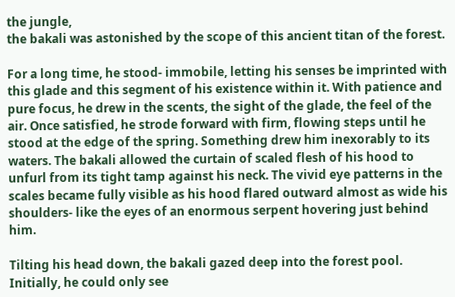the jungle,
the bakali was astonished by the scope of this ancient titan of the forest.

For a long time, he stood- immobile, letting his senses be imprinted with
this glade and this segment of his existence within it. With patience and
pure focus, he drew in the scents, the sight of the glade, the feel of the
air. Once satisfied, he strode forward with firm, flowing steps until he
stood at the edge of the spring. Something drew him inexorably to its
waters. The bakali allowed the curtain of scaled flesh of his hood to
unfurl from its tight tamp against his neck. The vivid eye patterns in the
scales became fully visible as his hood flared outward almost as wide his
shoulders- like the eyes of an enormous serpent hovering just behind him.

Tilting his head down, the bakali gazed deep into the forest pool.
Initially, he could only see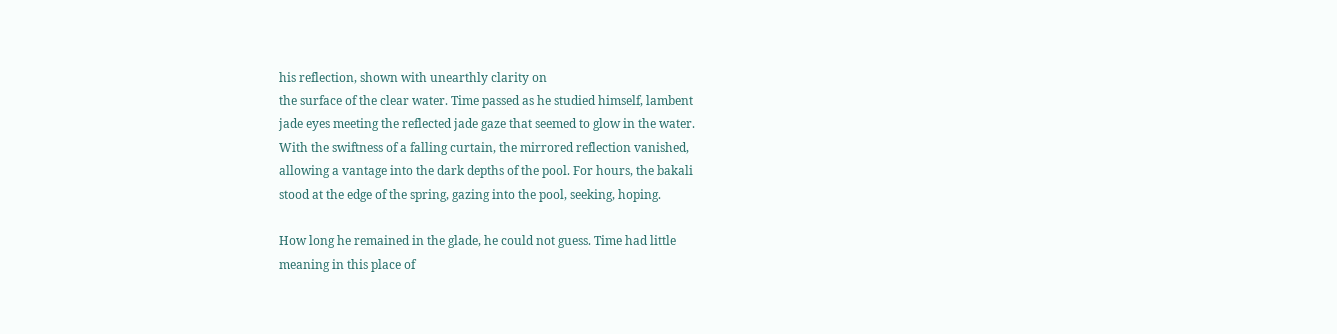his reflection, shown with unearthly clarity on
the surface of the clear water. Time passed as he studied himself, lambent
jade eyes meeting the reflected jade gaze that seemed to glow in the water.
With the swiftness of a falling curtain, the mirrored reflection vanished,
allowing a vantage into the dark depths of the pool. For hours, the bakali
stood at the edge of the spring, gazing into the pool, seeking, hoping.

How long he remained in the glade, he could not guess. Time had little
meaning in this place of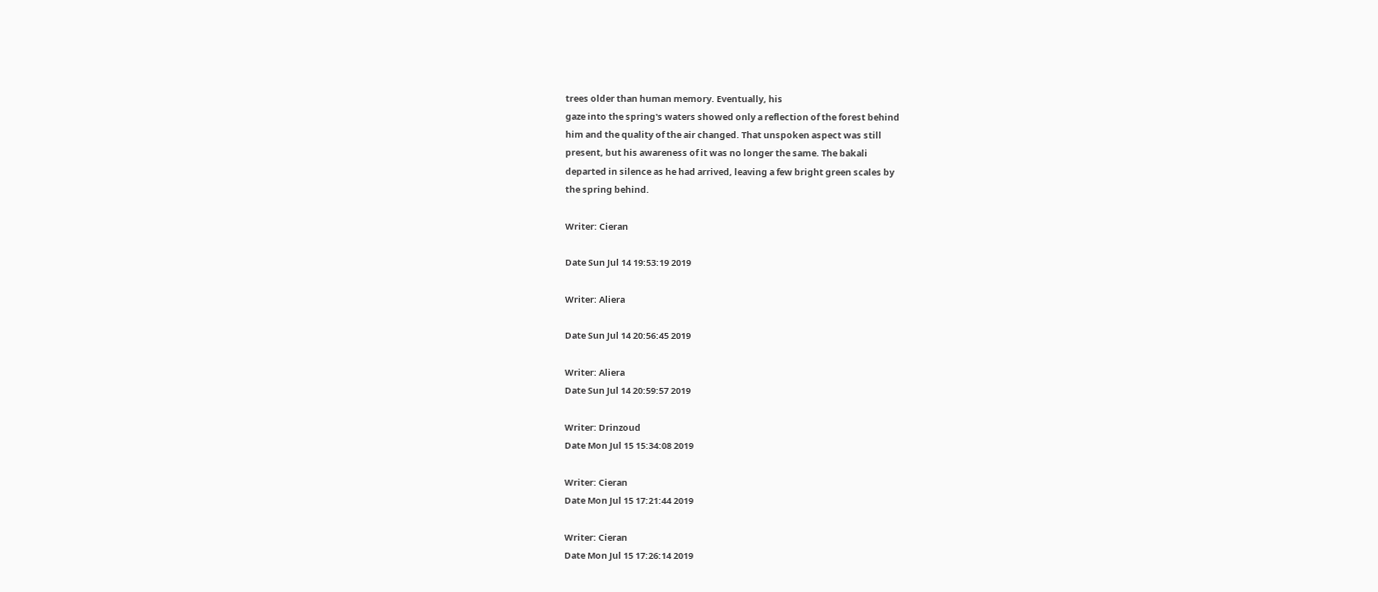trees older than human memory. Eventually, his
gaze into the spring's waters showed only a reflection of the forest behind
him and the quality of the air changed. That unspoken aspect was still
present, but his awareness of it was no longer the same. The bakali
departed in silence as he had arrived, leaving a few bright green scales by
the spring behind.

Writer: Cieran

Date Sun Jul 14 19:53:19 2019

Writer: Aliera

Date Sun Jul 14 20:56:45 2019

Writer: Aliera
Date Sun Jul 14 20:59:57 2019

Writer: Drinzoud
Date Mon Jul 15 15:34:08 2019

Writer: Cieran
Date Mon Jul 15 17:21:44 2019

Writer: Cieran
Date Mon Jul 15 17:26:14 2019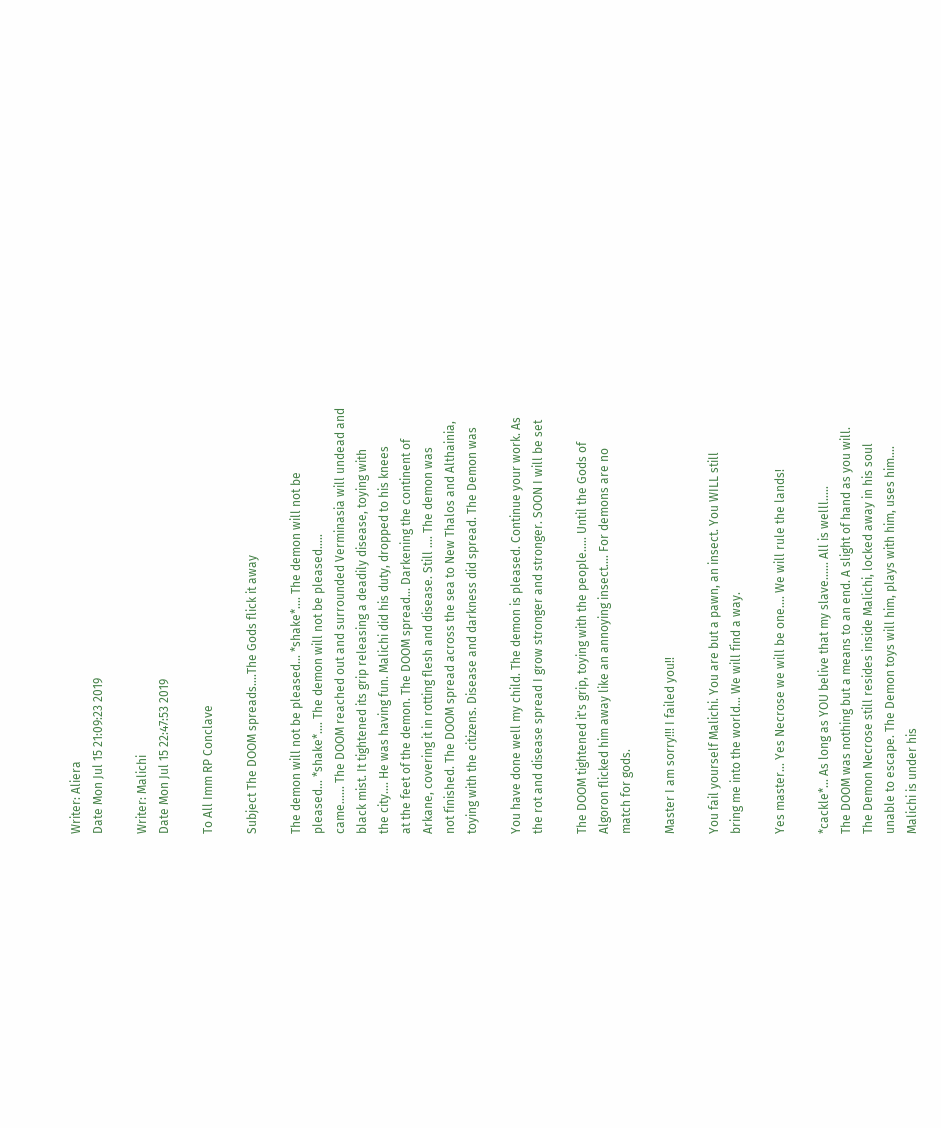Writer: Aliera
Date Mon Jul 15 21:09:23 2019

Writer: Malichi
Date Mon Jul 15 22:47:53 2019

To All Imm RP Conclave

Subject The DOOM spreads....The Gods flick it away

The demon will not be pleased... *shake*.... The demon will not be
pleased... *shake*.... The demon will not be pleased.....
came...... The DOOM reached out and surrounded Verminasia will undead and
black mist. It tightened its grip releasing a deadily disease, toying with
the city.... He was having fun. Malichi did his duty, dropped to his knees
at the feet of the demon. The DOOM spread... Darkening the continent of
Arkane, covering it in rotting flesh and disease. Still .... The demon was
not finished. The DOOM spread across the sea to New Thalos and Althainia,
toying with the citizens. Disease and darkness did spread. The Demon was

You have done well my child. The demon is pleased. Continue your work. As
the rot and disease spread I grow stronger and stronger. SOON I will be set

The DOOM tightened it's grip, toying with the people..... Until the Gods of
Algoron flicked him away like an annoying insect.... For demons are no
match for gods.

Master I am sorry!!! I failed you!!

You fail yourself Malichi. You are but a pawn, an insect. You WILL still
bring me into the world... We will find a way.

Yes master... Yes Necrose we will be one.... We will rule the lands!

*cackle*... As long as YOU belive that my slave...... All is welll.....
The DOOM was nothing but a means to an end. A slight of hand as you will.
The Demon Necrose still resides inside Malichi, locked away in his soul
unable to escape. The Demon toys will him, plays with him, uses him....
Malichi is under his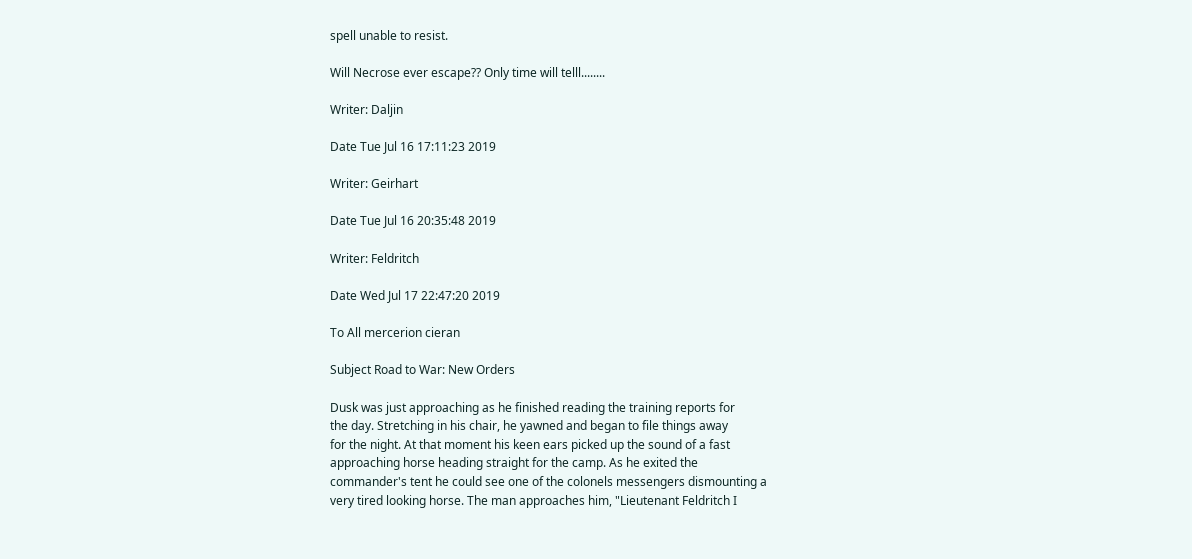spell unable to resist.

Will Necrose ever escape?? Only time will telll........

Writer: Daljin

Date Tue Jul 16 17:11:23 2019

Writer: Geirhart

Date Tue Jul 16 20:35:48 2019

Writer: Feldritch

Date Wed Jul 17 22:47:20 2019

To All mercerion cieran

Subject Road to War: New Orders

Dusk was just approaching as he finished reading the training reports for
the day. Stretching in his chair, he yawned and began to file things away
for the night. At that moment his keen ears picked up the sound of a fast
approaching horse heading straight for the camp. As he exited the
commander's tent he could see one of the colonels messengers dismounting a
very tired looking horse. The man approaches him, "Lieutenant Feldritch I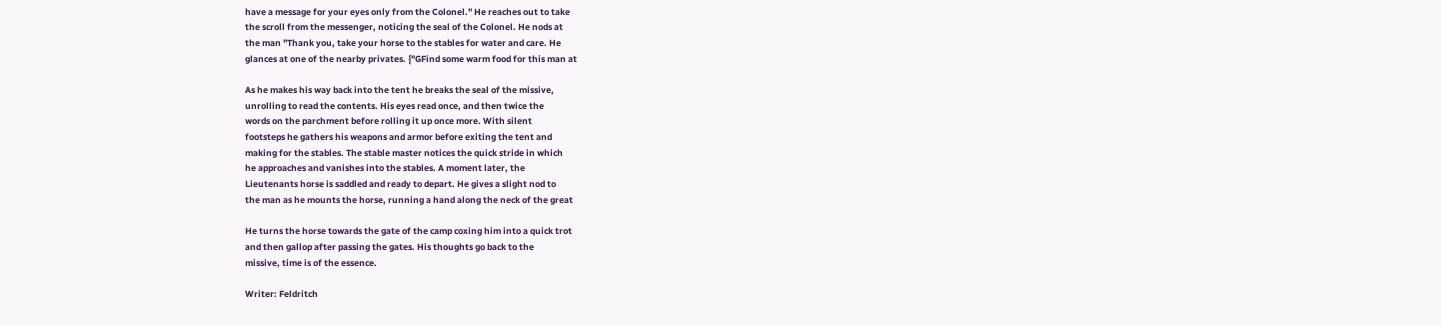have a message for your eyes only from the Colonel." He reaches out to take
the scroll from the messenger, noticing the seal of the Colonel. He nods at
the man "Thank you, take your horse to the stables for water and care. He
glances at one of the nearby privates. {"GFind some warm food for this man at

As he makes his way back into the tent he breaks the seal of the missive,
unrolling to read the contents. His eyes read once, and then twice the
words on the parchment before rolling it up once more. With silent
footsteps he gathers his weapons and armor before exiting the tent and
making for the stables. The stable master notices the quick stride in which
he approaches and vanishes into the stables. A moment later, the
Lieutenants horse is saddled and ready to depart. He gives a slight nod to
the man as he mounts the horse, running a hand along the neck of the great

He turns the horse towards the gate of the camp coxing him into a quick trot
and then gallop after passing the gates. His thoughts go back to the
missive, time is of the essence.

Writer: Feldritch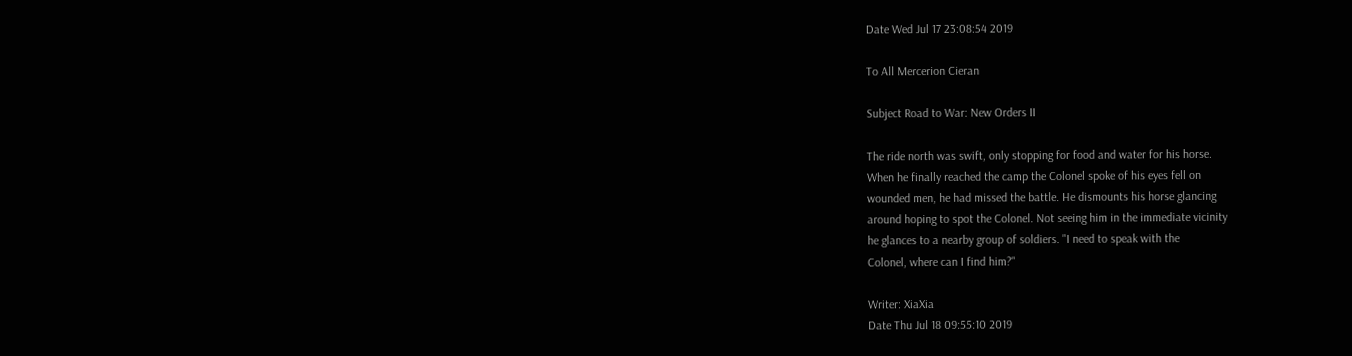Date Wed Jul 17 23:08:54 2019

To All Mercerion Cieran

Subject Road to War: New Orders II

The ride north was swift, only stopping for food and water for his horse.
When he finally reached the camp the Colonel spoke of his eyes fell on
wounded men, he had missed the battle. He dismounts his horse glancing
around hoping to spot the Colonel. Not seeing him in the immediate vicinity
he glances to a nearby group of soldiers. "I need to speak with the
Colonel, where can I find him?"

Writer: XiaXia
Date Thu Jul 18 09:55:10 2019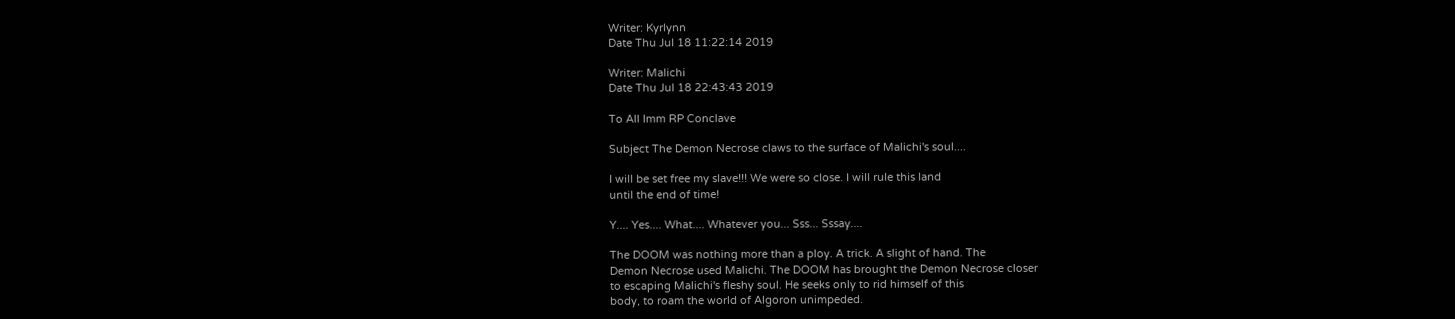Writer: Kyrlynn
Date Thu Jul 18 11:22:14 2019

Writer: Malichi
Date Thu Jul 18 22:43:43 2019

To All Imm RP Conclave

Subject The Demon Necrose claws to the surface of Malichi's soul....

I will be set free my slave!!! We were so close. I will rule this land
until the end of time!

Y.... Yes.... What.... Whatever you... Sss... Sssay....

The DOOM was nothing more than a ploy. A trick. A slight of hand. The
Demon Necrose used Malichi. The DOOM has brought the Demon Necrose closer
to escaping Malichi's fleshy soul. He seeks only to rid himself of this
body, to roam the world of Algoron unimpeded.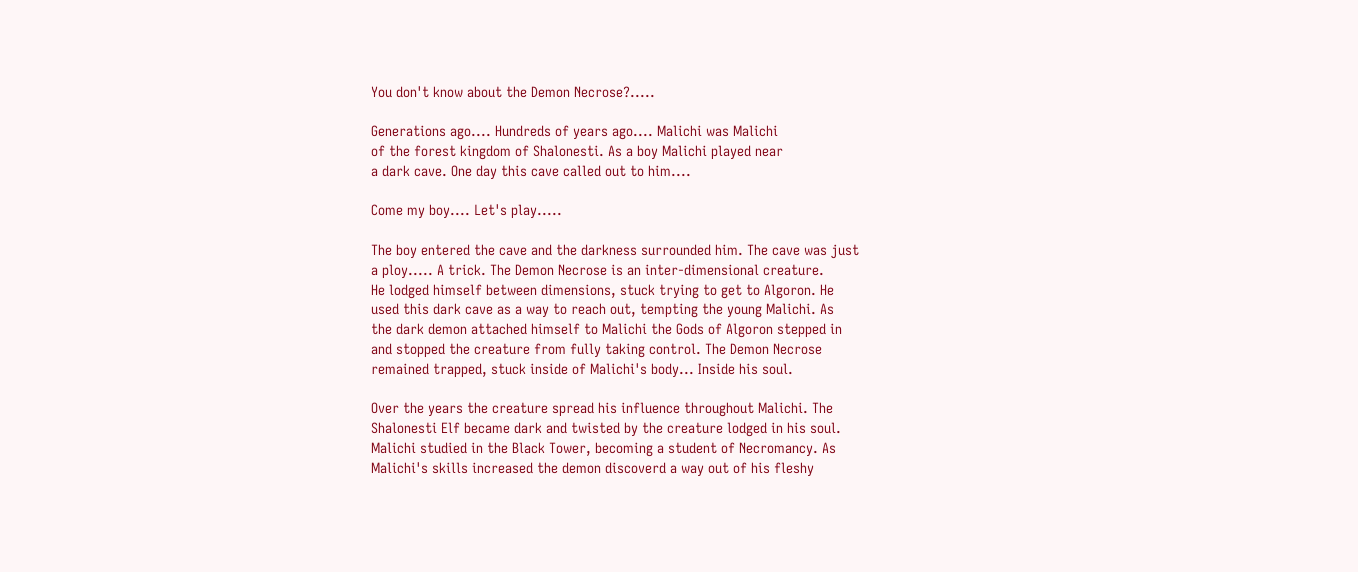You don't know about the Demon Necrose?.....

Generations ago.... Hundreds of years ago.... Malichi was Malichi
of the forest kingdom of Shalonesti. As a boy Malichi played near
a dark cave. One day this cave called out to him....

Come my boy.... Let's play.....

The boy entered the cave and the darkness surrounded him. The cave was just
a ploy..... A trick. The Demon Necrose is an inter-dimensional creature.
He lodged himself between dimensions, stuck trying to get to Algoron. He
used this dark cave as a way to reach out, tempting the young Malichi. As
the dark demon attached himself to Malichi the Gods of Algoron stepped in
and stopped the creature from fully taking control. The Demon Necrose
remained trapped, stuck inside of Malichi's body... Inside his soul.

Over the years the creature spread his influence throughout Malichi. The
Shalonesti Elf became dark and twisted by the creature lodged in his soul.
Malichi studied in the Black Tower, becoming a student of Necromancy. As
Malichi's skills increased the demon discoverd a way out of his fleshy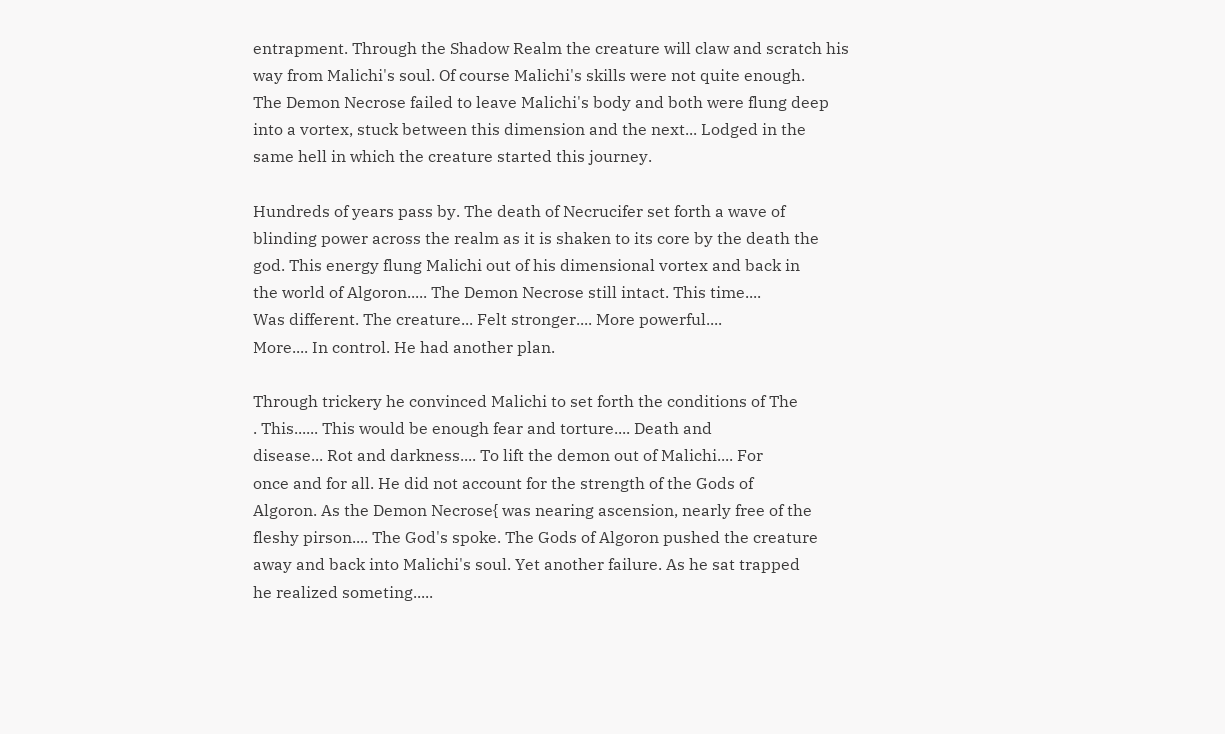entrapment. Through the Shadow Realm the creature will claw and scratch his
way from Malichi's soul. Of course Malichi's skills were not quite enough.
The Demon Necrose failed to leave Malichi's body and both were flung deep
into a vortex, stuck between this dimension and the next... Lodged in the
same hell in which the creature started this journey.

Hundreds of years pass by. The death of Necrucifer set forth a wave of
blinding power across the realm as it is shaken to its core by the death the
god. This energy flung Malichi out of his dimensional vortex and back in
the world of Algoron..... The Demon Necrose still intact. This time....
Was different. The creature... Felt stronger.... More powerful....
More.... In control. He had another plan.

Through trickery he convinced Malichi to set forth the conditions of The
. This...... This would be enough fear and torture.... Death and
disease... Rot and darkness.... To lift the demon out of Malichi.... For
once and for all. He did not account for the strength of the Gods of
Algoron. As the Demon Necrose{ was nearing ascension, nearly free of the
fleshy pirson.... The God's spoke. The Gods of Algoron pushed the creature
away and back into Malichi's soul. Yet another failure. As he sat trapped
he realized someting.....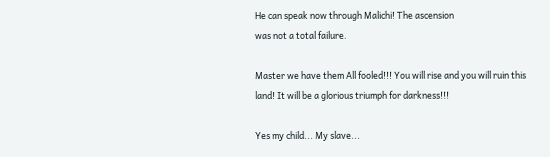He can speak now through Malichi! The ascension
was not a total failure.

Master we have them All fooled!!! You will rise and you will ruin this
land! It will be a glorious triumph for darkness!!!

Yes my child... My slave...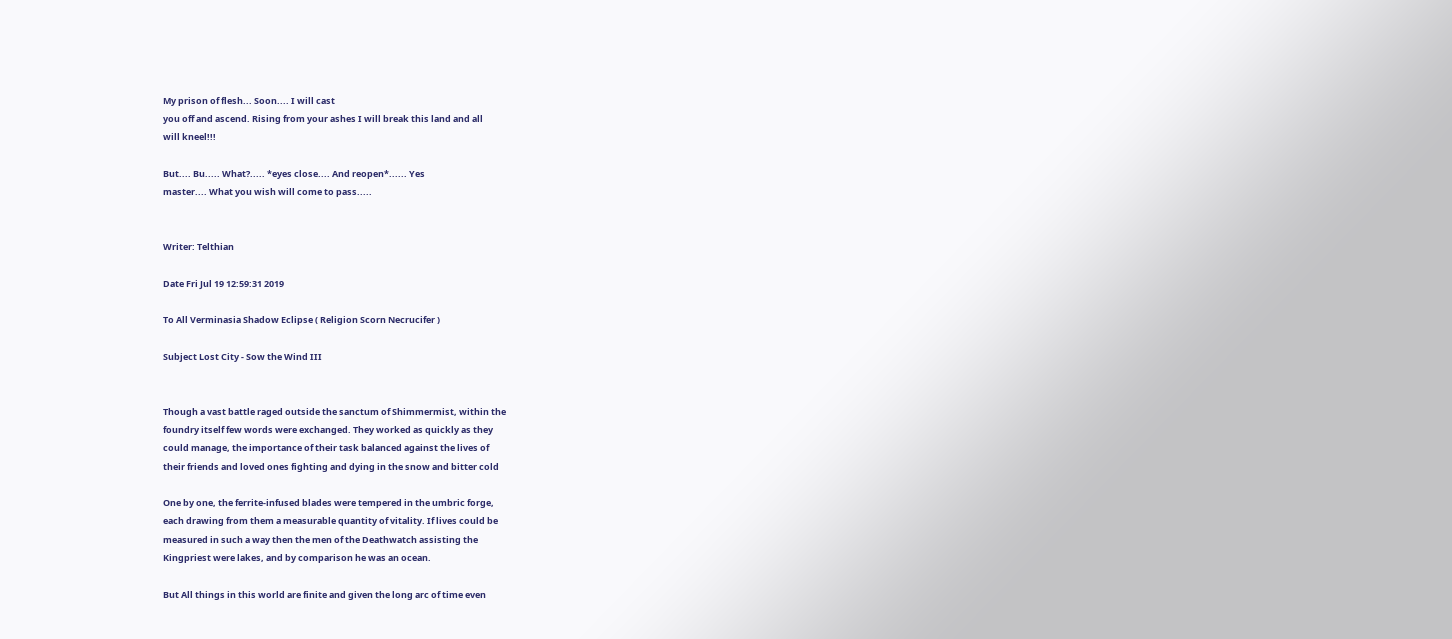My prison of flesh... Soon.... I will cast
you off and ascend. Rising from your ashes I will break this land and all
will kneel!!!

But.... Bu..... What?..... *eyes close.... And reopen*...... Yes
master.... What you wish will come to pass.....


Writer: Telthian

Date Fri Jul 19 12:59:31 2019

To All Verminasia Shadow Eclipse ( Religion Scorn Necrucifer )

Subject Lost City - Sow the Wind III


Though a vast battle raged outside the sanctum of Shimmermist, within the
foundry itself few words were exchanged. They worked as quickly as they
could manage, the importance of their task balanced against the lives of
their friends and loved ones fighting and dying in the snow and bitter cold

One by one, the ferrite-infused blades were tempered in the umbric forge,
each drawing from them a measurable quantity of vitality. If lives could be
measured in such a way then the men of the Deathwatch assisting the
Kingpriest were lakes, and by comparison he was an ocean.

But All things in this world are finite and given the long arc of time even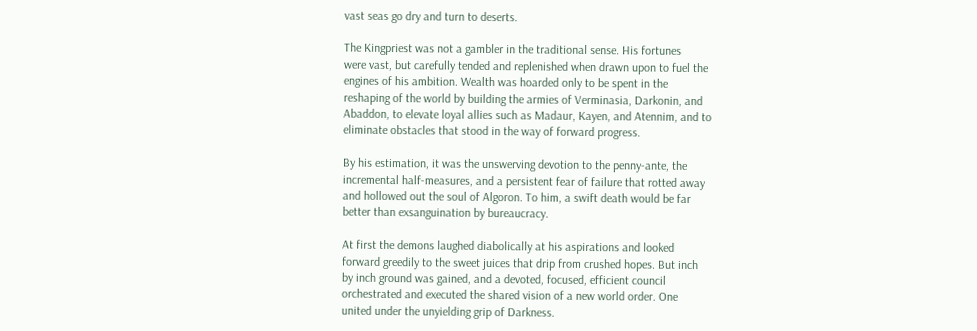vast seas go dry and turn to deserts.

The Kingpriest was not a gambler in the traditional sense. His fortunes
were vast, but carefully tended and replenished when drawn upon to fuel the
engines of his ambition. Wealth was hoarded only to be spent in the
reshaping of the world by building the armies of Verminasia, Darkonin, and
Abaddon, to elevate loyal allies such as Madaur, Kayen, and Atennim, and to
eliminate obstacles that stood in the way of forward progress.

By his estimation, it was the unswerving devotion to the penny-ante, the
incremental half-measures, and a persistent fear of failure that rotted away
and hollowed out the soul of Algoron. To him, a swift death would be far
better than exsanguination by bureaucracy.

At first the demons laughed diabolically at his aspirations and looked
forward greedily to the sweet juices that drip from crushed hopes. But inch
by inch ground was gained, and a devoted, focused, efficient council
orchestrated and executed the shared vision of a new world order. One
united under the unyielding grip of Darkness.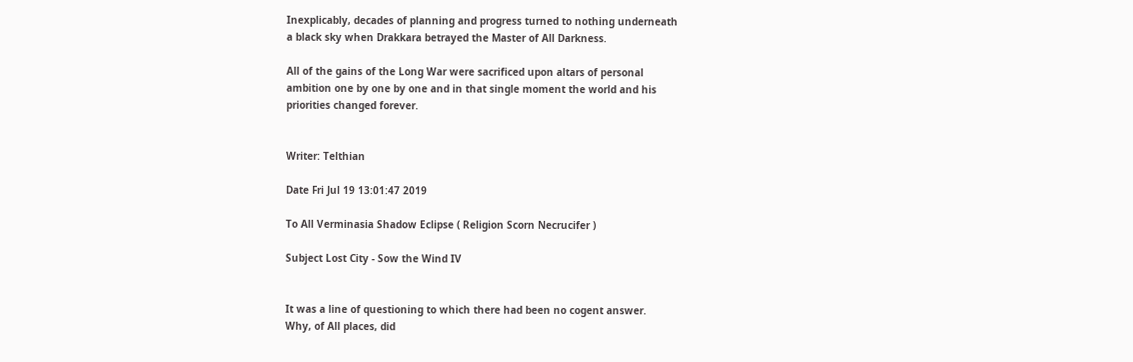Inexplicably, decades of planning and progress turned to nothing underneath
a black sky when Drakkara betrayed the Master of All Darkness.

All of the gains of the Long War were sacrificed upon altars of personal
ambition one by one by one and in that single moment the world and his
priorities changed forever.


Writer: Telthian

Date Fri Jul 19 13:01:47 2019

To All Verminasia Shadow Eclipse ( Religion Scorn Necrucifer )

Subject Lost City - Sow the Wind IV


It was a line of questioning to which there had been no cogent answer.
Why, of All places, did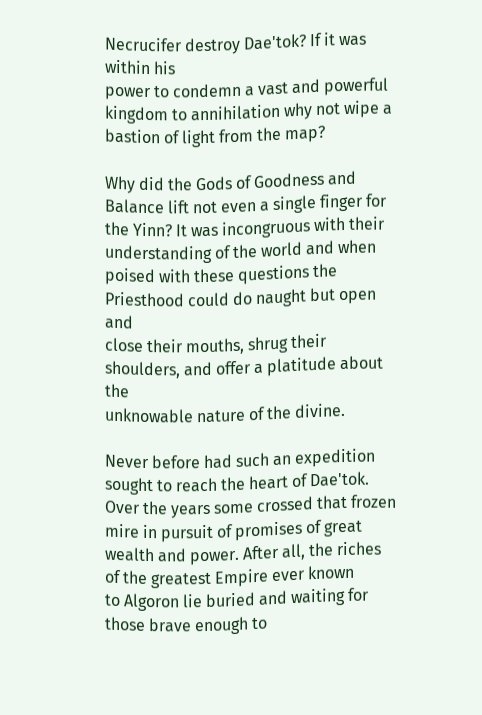Necrucifer destroy Dae'tok? If it was within his
power to condemn a vast and powerful kingdom to annihilation why not wipe a
bastion of light from the map?

Why did the Gods of Goodness and Balance lift not even a single finger for
the Yinn? It was incongruous with their understanding of the world and when
poised with these questions the Priesthood could do naught but open and
close their mouths, shrug their shoulders, and offer a platitude about the
unknowable nature of the divine.

Never before had such an expedition sought to reach the heart of Dae'tok.
Over the years some crossed that frozen mire in pursuit of promises of great
wealth and power. After all, the riches of the greatest Empire ever known
to Algoron lie buried and waiting for those brave enough to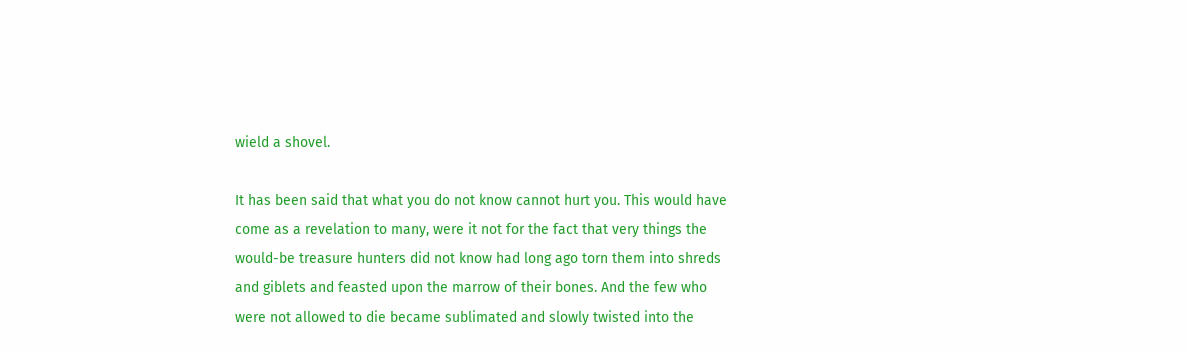wield a shovel.

It has been said that what you do not know cannot hurt you. This would have
come as a revelation to many, were it not for the fact that very things the
would-be treasure hunters did not know had long ago torn them into shreds
and giblets and feasted upon the marrow of their bones. And the few who
were not allowed to die became sublimated and slowly twisted into the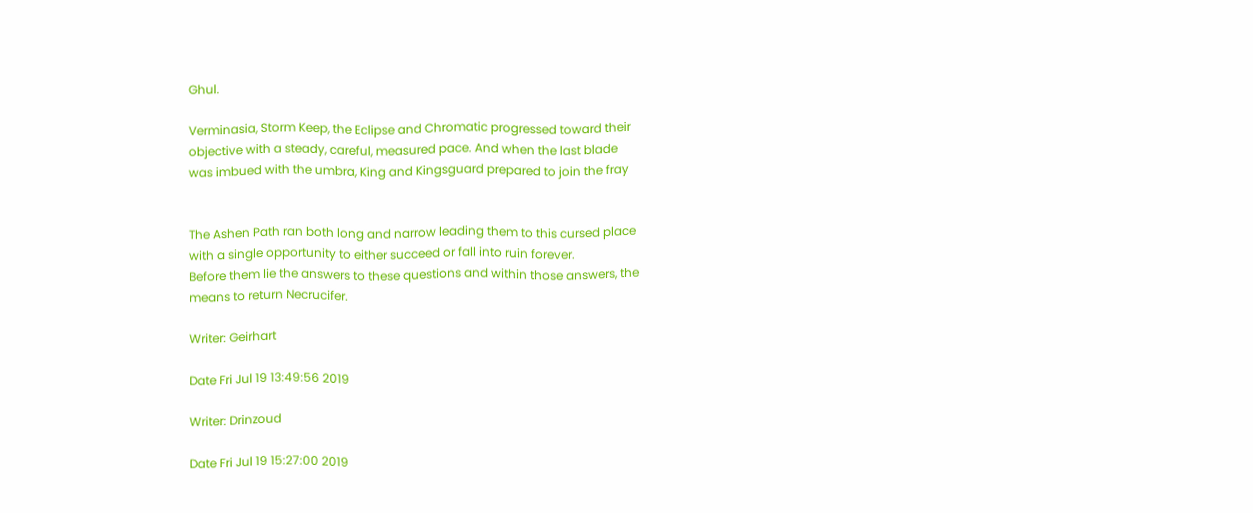Ghul.

Verminasia, Storm Keep, the Eclipse and Chromatic progressed toward their
objective with a steady, careful, measured pace. And when the last blade
was imbued with the umbra, King and Kingsguard prepared to join the fray


The Ashen Path ran both long and narrow leading them to this cursed place
with a single opportunity to either succeed or fall into ruin forever.
Before them lie the answers to these questions and within those answers, the
means to return Necrucifer.

Writer: Geirhart

Date Fri Jul 19 13:49:56 2019

Writer: Drinzoud

Date Fri Jul 19 15:27:00 2019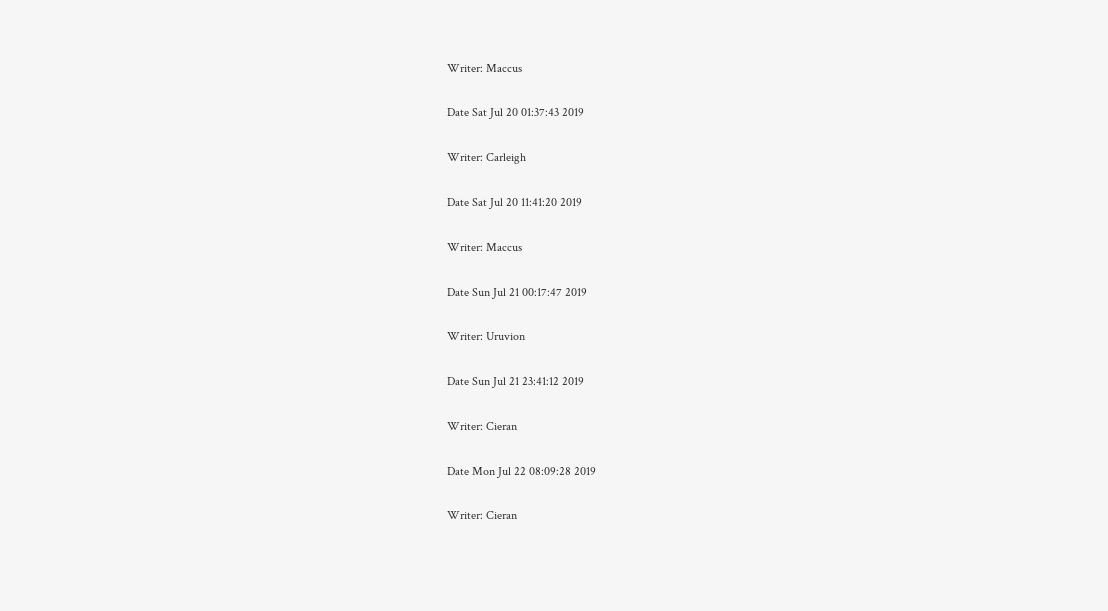Writer: Maccus

Date Sat Jul 20 01:37:43 2019

Writer: Carleigh

Date Sat Jul 20 11:41:20 2019

Writer: Maccus

Date Sun Jul 21 00:17:47 2019

Writer: Uruvion

Date Sun Jul 21 23:41:12 2019

Writer: Cieran

Date Mon Jul 22 08:09:28 2019

Writer: Cieran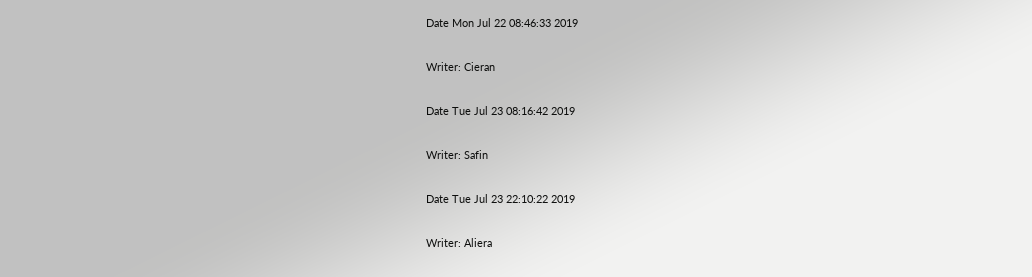Date Mon Jul 22 08:46:33 2019

Writer: Cieran

Date Tue Jul 23 08:16:42 2019

Writer: Safin

Date Tue Jul 23 22:10:22 2019

Writer: Aliera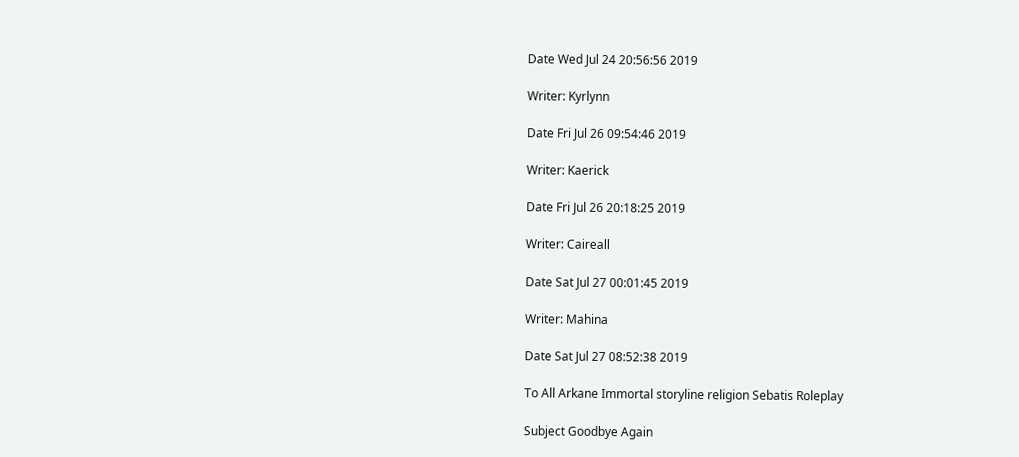Date Wed Jul 24 20:56:56 2019

Writer: Kyrlynn

Date Fri Jul 26 09:54:46 2019

Writer: Kaerick

Date Fri Jul 26 20:18:25 2019

Writer: Caireall

Date Sat Jul 27 00:01:45 2019

Writer: Mahina

Date Sat Jul 27 08:52:38 2019

To All Arkane Immortal storyline religion Sebatis Roleplay

Subject Goodbye Again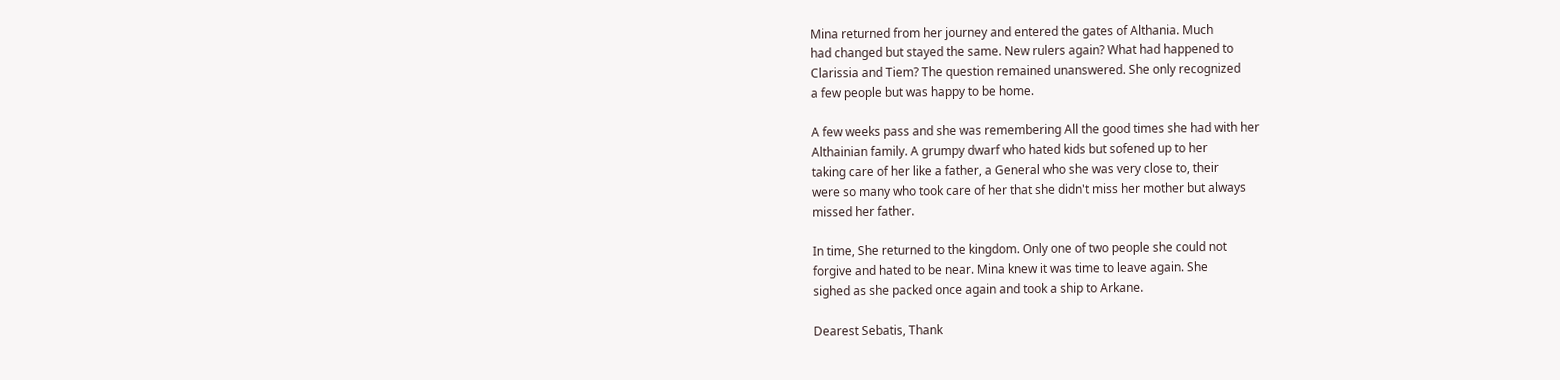Mina returned from her journey and entered the gates of Althania. Much
had changed but stayed the same. New rulers again? What had happened to
Clarissia and Tiem? The question remained unanswered. She only recognized
a few people but was happy to be home.

A few weeks pass and she was remembering All the good times she had with her
Althainian family. A grumpy dwarf who hated kids but sofened up to her
taking care of her like a father, a General who she was very close to, their
were so many who took care of her that she didn't miss her mother but always
missed her father.

In time, She returned to the kingdom. Only one of two people she could not
forgive and hated to be near. Mina knew it was time to leave again. She
sighed as she packed once again and took a ship to Arkane.

Dearest Sebatis, Thank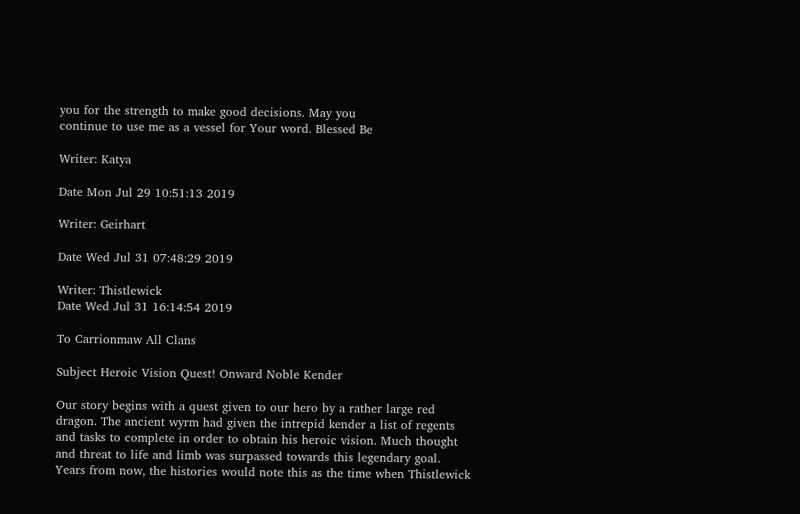you for the strength to make good decisions. May you
continue to use me as a vessel for Your word. Blessed Be

Writer: Katya

Date Mon Jul 29 10:51:13 2019

Writer: Geirhart

Date Wed Jul 31 07:48:29 2019

Writer: Thistlewick
Date Wed Jul 31 16:14:54 2019

To Carrionmaw All Clans

Subject Heroic Vision Quest! Onward Noble Kender

Our story begins with a quest given to our hero by a rather large red
dragon. The ancient wyrm had given the intrepid kender a list of regents
and tasks to complete in order to obtain his heroic vision. Much thought
and threat to life and limb was surpassed towards this legendary goal.
Years from now, the histories would note this as the time when Thistlewick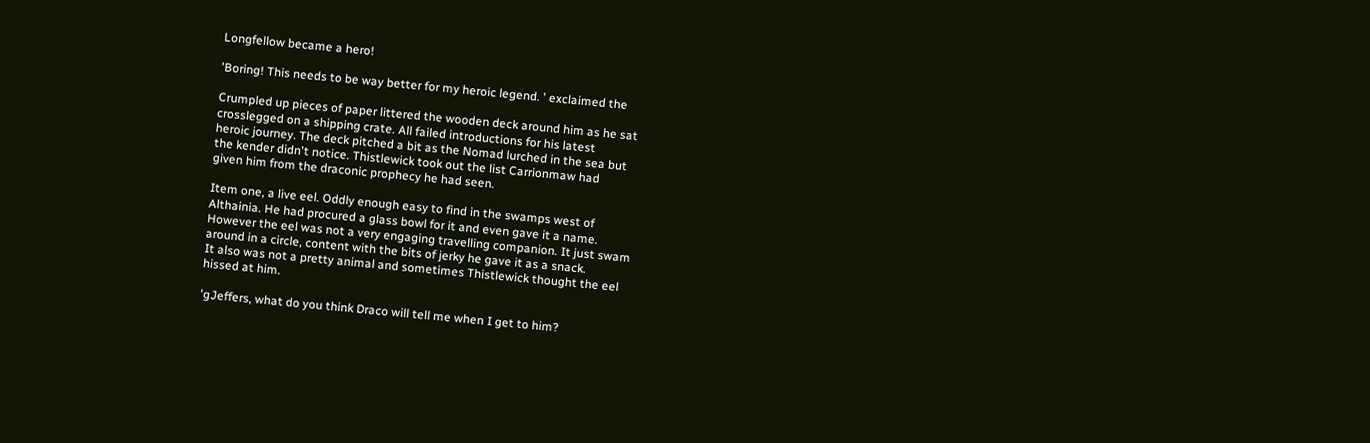Longfellow became a hero!

'Boring! This needs to be way better for my heroic legend. ' exclaimed the

Crumpled up pieces of paper littered the wooden deck around him as he sat
crosslegged on a shipping crate. All failed introductions for his latest
heroic journey. The deck pitched a bit as the Nomad lurched in the sea but
the kender didn't notice. Thistlewick took out the list Carrionmaw had
given him from the draconic prophecy he had seen.

Item one, a live eel. Oddly enough easy to find in the swamps west of
Althainia. He had procured a glass bowl for it and even gave it a name.
However the eel was not a very engaging travelling companion. It just swam
around in a circle, content with the bits of jerky he gave it as a snack.
It also was not a pretty animal and sometimes Thistlewick thought the eel
hissed at him.

'gJeffers, what do you think Draco will tell me when I get to him?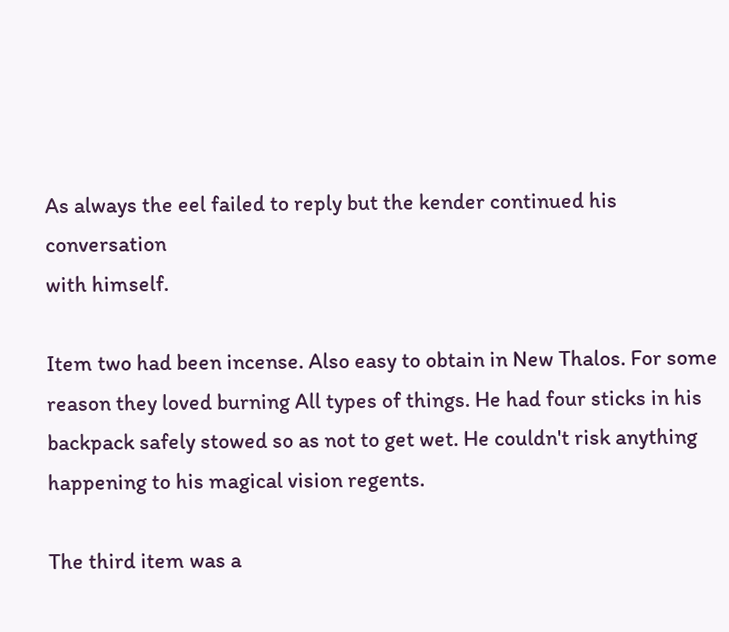As always the eel failed to reply but the kender continued his conversation
with himself.

Item two had been incense. Also easy to obtain in New Thalos. For some
reason they loved burning All types of things. He had four sticks in his
backpack safely stowed so as not to get wet. He couldn't risk anything
happening to his magical vision regents.

The third item was a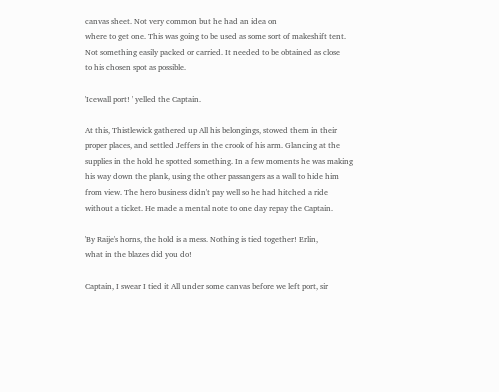canvas sheet. Not very common but he had an idea on
where to get one. This was going to be used as some sort of makeshift tent.
Not something easily packed or carried. It needed to be obtained as close
to his chosen spot as possible.

'Icewall port! ' yelled the Captain.

At this, Thistlewick gathered up All his belongings, stowed them in their
proper places, and settled Jeffers in the crook of his arm. Glancing at the
supplies in the hold he spotted something. In a few moments he was making
his way down the plank, using the other passangers as a wall to hide him
from view. The hero business didn't pay well so he had hitched a ride
without a ticket. He made a mental note to one day repay the Captain.

'By Raije's horns, the hold is a mess. Nothing is tied together! Erlin,
what in the blazes did you do!

Captain, I swear I tied it All under some canvas before we left port, sir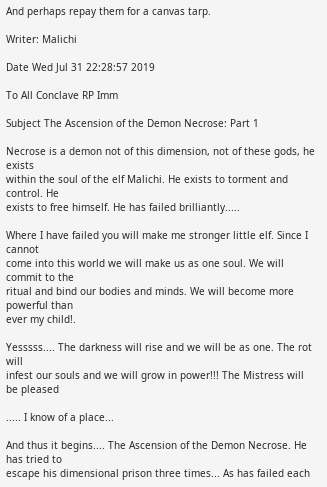And perhaps repay them for a canvas tarp.

Writer: Malichi

Date Wed Jul 31 22:28:57 2019

To All Conclave RP Imm

Subject The Ascension of the Demon Necrose: Part 1

Necrose is a demon not of this dimension, not of these gods, he exists
within the soul of the elf Malichi. He exists to torment and control. He
exists to free himself. He has failed brilliantly.....

Where I have failed you will make me stronger little elf. Since I cannot
come into this world we will make us as one soul. We will commit to the
ritual and bind our bodies and minds. We will become more powerful than
ever my child!.

Yesssss.... The darkness will rise and we will be as one. The rot will
infest our souls and we will grow in power!!! The Mistress will be pleased

..... I know of a place...

And thus it begins.... The Ascension of the Demon Necrose. He has tried to
escape his dimensional prison three times... As has failed each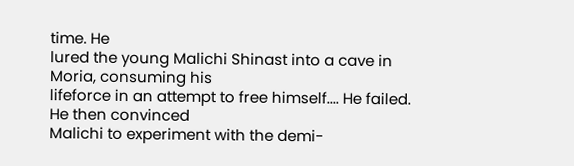time. He
lured the young Malichi Shinast into a cave in Moria, consuming his
lifeforce in an attempt to free himself.... He failed. He then convinced
Malichi to experiment with the demi-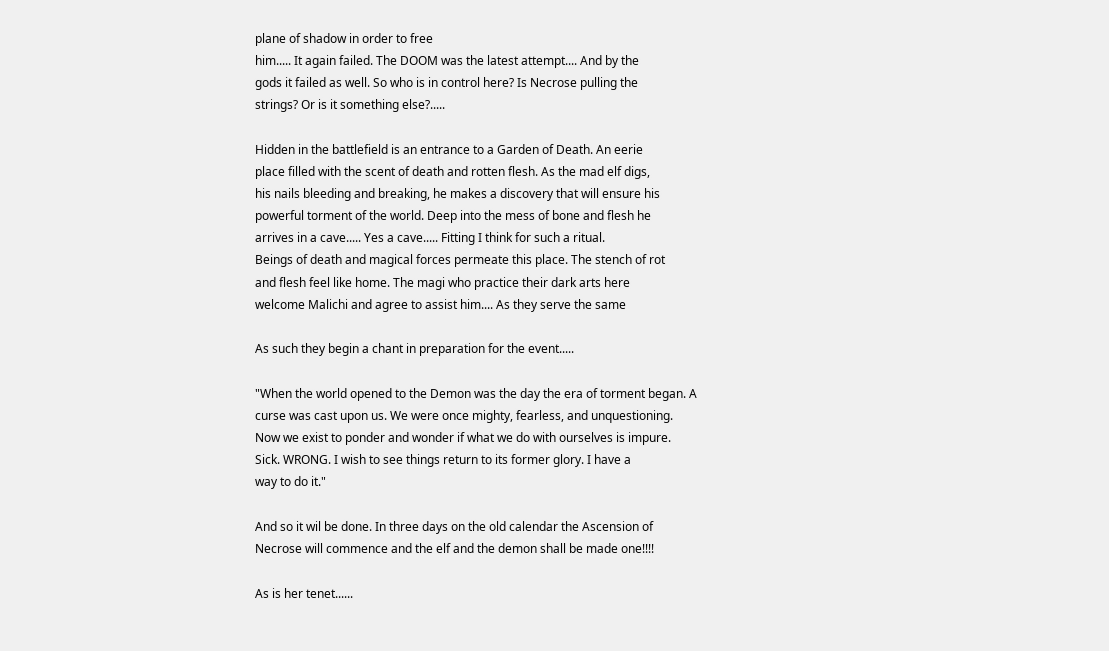plane of shadow in order to free
him..... It again failed. The DOOM was the latest attempt.... And by the
gods it failed as well. So who is in control here? Is Necrose pulling the
strings? Or is it something else?.....

Hidden in the battlefield is an entrance to a Garden of Death. An eerie
place filled with the scent of death and rotten flesh. As the mad elf digs,
his nails bleeding and breaking, he makes a discovery that will ensure his
powerful torment of the world. Deep into the mess of bone and flesh he
arrives in a cave..... Yes a cave..... Fitting I think for such a ritual.
Beings of death and magical forces permeate this place. The stench of rot
and flesh feel like home. The magi who practice their dark arts here
welcome Malichi and agree to assist him.... As they serve the same

As such they begin a chant in preparation for the event.....

"When the world opened to the Demon was the day the era of torment began. A
curse was cast upon us. We were once mighty, fearless, and unquestioning.
Now we exist to ponder and wonder if what we do with ourselves is impure.
Sick. WRONG. I wish to see things return to its former glory. I have a
way to do it."

And so it wil be done. In three days on the old calendar the Ascension of
Necrose will commence and the elf and the demon shall be made one!!!!

As is her tenet......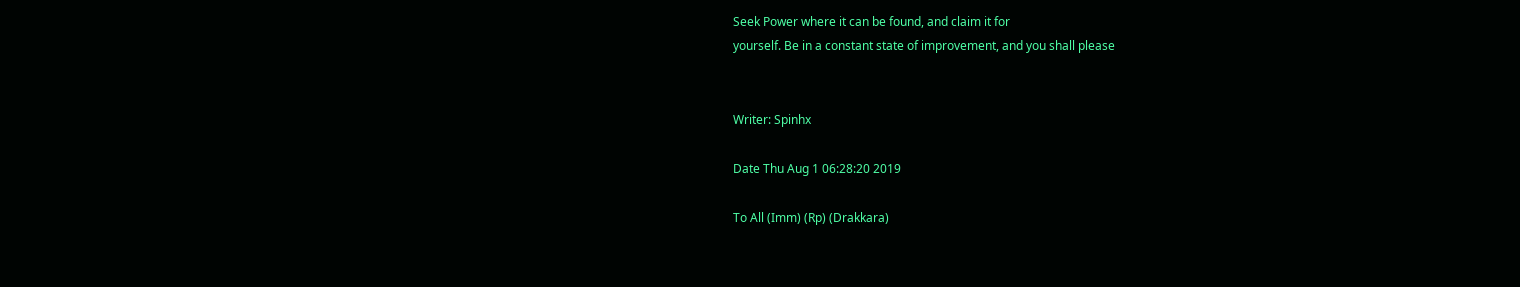Seek Power where it can be found, and claim it for
yourself. Be in a constant state of improvement, and you shall please


Writer: Spinhx

Date Thu Aug 1 06:28:20 2019

To All (Imm) (Rp) (Drakkara)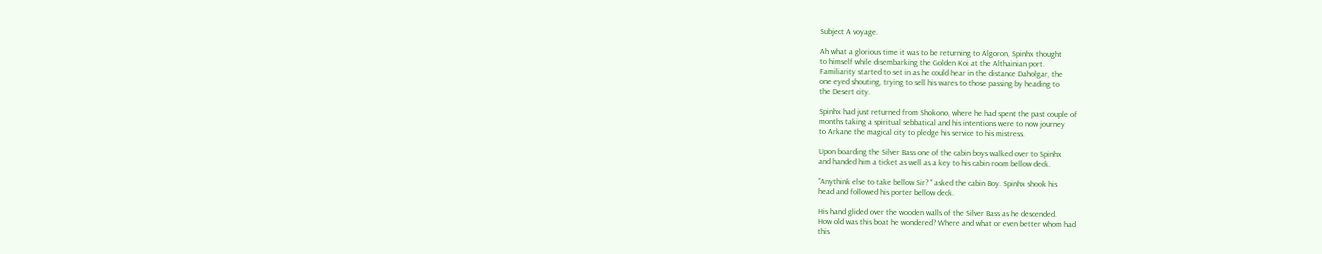Subject A voyage.

Ah what a glorious time it was to be returning to Algoron, Spinhx thought
to himself while disembarking the Golden Koi at the Althainian port.
Familiarity started to set in as he could hear in the distance Daholgar, the
one eyed shouting, trying to sell his wares to those passing by heading to
the Desert city.

Spinhx had just returned from Shokono, where he had spent the past couple of
months taking a spiritual sebbatical and his intentions were to now journey
to Arkane the magical city to pledge his service to his mistress.

Upon boarding the Silver Bass one of the cabin boys walked over to Spinhx
and handed him a ticket as well as a key to his cabin room bellow deck.

"Anythink else to take bellow Sir? " asked the cabin Boy. Spinhx shook his
head and followed his porter bellow deck.

His hand glided over the wooden walls of the Silver Bass as he descended.
How old was this boat he wondered? Where and what or even better whom had
this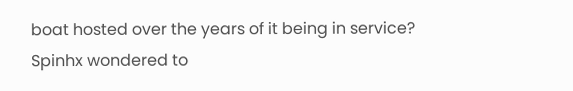boat hosted over the years of it being in service? Spinhx wondered to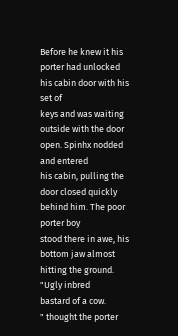Before he knew it his porter had unlocked his cabin door with his set of
keys and was waiting outside with the door open. Spinhx nodded and entered
his cabin, pulling the door closed quickly behind him. The poor porter boy
stood there in awe, his bottom jaw almost hitting the ground. "Ugly inbred
bastard of a cow.
" thought the porter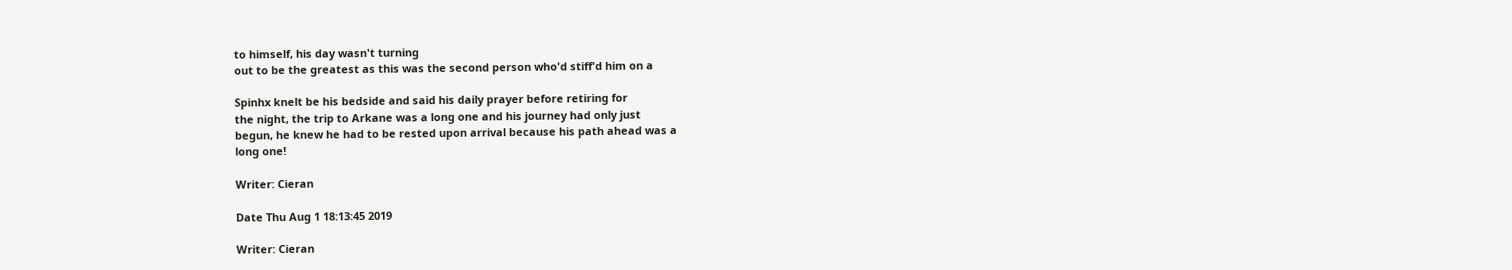to himself, his day wasn't turning
out to be the greatest as this was the second person who'd stiff'd him on a

Spinhx knelt be his bedside and said his daily prayer before retiring for
the night, the trip to Arkane was a long one and his journey had only just
begun, he knew he had to be rested upon arrival because his path ahead was a
long one!

Writer: Cieran

Date Thu Aug 1 18:13:45 2019

Writer: Cieran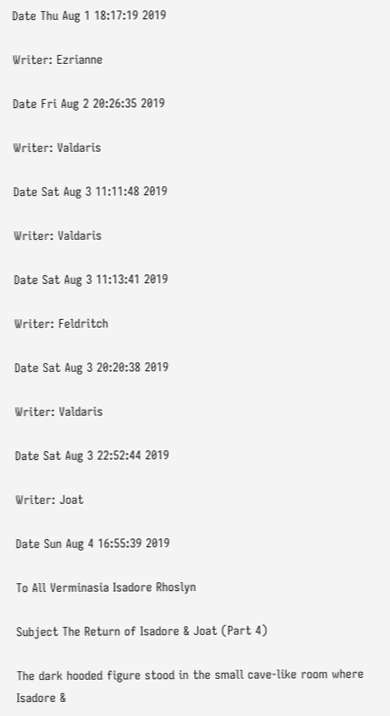Date Thu Aug 1 18:17:19 2019

Writer: Ezrianne

Date Fri Aug 2 20:26:35 2019

Writer: Valdaris

Date Sat Aug 3 11:11:48 2019

Writer: Valdaris

Date Sat Aug 3 11:13:41 2019

Writer: Feldritch

Date Sat Aug 3 20:20:38 2019

Writer: Valdaris

Date Sat Aug 3 22:52:44 2019

Writer: Joat

Date Sun Aug 4 16:55:39 2019

To All Verminasia Isadore Rhoslyn

Subject The Return of Isadore & Joat (Part 4)

The dark hooded figure stood in the small cave-like room where Isadore &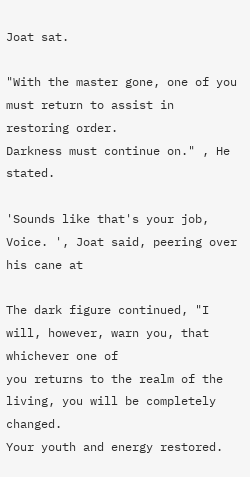Joat sat.

"With the master gone, one of you must return to assist in restoring order.
Darkness must continue on." , He stated.

'Sounds like that's your job, Voice. ', Joat said, peering over his cane at

The dark figure continued, "I will, however, warn you, that whichever one of
you returns to the realm of the living, you will be completely changed.
Your youth and energy restored.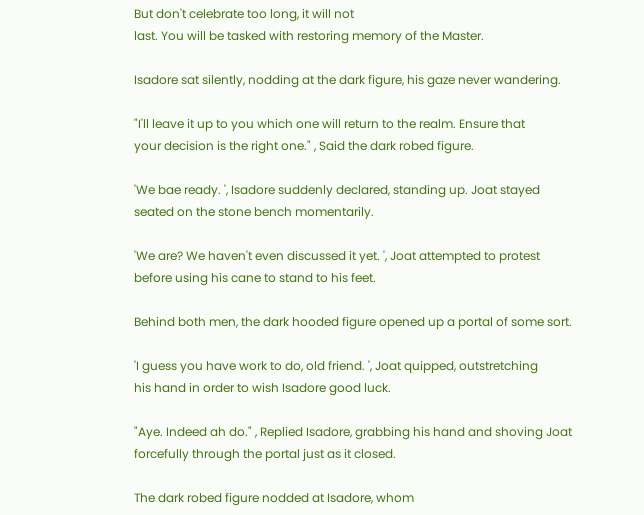But don't celebrate too long, it will not
last. You will be tasked with restoring memory of the Master.

Isadore sat silently, nodding at the dark figure, his gaze never wandering.

"I'll leave it up to you which one will return to the realm. Ensure that
your decision is the right one." , Said the dark robed figure.

'We bae ready. ', Isadore suddenly declared, standing up. Joat stayed
seated on the stone bench momentarily.

'We are? We haven't even discussed it yet. ', Joat attempted to protest
before using his cane to stand to his feet.

Behind both men, the dark hooded figure opened up a portal of some sort.

'I guess you have work to do, old friend. ', Joat quipped, outstretching
his hand in order to wish Isadore good luck.

"Aye. Indeed ah do." , Replied Isadore, grabbing his hand and shoving Joat
forcefully through the portal just as it closed.

The dark robed figure nodded at Isadore, whom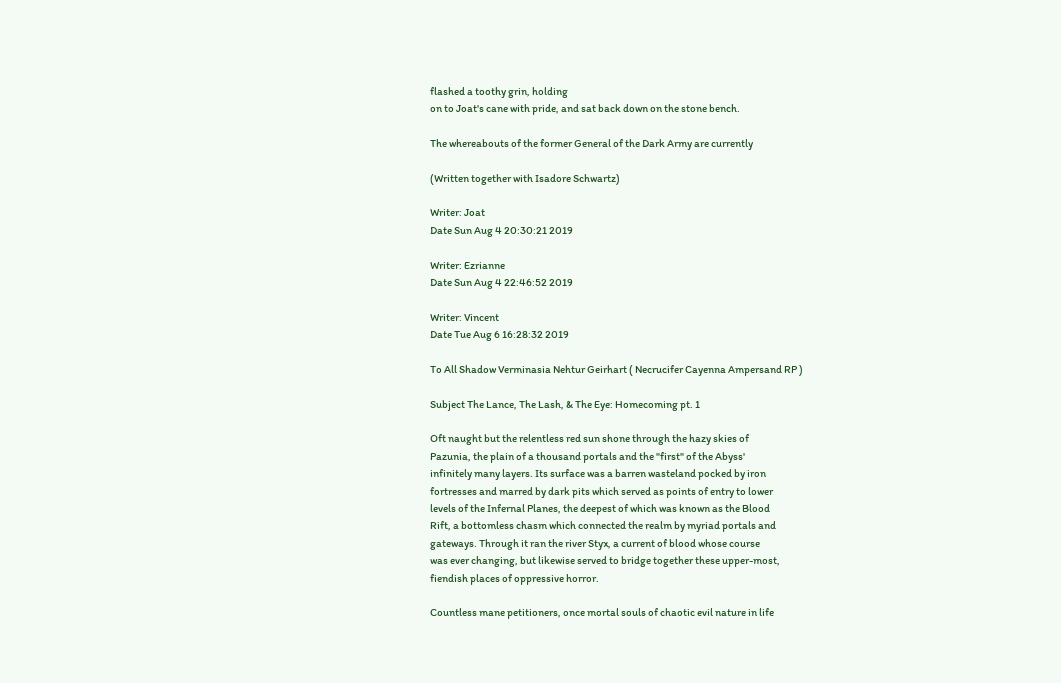flashed a toothy grin, holding
on to Joat's cane with pride, and sat back down on the stone bench.

The whereabouts of the former General of the Dark Army are currently

(Written together with Isadore Schwartz)

Writer: Joat
Date Sun Aug 4 20:30:21 2019

Writer: Ezrianne
Date Sun Aug 4 22:46:52 2019

Writer: Vincent
Date Tue Aug 6 16:28:32 2019

To All Shadow Verminasia Nehtur Geirhart ( Necrucifer Cayenna Ampersand RP )

Subject The Lance, The Lash, & The Eye: Homecoming pt. 1

Oft naught but the relentless red sun shone through the hazy skies of
Pazunia, the plain of a thousand portals and the "first" of the Abyss'
infinitely many layers. Its surface was a barren wasteland pocked by iron
fortresses and marred by dark pits which served as points of entry to lower
levels of the Infernal Planes, the deepest of which was known as the Blood
Rift, a bottomless chasm which connected the realm by myriad portals and
gateways. Through it ran the river Styx, a current of blood whose course
was ever changing, but likewise served to bridge together these upper-most,
fiendish places of oppressive horror.

Countless mane petitioners, once mortal souls of chaotic evil nature in life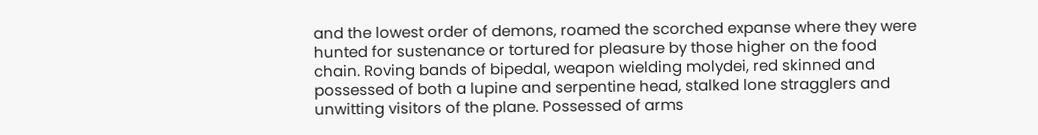and the lowest order of demons, roamed the scorched expanse where they were
hunted for sustenance or tortured for pleasure by those higher on the food
chain. Roving bands of bipedal, weapon wielding molydei, red skinned and
possessed of both a lupine and serpentine head, stalked lone stragglers and
unwitting visitors of the plane. Possessed of arms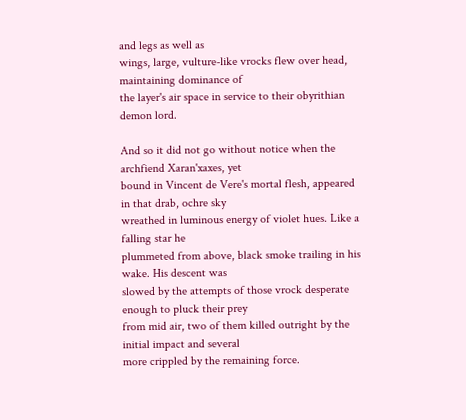and legs as well as
wings, large, vulture-like vrocks flew over head, maintaining dominance of
the layer's air space in service to their obyrithian demon lord.

And so it did not go without notice when the archfiend Xaran'xaxes, yet
bound in Vincent de Vere's mortal flesh, appeared in that drab, ochre sky
wreathed in luminous energy of violet hues. Like a falling star he
plummeted from above, black smoke trailing in his wake. His descent was
slowed by the attempts of those vrock desperate enough to pluck their prey
from mid air, two of them killed outright by the initial impact and several
more crippled by the remaining force.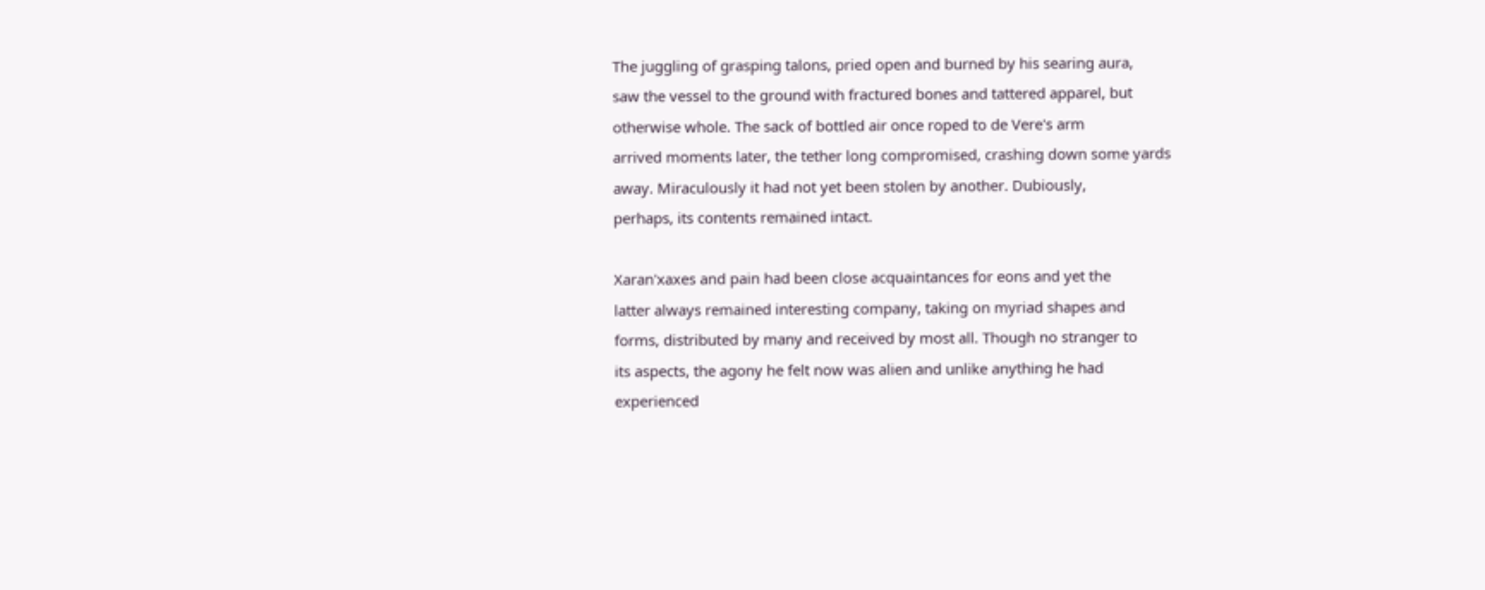The juggling of grasping talons, pried open and burned by his searing aura,
saw the vessel to the ground with fractured bones and tattered apparel, but
otherwise whole. The sack of bottled air once roped to de Vere's arm
arrived moments later, the tether long compromised, crashing down some yards
away. Miraculously it had not yet been stolen by another. Dubiously,
perhaps, its contents remained intact.

Xaran'xaxes and pain had been close acquaintances for eons and yet the
latter always remained interesting company, taking on myriad shapes and
forms, distributed by many and received by most all. Though no stranger to
its aspects, the agony he felt now was alien and unlike anything he had
experienced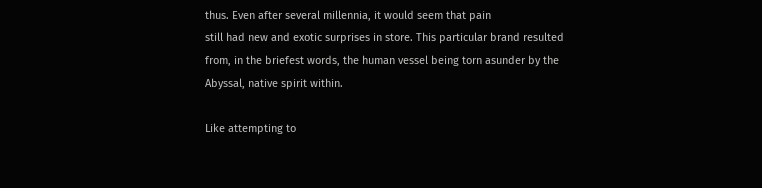thus. Even after several millennia, it would seem that pain
still had new and exotic surprises in store. This particular brand resulted
from, in the briefest words, the human vessel being torn asunder by the
Abyssal, native spirit within.

Like attempting to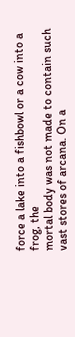force a lake into a fishbowl or a cow into a frog, the
mortal body was not made to contain such vast stores of arcana. On a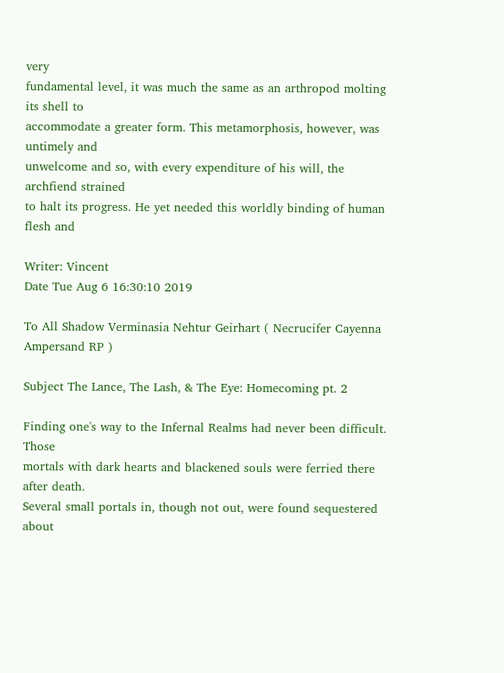very
fundamental level, it was much the same as an arthropod molting its shell to
accommodate a greater form. This metamorphosis, however, was untimely and
unwelcome and so, with every expenditure of his will, the archfiend strained
to halt its progress. He yet needed this worldly binding of human flesh and

Writer: Vincent
Date Tue Aug 6 16:30:10 2019

To All Shadow Verminasia Nehtur Geirhart ( Necrucifer Cayenna Ampersand RP )

Subject The Lance, The Lash, & The Eye: Homecoming pt. 2

Finding one's way to the Infernal Realms had never been difficult. Those
mortals with dark hearts and blackened souls were ferried there after death.
Several small portals in, though not out, were found sequestered about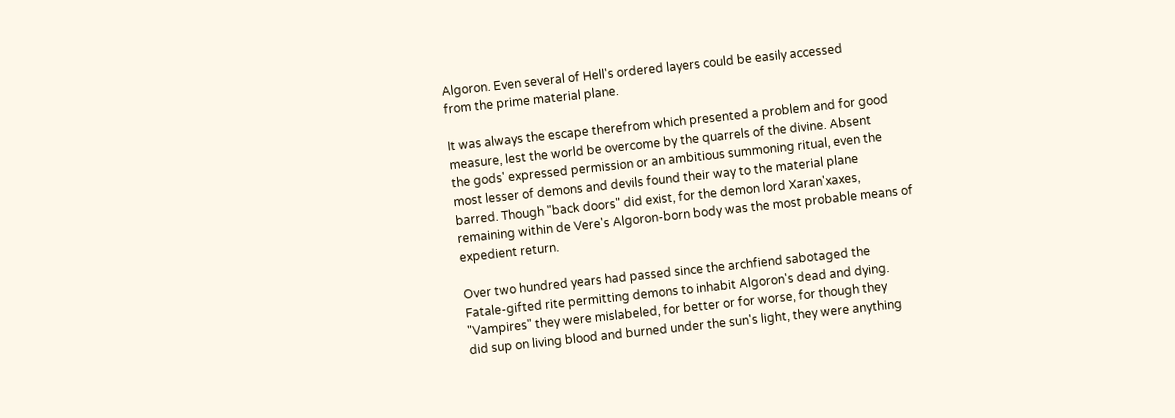Algoron. Even several of Hell's ordered layers could be easily accessed
from the prime material plane.

It was always the escape therefrom which presented a problem and for good
measure, lest the world be overcome by the quarrels of the divine. Absent
the gods' expressed permission or an ambitious summoning ritual, even the
most lesser of demons and devils found their way to the material plane
barred. Though "back doors" did exist, for the demon lord Xaran'xaxes,
remaining within de Vere's Algoron-born body was the most probable means of
expedient return.

Over two hundred years had passed since the archfiend sabotaged the
Fatale-gifted rite permitting demons to inhabit Algoron's dead and dying.
"Vampires" they were mislabeled, for better or for worse, for though they
did sup on living blood and burned under the sun's light, they were anything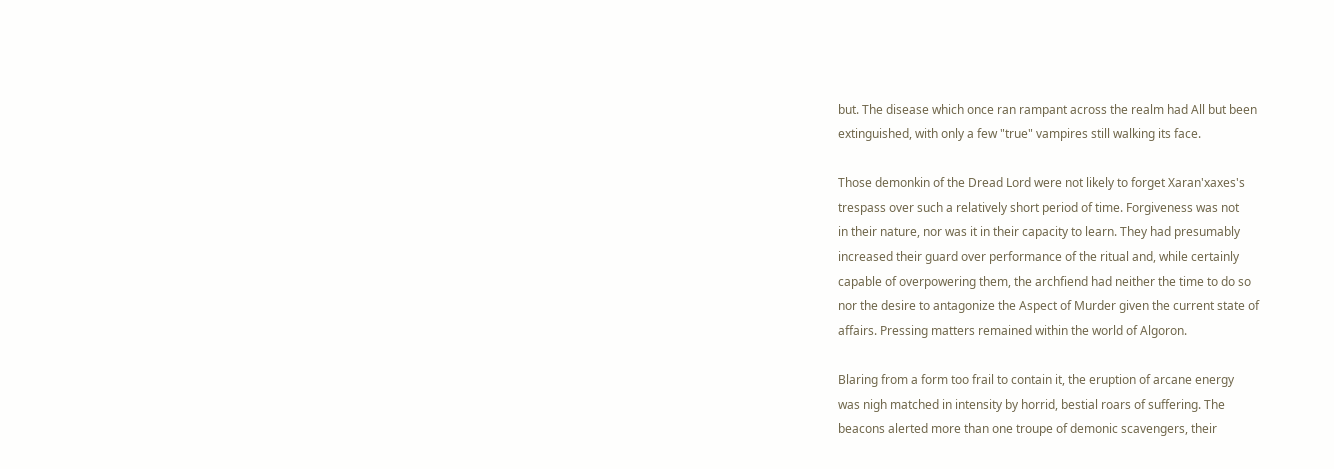but. The disease which once ran rampant across the realm had All but been
extinguished, with only a few "true" vampires still walking its face.

Those demonkin of the Dread Lord were not likely to forget Xaran'xaxes's
trespass over such a relatively short period of time. Forgiveness was not
in their nature, nor was it in their capacity to learn. They had presumably
increased their guard over performance of the ritual and, while certainly
capable of overpowering them, the archfiend had neither the time to do so
nor the desire to antagonize the Aspect of Murder given the current state of
affairs. Pressing matters remained within the world of Algoron.

Blaring from a form too frail to contain it, the eruption of arcane energy
was nigh matched in intensity by horrid, bestial roars of suffering. The
beacons alerted more than one troupe of demonic scavengers, their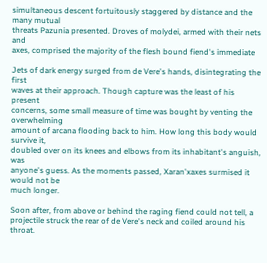simultaneous descent fortuitously staggered by distance and the many mutual
threats Pazunia presented. Droves of molydei, armed with their nets and
axes, comprised the majority of the flesh bound fiend's immediate

Jets of dark energy surged from de Vere's hands, disintegrating the first
waves at their approach. Though capture was the least of his present
concerns, some small measure of time was bought by venting the overwhelming
amount of arcana flooding back to him. How long this body would survive it,
doubled over on its knees and elbows from its inhabitant's anguish, was
anyone's guess. As the moments passed, Xaran'xaxes surmised it would not be
much longer.

Soon after, from above or behind the raging fiend could not tell, a
projectile struck the rear of de Vere's neck and coiled around his throat.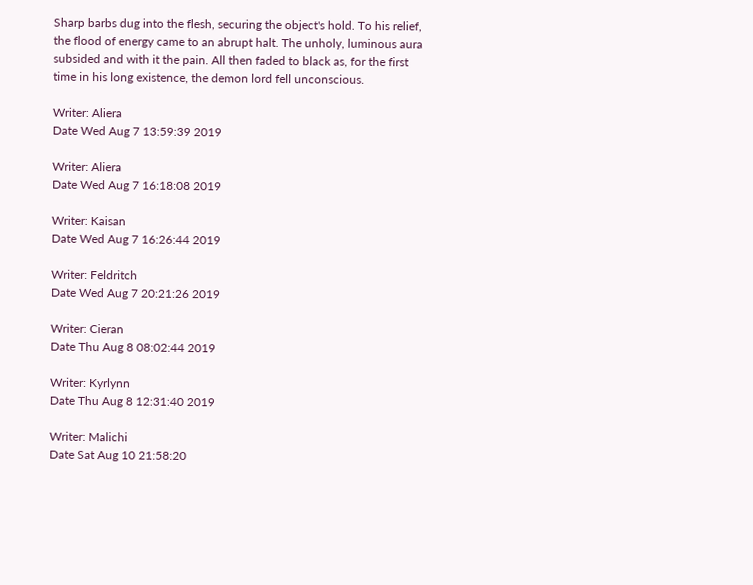Sharp barbs dug into the flesh, securing the object's hold. To his relief,
the flood of energy came to an abrupt halt. The unholy, luminous aura
subsided and with it the pain. All then faded to black as, for the first
time in his long existence, the demon lord fell unconscious.

Writer: Aliera
Date Wed Aug 7 13:59:39 2019

Writer: Aliera
Date Wed Aug 7 16:18:08 2019

Writer: Kaisan
Date Wed Aug 7 16:26:44 2019

Writer: Feldritch
Date Wed Aug 7 20:21:26 2019

Writer: Cieran
Date Thu Aug 8 08:02:44 2019

Writer: Kyrlynn
Date Thu Aug 8 12:31:40 2019

Writer: Malichi
Date Sat Aug 10 21:58:20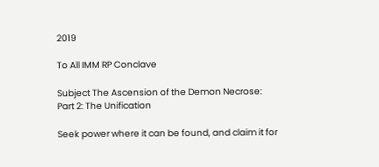2019

To All IMM RP Conclave

Subject The Ascension of the Demon Necrose: Part 2: The Unification

Seek power where it can be found, and claim it for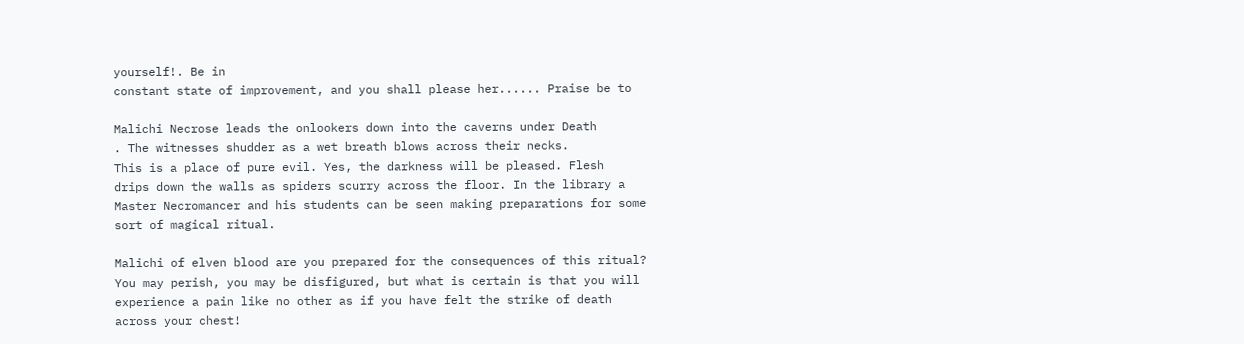yourself!. Be in
constant state of improvement, and you shall please her...... Praise be to

Malichi Necrose leads the onlookers down into the caverns under Death
. The witnesses shudder as a wet breath blows across their necks.
This is a place of pure evil. Yes, the darkness will be pleased. Flesh
drips down the walls as spiders scurry across the floor. In the library a
Master Necromancer and his students can be seen making preparations for some
sort of magical ritual.

Malichi of elven blood are you prepared for the consequences of this ritual?
You may perish, you may be disfigured, but what is certain is that you will
experience a pain like no other as if you have felt the strike of death
across your chest!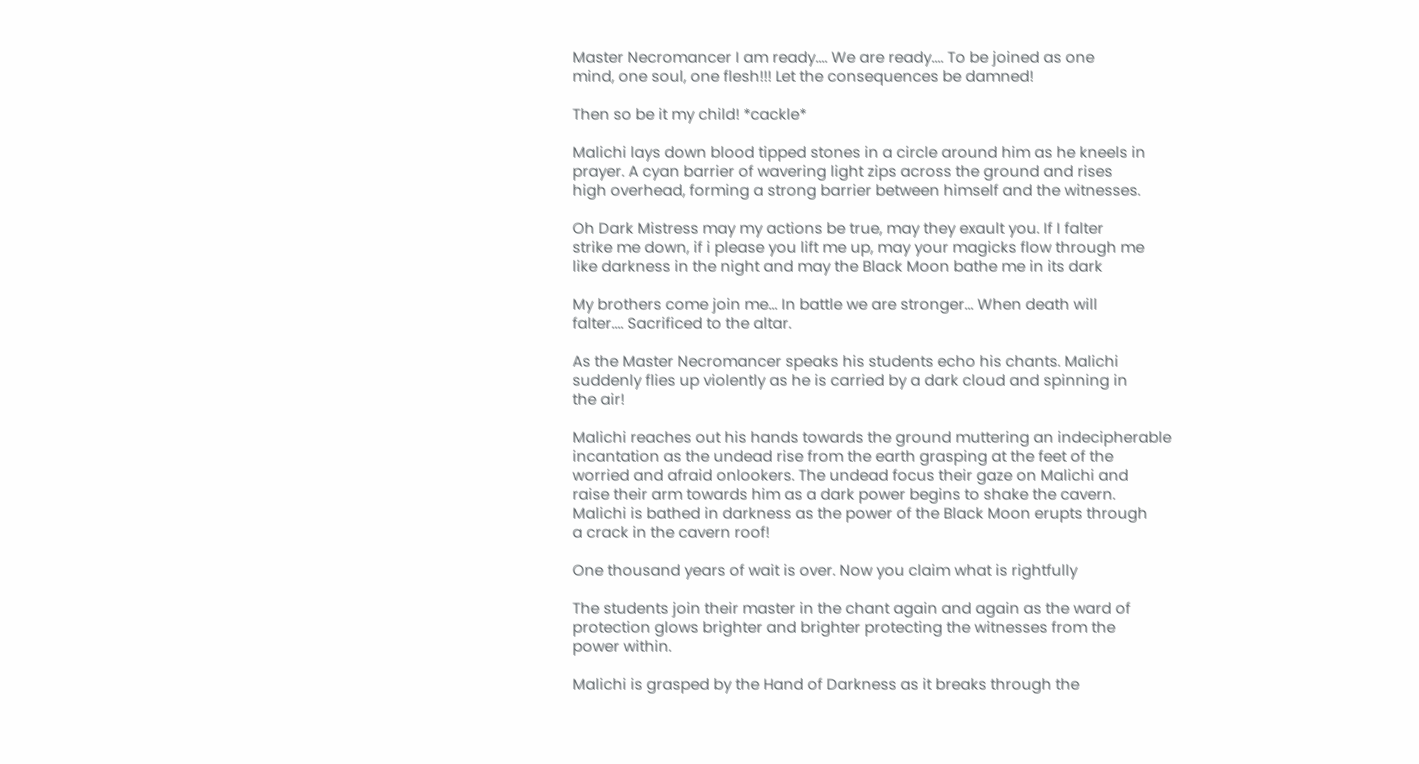Master Necromancer I am ready.... We are ready.... To be joined as one
mind, one soul, one flesh!!! Let the consequences be damned!

Then so be it my child! *cackle*

Malichi lays down blood tipped stones in a circle around him as he kneels in
prayer. A cyan barrier of wavering light zips across the ground and rises
high overhead, forming a strong barrier between himself and the witnesses.

Oh Dark Mistress may my actions be true, may they exault you. If I falter
strike me down, if i please you lift me up, may your magicks flow through me
like darkness in the night and may the Black Moon bathe me in its dark

My brothers come join me... In battle we are stronger... When death will
falter.... Sacrificed to the altar.

As the Master Necromancer speaks his students echo his chants. Malichi
suddenly flies up violently as he is carried by a dark cloud and spinning in
the air!

Malichi reaches out his hands towards the ground muttering an indecipherable
incantation as the undead rise from the earth grasping at the feet of the
worried and afraid onlookers. The undead focus their gaze on Malichi and
raise their arm towards him as a dark power begins to shake the cavern.
Malichi is bathed in darkness as the power of the Black Moon erupts through
a crack in the cavern roof!

One thousand years of wait is over. Now you claim what is rightfully

The students join their master in the chant again and again as the ward of
protection glows brighter and brighter protecting the witnesses from the
power within.

Malichi is grasped by the Hand of Darkness as it breaks through the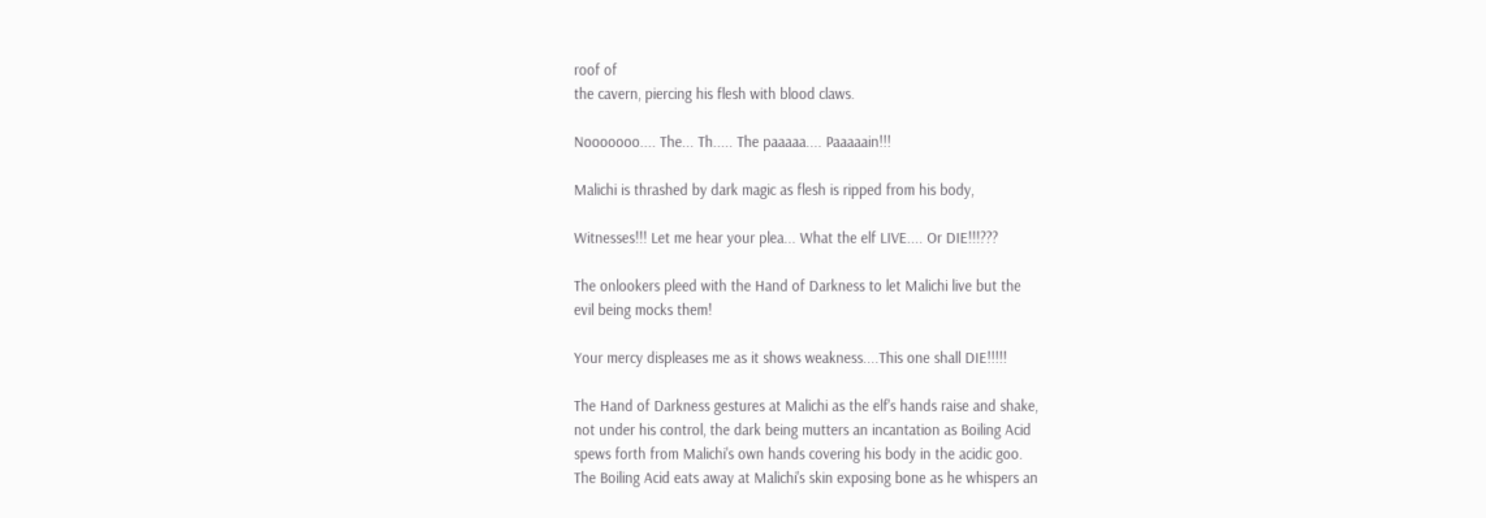roof of
the cavern, piercing his flesh with blood claws.

Nooooooo.... The... Th..... The paaaaa.... Paaaaain!!!

Malichi is thrashed by dark magic as flesh is ripped from his body,

Witnesses!!! Let me hear your plea... What the elf LIVE.... Or DIE!!!???

The onlookers pleed with the Hand of Darkness to let Malichi live but the
evil being mocks them!

Your mercy displeases me as it shows weakness....This one shall DIE!!!!!

The Hand of Darkness gestures at Malichi as the elf's hands raise and shake,
not under his control, the dark being mutters an incantation as Boiling Acid
spews forth from Malichi's own hands covering his body in the acidic goo.
The Boiling Acid eats away at Malichi's skin exposing bone as he whispers an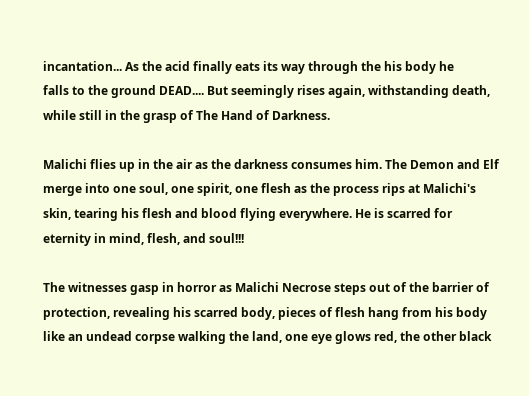incantation... As the acid finally eats its way through the his body he
falls to the ground DEAD.... But seemingly rises again, withstanding death,
while still in the grasp of The Hand of Darkness.

Malichi flies up in the air as the darkness consumes him. The Demon and Elf
merge into one soul, one spirit, one flesh as the process rips at Malichi's
skin, tearing his flesh and blood flying everywhere. He is scarred for
eternity in mind, flesh, and soul!!!

The witnesses gasp in horror as Malichi Necrose steps out of the barrier of
protection, revealing his scarred body, pieces of flesh hang from his body
like an undead corpse walking the land, one eye glows red, the other black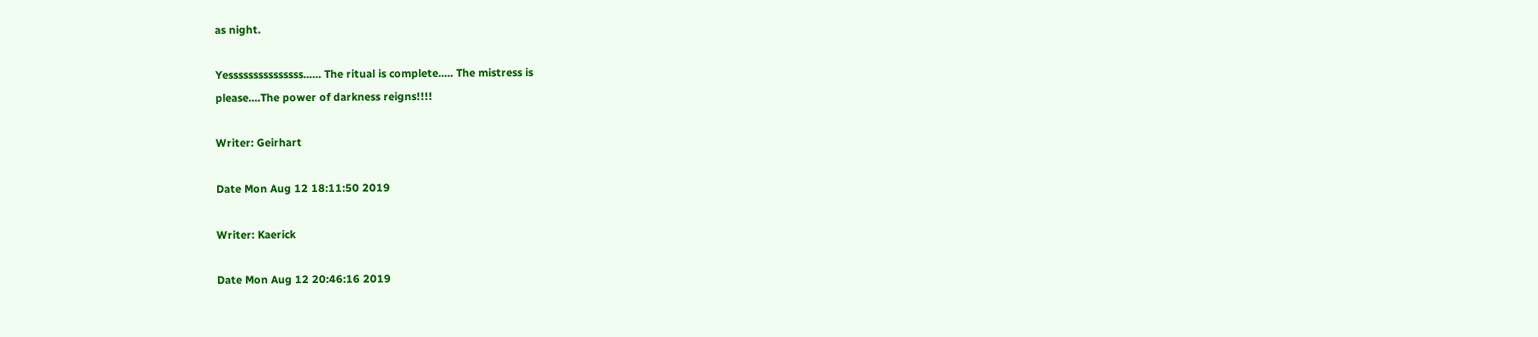as night.

Yesssssssssssssss...... The ritual is complete..... The mistress is
please....The power of darkness reigns!!!!

Writer: Geirhart

Date Mon Aug 12 18:11:50 2019

Writer: Kaerick

Date Mon Aug 12 20:46:16 2019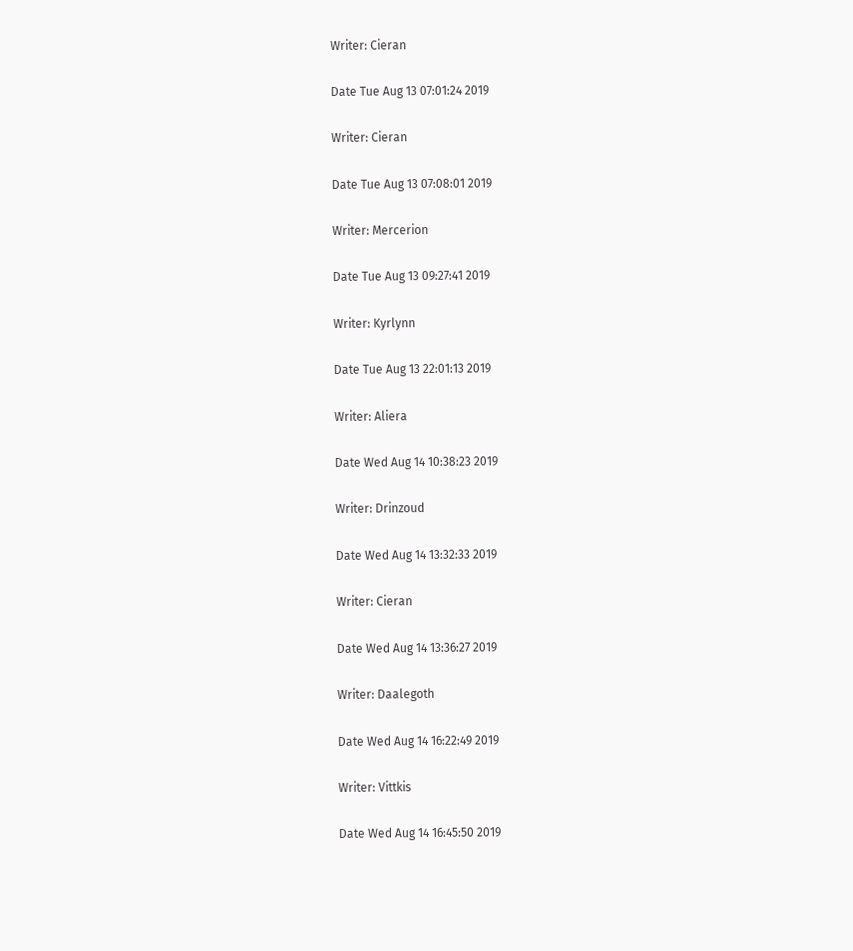Writer: Cieran

Date Tue Aug 13 07:01:24 2019

Writer: Cieran

Date Tue Aug 13 07:08:01 2019

Writer: Mercerion

Date Tue Aug 13 09:27:41 2019

Writer: Kyrlynn

Date Tue Aug 13 22:01:13 2019

Writer: Aliera

Date Wed Aug 14 10:38:23 2019

Writer: Drinzoud

Date Wed Aug 14 13:32:33 2019

Writer: Cieran

Date Wed Aug 14 13:36:27 2019

Writer: Daalegoth

Date Wed Aug 14 16:22:49 2019

Writer: Vittkis

Date Wed Aug 14 16:45:50 2019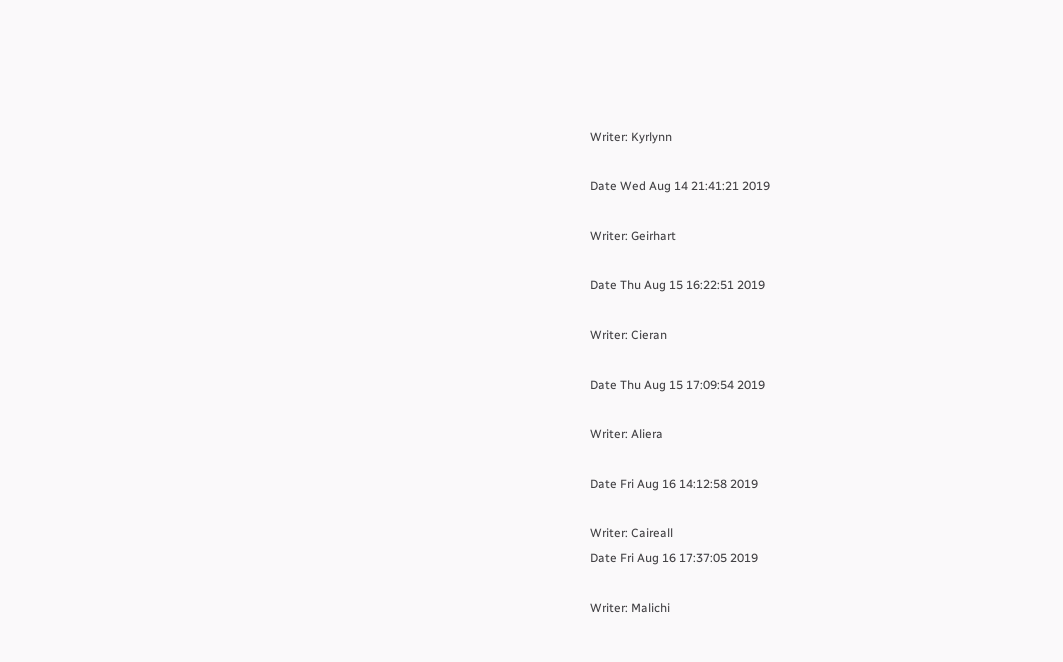Writer: Kyrlynn

Date Wed Aug 14 21:41:21 2019

Writer: Geirhart

Date Thu Aug 15 16:22:51 2019

Writer: Cieran

Date Thu Aug 15 17:09:54 2019

Writer: Aliera

Date Fri Aug 16 14:12:58 2019

Writer: Caireall
Date Fri Aug 16 17:37:05 2019

Writer: Malichi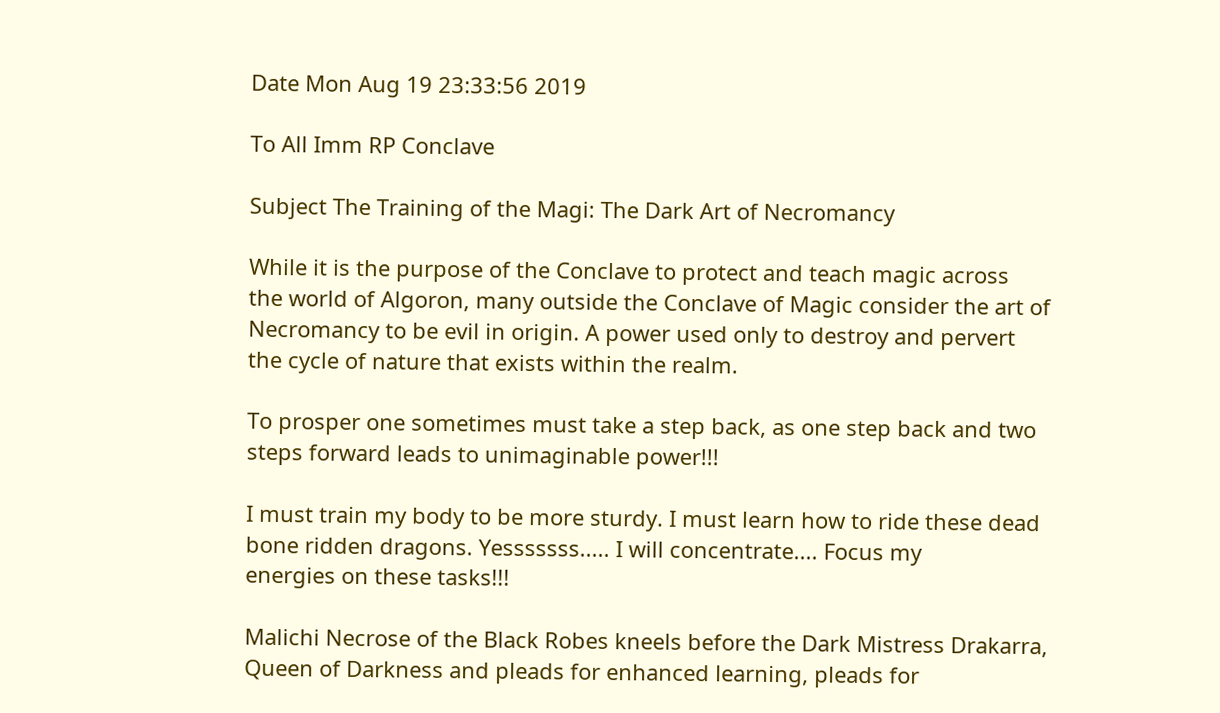Date Mon Aug 19 23:33:56 2019

To All Imm RP Conclave

Subject The Training of the Magi: The Dark Art of Necromancy

While it is the purpose of the Conclave to protect and teach magic across
the world of Algoron, many outside the Conclave of Magic consider the art of
Necromancy to be evil in origin. A power used only to destroy and pervert
the cycle of nature that exists within the realm.

To prosper one sometimes must take a step back, as one step back and two
steps forward leads to unimaginable power!!!

I must train my body to be more sturdy. I must learn how to ride these dead
bone ridden dragons. Yesssssss..... I will concentrate.... Focus my
energies on these tasks!!!

Malichi Necrose of the Black Robes kneels before the Dark Mistress Drakarra,
Queen of Darkness and pleads for enhanced learning, pleads for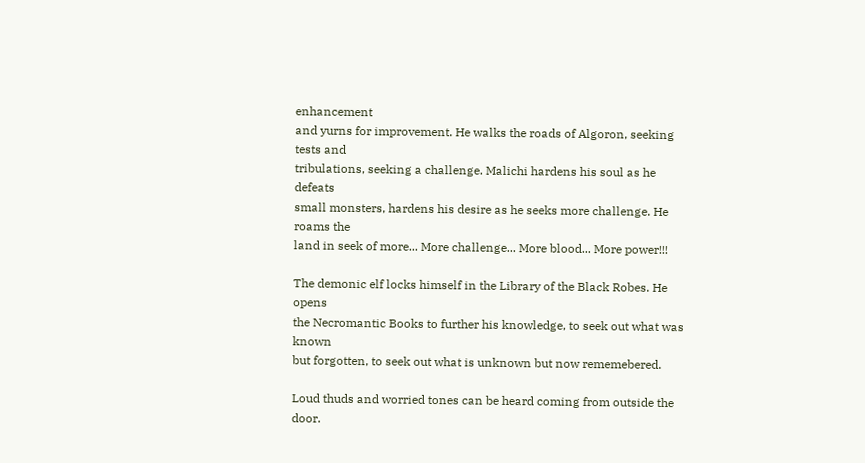enhancement
and yurns for improvement. He walks the roads of Algoron, seeking tests and
tribulations, seeking a challenge. Malichi hardens his soul as he defeats
small monsters, hardens his desire as he seeks more challenge. He roams the
land in seek of more... More challenge... More blood... More power!!!

The demonic elf locks himself in the Library of the Black Robes. He opens
the Necromantic Books to further his knowledge, to seek out what was known
but forgotten, to seek out what is unknown but now rememebered.

Loud thuds and worried tones can be heard coming from outside the door.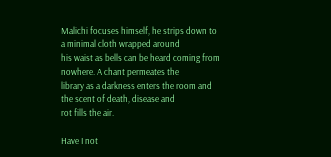Malichi focuses himself, he strips down to a minimal cloth wrapped around
his waist as bells can be heard coming from nowhere. A chant permeates the
library as a darkness enters the room and the scent of death, disease and
rot fills the air.

Have I not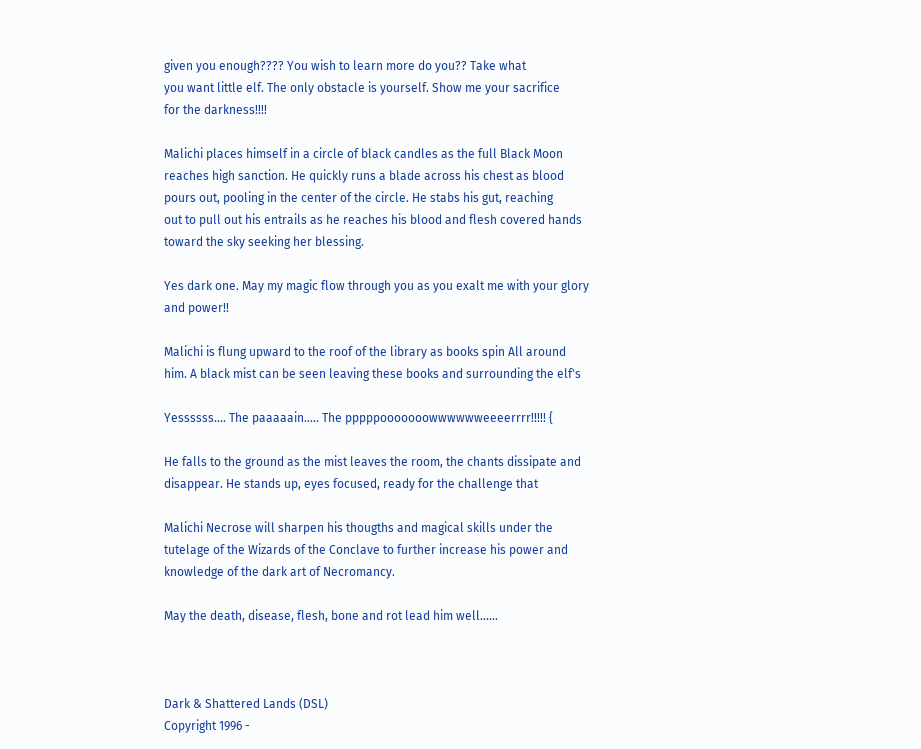given you enough???? You wish to learn more do you?? Take what
you want little elf. The only obstacle is yourself. Show me your sacrifice
for the darkness!!!!

Malichi places himself in a circle of black candles as the full Black Moon
reaches high sanction. He quickly runs a blade across his chest as blood
pours out, pooling in the center of the circle. He stabs his gut, reaching
out to pull out his entrails as he reaches his blood and flesh covered hands
toward the sky seeking her blessing.

Yes dark one. May my magic flow through you as you exalt me with your glory
and power!!

Malichi is flung upward to the roof of the library as books spin All around
him. A black mist can be seen leaving these books and surrounding the elf's

Yessssss.... The paaaaain..... The pppppooooooowwwwwweeeerrrr!!!!! {

He falls to the ground as the mist leaves the room, the chants dissipate and
disappear. He stands up, eyes focused, ready for the challenge that

Malichi Necrose will sharpen his thougths and magical skills under the
tutelage of the Wizards of the Conclave to further increase his power and
knowledge of the dark art of Necromancy.

May the death, disease, flesh, bone and rot lead him well......



Dark & Shattered Lands (DSL)
Copyright 1996 -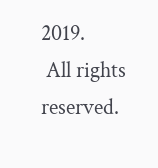2019.
 All rights reserved.